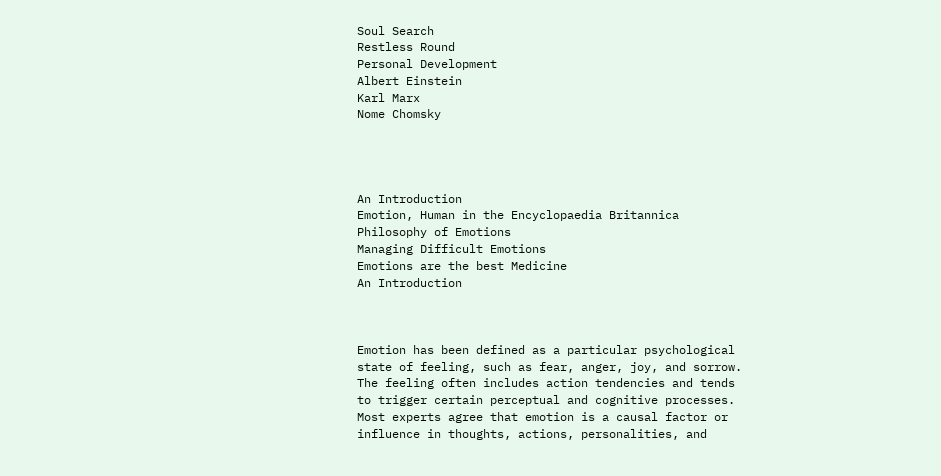Soul Search
Restless Round
Personal Development
Albert Einstein
Karl Marx
Nome Chomsky




An Introduction
Emotion, Human in the Encyclopaedia Britannica
Philosophy of Emotions
Managing Difficult Emotions
Emotions are the best Medicine
An Introduction



Emotion has been defined as a particular psychological state of feeling, such as fear, anger, joy, and sorrow. The feeling often includes action tendencies and tends to trigger certain perceptual and cognitive processes. Most experts agree that emotion is a causal factor or influence in thoughts, actions, personalities, and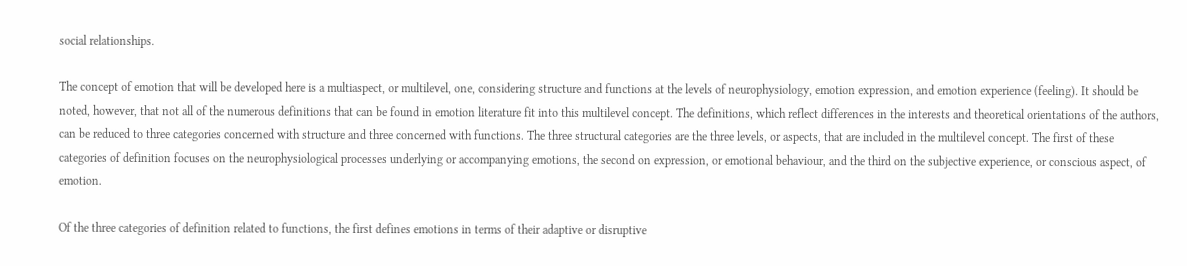social relationships.

The concept of emotion that will be developed here is a multiaspect, or multilevel, one, considering structure and functions at the levels of neurophysiology, emotion expression, and emotion experience (feeling). It should be noted, however, that not all of the numerous definitions that can be found in emotion literature fit into this multilevel concept. The definitions, which reflect differences in the interests and theoretical orientations of the authors, can be reduced to three categories concerned with structure and three concerned with functions. The three structural categories are the three levels, or aspects, that are included in the multilevel concept. The first of these categories of definition focuses on the neurophysiological processes underlying or accompanying emotions, the second on expression, or emotional behaviour, and the third on the subjective experience, or conscious aspect, of emotion.

Of the three categories of definition related to functions, the first defines emotions in terms of their adaptive or disruptive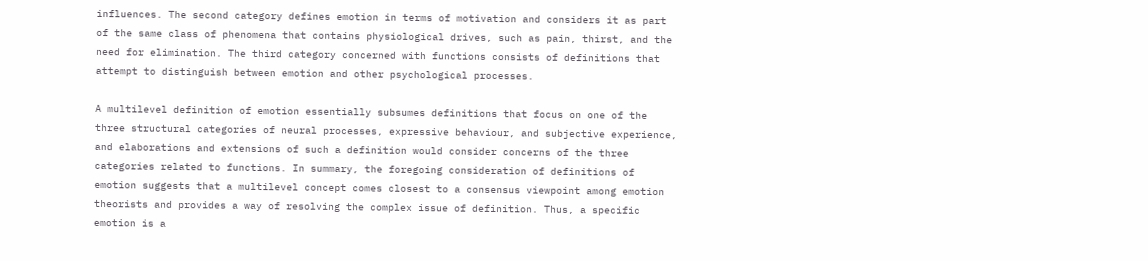influences. The second category defines emotion in terms of motivation and considers it as part of the same class of phenomena that contains physiological drives, such as pain, thirst, and the need for elimination. The third category concerned with functions consists of definitions that attempt to distinguish between emotion and other psychological processes.

A multilevel definition of emotion essentially subsumes definitions that focus on one of the three structural categories of neural processes, expressive behaviour, and subjective experience, and elaborations and extensions of such a definition would consider concerns of the three categories related to functions. In summary, the foregoing consideration of definitions of emotion suggests that a multilevel concept comes closest to a consensus viewpoint among emotion theorists and provides a way of resolving the complex issue of definition. Thus, a specific emotion is a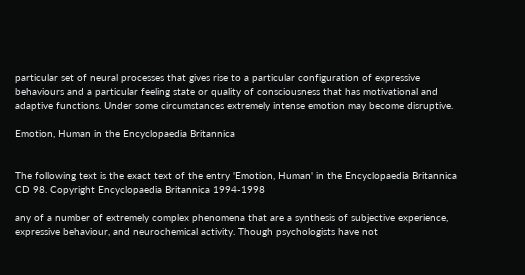particular set of neural processes that gives rise to a particular configuration of expressive behaviours and a particular feeling state or quality of consciousness that has motivational and adaptive functions. Under some circumstances extremely intense emotion may become disruptive.

Emotion, Human in the Encyclopaedia Britannica


The following text is the exact text of the entry 'Emotion, Human' in the Encyclopaedia Britannica CD 98. Copyright Encyclopaedia Britannica 1994-1998

any of a number of extremely complex phenomena that are a synthesis of subjective experience, expressive behaviour, and neurochemical activity. Though psychologists have not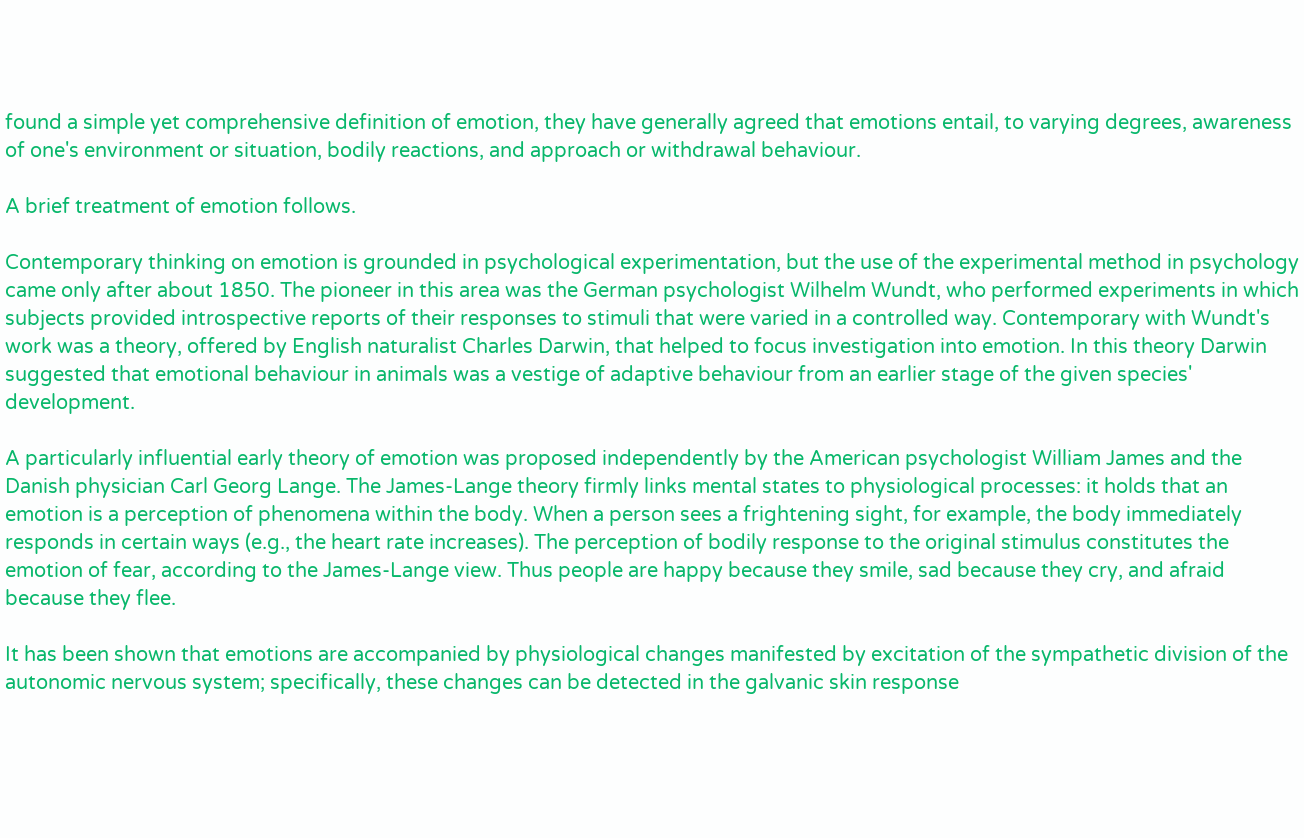found a simple yet comprehensive definition of emotion, they have generally agreed that emotions entail, to varying degrees, awareness of one's environment or situation, bodily reactions, and approach or withdrawal behaviour.

A brief treatment of emotion follows.

Contemporary thinking on emotion is grounded in psychological experimentation, but the use of the experimental method in psychology came only after about 1850. The pioneer in this area was the German psychologist Wilhelm Wundt, who performed experiments in which subjects provided introspective reports of their responses to stimuli that were varied in a controlled way. Contemporary with Wundt's work was a theory, offered by English naturalist Charles Darwin, that helped to focus investigation into emotion. In this theory Darwin suggested that emotional behaviour in animals was a vestige of adaptive behaviour from an earlier stage of the given species' development.

A particularly influential early theory of emotion was proposed independently by the American psychologist William James and the Danish physician Carl Georg Lange. The James-Lange theory firmly links mental states to physiological processes: it holds that an emotion is a perception of phenomena within the body. When a person sees a frightening sight, for example, the body immediately responds in certain ways (e.g., the heart rate increases). The perception of bodily response to the original stimulus constitutes the emotion of fear, according to the James-Lange view. Thus people are happy because they smile, sad because they cry, and afraid because they flee.

It has been shown that emotions are accompanied by physiological changes manifested by excitation of the sympathetic division of the autonomic nervous system; specifically, these changes can be detected in the galvanic skin response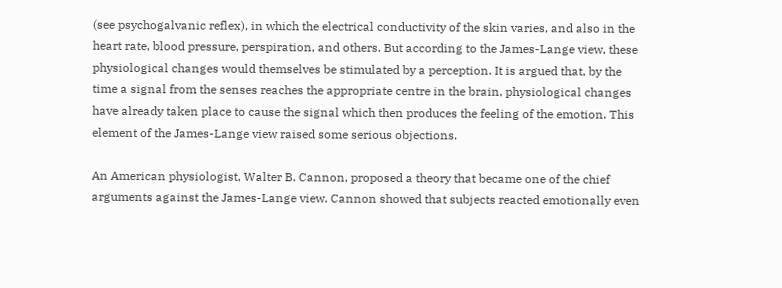(see psychogalvanic reflex), in which the electrical conductivity of the skin varies, and also in the heart rate, blood pressure, perspiration, and others. But according to the James-Lange view, these physiological changes would themselves be stimulated by a perception. It is argued that, by the time a signal from the senses reaches the appropriate centre in the brain, physiological changes have already taken place to cause the signal which then produces the feeling of the emotion. This element of the James-Lange view raised some serious objections.

An American physiologist, Walter B. Cannon, proposed a theory that became one of the chief arguments against the James-Lange view. Cannon showed that subjects reacted emotionally even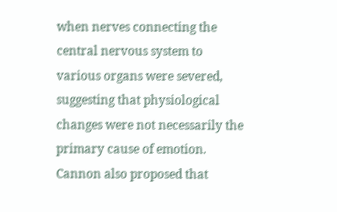when nerves connecting the central nervous system to various organs were severed, suggesting that physiological changes were not necessarily the primary cause of emotion. Cannon also proposed that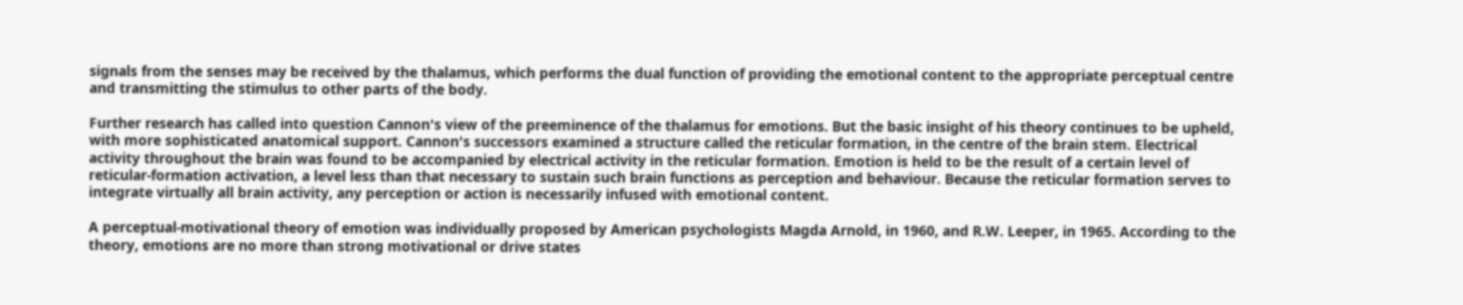signals from the senses may be received by the thalamus, which performs the dual function of providing the emotional content to the appropriate perceptual centre and transmitting the stimulus to other parts of the body.

Further research has called into question Cannon's view of the preeminence of the thalamus for emotions. But the basic insight of his theory continues to be upheld, with more sophisticated anatomical support. Cannon's successors examined a structure called the reticular formation, in the centre of the brain stem. Electrical activity throughout the brain was found to be accompanied by electrical activity in the reticular formation. Emotion is held to be the result of a certain level of reticular-formation activation, a level less than that necessary to sustain such brain functions as perception and behaviour. Because the reticular formation serves to integrate virtually all brain activity, any perception or action is necessarily infused with emotional content.

A perceptual-motivational theory of emotion was individually proposed by American psychologists Magda Arnold, in 1960, and R.W. Leeper, in 1965. According to the theory, emotions are no more than strong motivational or drive states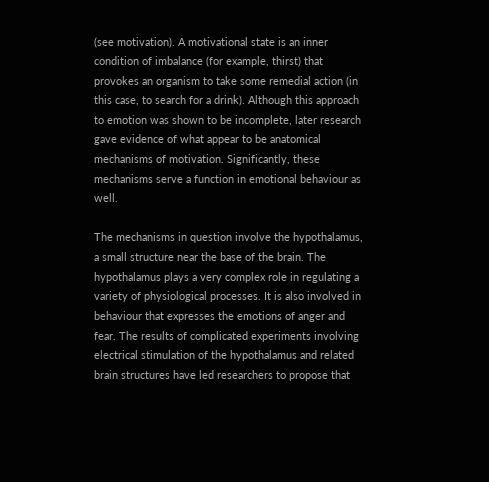(see motivation). A motivational state is an inner condition of imbalance (for example, thirst) that provokes an organism to take some remedial action (in this case, to search for a drink). Although this approach to emotion was shown to be incomplete, later research gave evidence of what appear to be anatomical mechanisms of motivation. Significantly, these mechanisms serve a function in emotional behaviour as well.

The mechanisms in question involve the hypothalamus, a small structure near the base of the brain. The hypothalamus plays a very complex role in regulating a variety of physiological processes. It is also involved in behaviour that expresses the emotions of anger and fear. The results of complicated experiments involving electrical stimulation of the hypothalamus and related brain structures have led researchers to propose that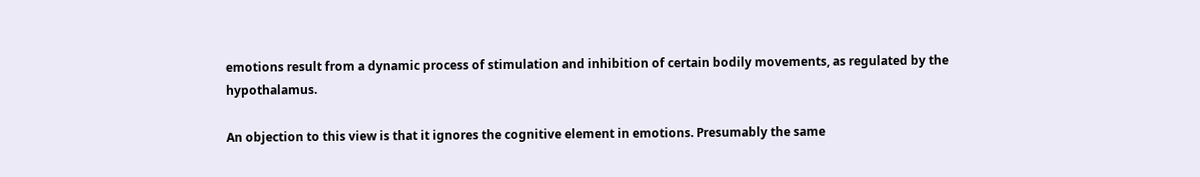emotions result from a dynamic process of stimulation and inhibition of certain bodily movements, as regulated by the hypothalamus.

An objection to this view is that it ignores the cognitive element in emotions. Presumably the same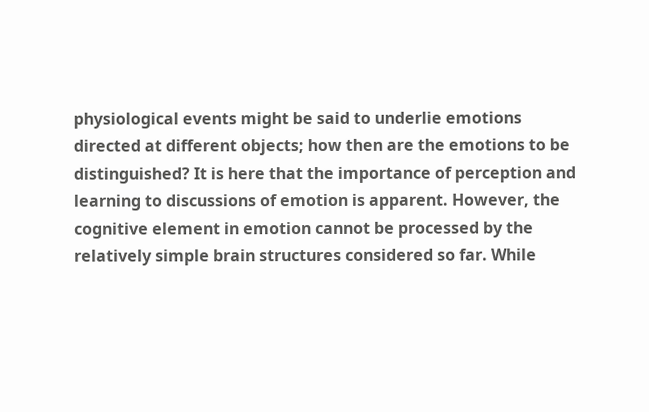physiological events might be said to underlie emotions directed at different objects; how then are the emotions to be distinguished? It is here that the importance of perception and learning to discussions of emotion is apparent. However, the cognitive element in emotion cannot be processed by the relatively simple brain structures considered so far. While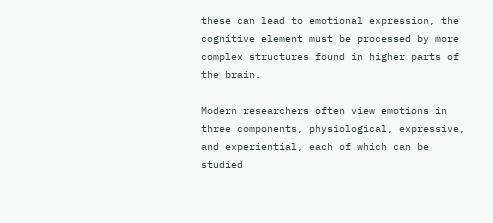these can lead to emotional expression, the cognitive element must be processed by more complex structures found in higher parts of the brain.

Modern researchers often view emotions in three components, physiological, expressive, and experiential, each of which can be studied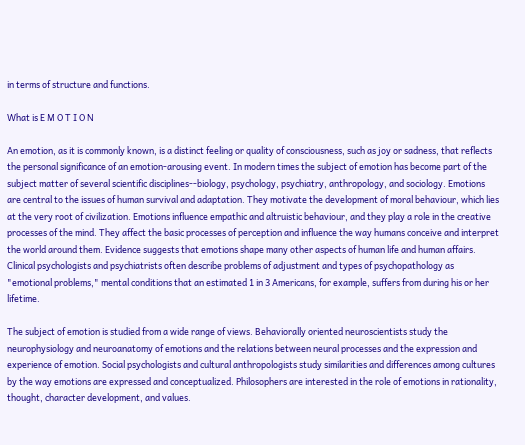in terms of structure and functions.

What is E M O T I O N

An emotion, as it is commonly known, is a distinct feeling or quality of consciousness, such as joy or sadness, that reflects the personal significance of an emotion-arousing event. In modern times the subject of emotion has become part of the subject matter of several scientific disciplines--biology, psychology, psychiatry, anthropology, and sociology. Emotions are central to the issues of human survival and adaptation. They motivate the development of moral behaviour, which lies at the very root of civilization. Emotions influence empathic and altruistic behaviour, and they play a role in the creative processes of the mind. They affect the basic processes of perception and influence the way humans conceive and interpret the world around them. Evidence suggests that emotions shape many other aspects of human life and human affairs. Clinical psychologists and psychiatrists often describe problems of adjustment and types of psychopathology as "emotional problems," mental conditions that an estimated 1 in 3 Americans, for example, suffers from during his or her lifetime.

The subject of emotion is studied from a wide range of views. Behaviorally oriented neuroscientists study the neurophysiology and neuroanatomy of emotions and the relations between neural processes and the expression and experience of emotion. Social psychologists and cultural anthropologists study similarities and differences among cultures by the way emotions are expressed and conceptualized. Philosophers are interested in the role of emotions in rationality, thought, character development, and values.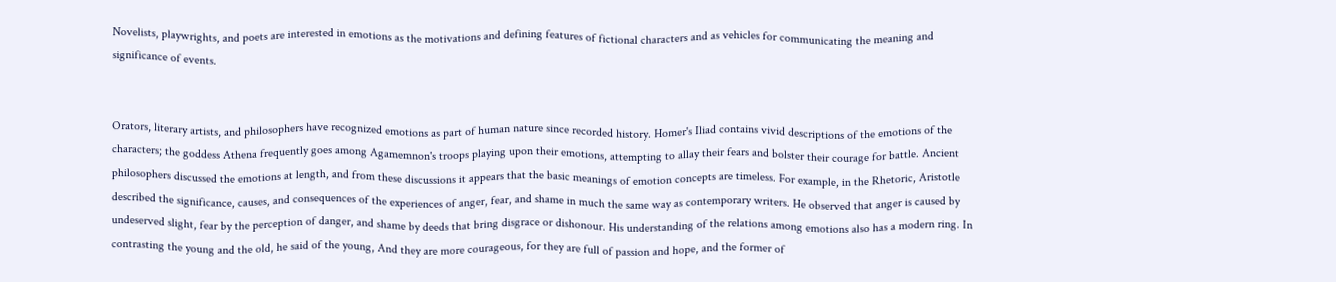Novelists, playwrights, and poets are interested in emotions as the motivations and defining features of fictional characters and as vehicles for communicating the meaning and significance of events.


Orators, literary artists, and philosophers have recognized emotions as part of human nature since recorded history. Homer's Iliad contains vivid descriptions of the emotions of the characters; the goddess Athena frequently goes among Agamemnon's troops playing upon their emotions, attempting to allay their fears and bolster their courage for battle. Ancient philosophers discussed the emotions at length, and from these discussions it appears that the basic meanings of emotion concepts are timeless. For example, in the Rhetoric, Aristotle described the significance, causes, and consequences of the experiences of anger, fear, and shame in much the same way as contemporary writers. He observed that anger is caused by undeserved slight, fear by the perception of danger, and shame by deeds that bring disgrace or dishonour. His understanding of the relations among emotions also has a modern ring. In contrasting the young and the old, he said of the young, And they are more courageous, for they are full of passion and hope, and the former of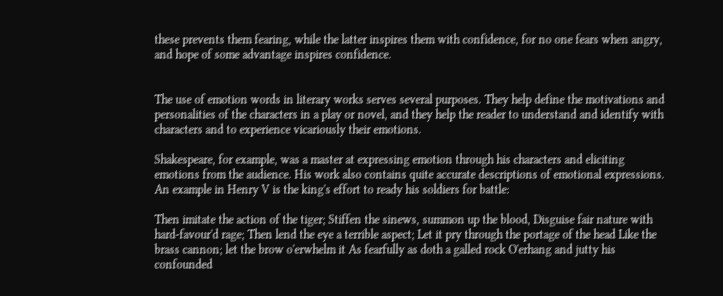these prevents them fearing, while the latter inspires them with confidence, for no one fears when angry, and hope of some advantage inspires confidence.


The use of emotion words in literary works serves several purposes. They help define the motivations and personalities of the characters in a play or novel, and they help the reader to understand and identify with characters and to experience vicariously their emotions.

Shakespeare, for example, was a master at expressing emotion through his characters and eliciting emotions from the audience. His work also contains quite accurate descriptions of emotional expressions. An example in Henry V is the king's effort to ready his soldiers for battle:

Then imitate the action of the tiger; Stiffen the sinews, summon up the blood, Disguise fair nature with hard-favour'd rage; Then lend the eye a terrible aspect; Let it pry through the portage of the head Like the brass cannon; let the brow o'erwhelm it As fearfully as doth a galled rock O'erhang and jutty his confounded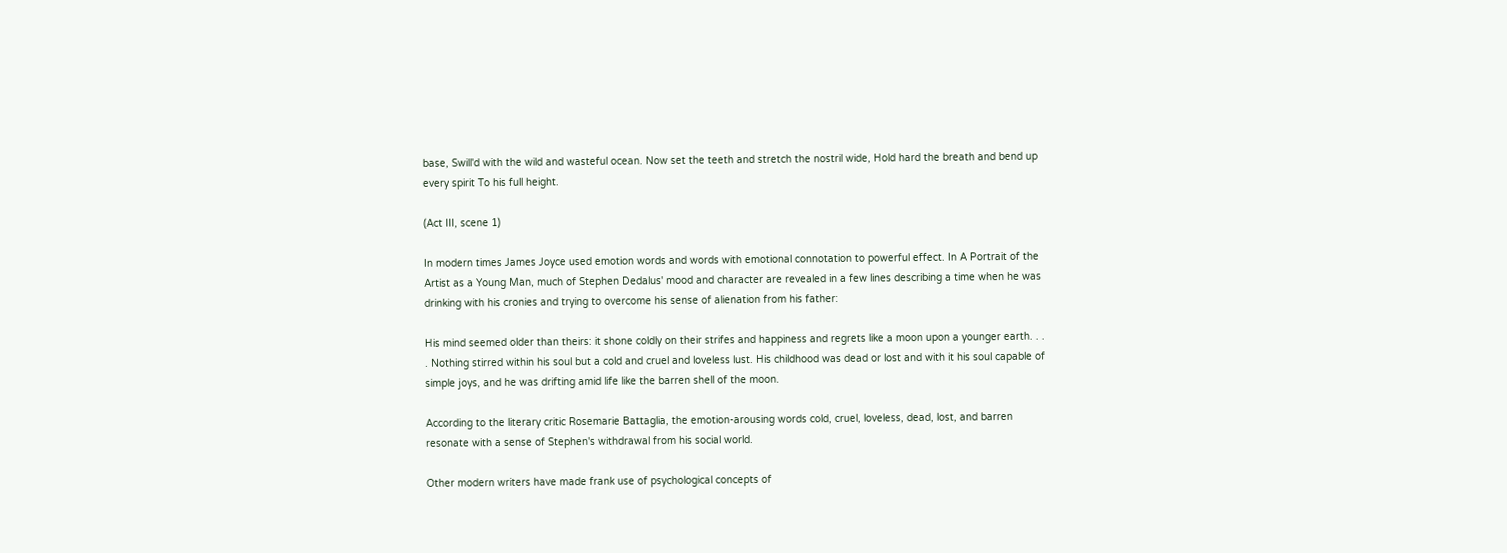base, Swill'd with the wild and wasteful ocean. Now set the teeth and stretch the nostril wide, Hold hard the breath and bend up every spirit To his full height.

(Act III, scene 1)

In modern times James Joyce used emotion words and words with emotional connotation to powerful effect. In A Portrait of the Artist as a Young Man, much of Stephen Dedalus' mood and character are revealed in a few lines describing a time when he was drinking with his cronies and trying to overcome his sense of alienation from his father:

His mind seemed older than theirs: it shone coldly on their strifes and happiness and regrets like a moon upon a younger earth. . . . Nothing stirred within his soul but a cold and cruel and loveless lust. His childhood was dead or lost and with it his soul capable of simple joys, and he was drifting amid life like the barren shell of the moon.

According to the literary critic Rosemarie Battaglia, the emotion-arousing words cold, cruel, loveless, dead, lost, and barren resonate with a sense of Stephen's withdrawal from his social world.

Other modern writers have made frank use of psychological concepts of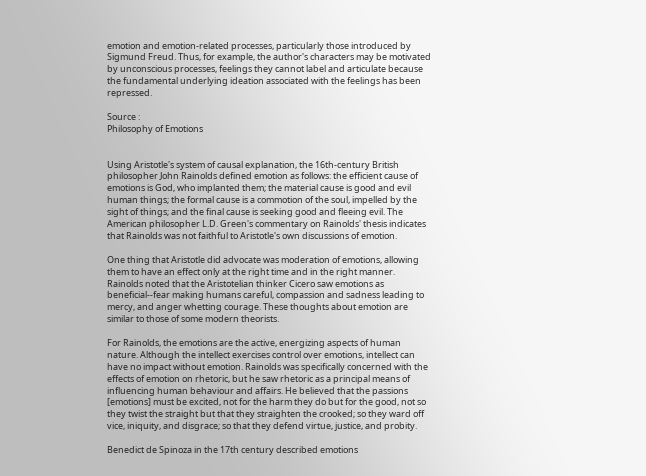emotion and emotion-related processes, particularly those introduced by Sigmund Freud. Thus, for example, the author's characters may be motivated by unconscious processes, feelings they cannot label and articulate because the fundamental underlying ideation associated with the feelings has been repressed.

Source :
Philosophy of Emotions


Using Aristotle's system of causal explanation, the 16th-century British philosopher John Rainolds defined emotion as follows: the efficient cause of emotions is God, who implanted them; the material cause is good and evil human things; the formal cause is a commotion of the soul, impelled by the sight of things; and the final cause is seeking good and fleeing evil. The American philosopher L.D. Green's commentary on Rainolds' thesis indicates that Rainolds was not faithful to Aristotle's own discussions of emotion.

One thing that Aristotle did advocate was moderation of emotions, allowing them to have an effect only at the right time and in the right manner. Rainolds noted that the Aristotelian thinker Cicero saw emotions as beneficial--fear making humans careful, compassion and sadness leading to mercy, and anger whetting courage. These thoughts about emotion are similar to those of some modern theorists.

For Rainolds, the emotions are the active, energizing aspects of human nature. Although the intellect exercises control over emotions, intellect can have no impact without emotion. Rainolds was specifically concerned with the effects of emotion on rhetoric, but he saw rhetoric as a principal means of influencing human behaviour and affairs. He believed that the passions [emotions] must be excited, not for the harm they do but for the good, not so they twist the straight but that they straighten the crooked; so they ward off vice, iniquity, and disgrace; so that they defend virtue, justice, and probity.

Benedict de Spinoza in the 17th century described emotions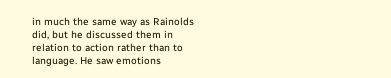in much the same way as Rainolds did, but he discussed them in relation to action rather than to language. He saw emotions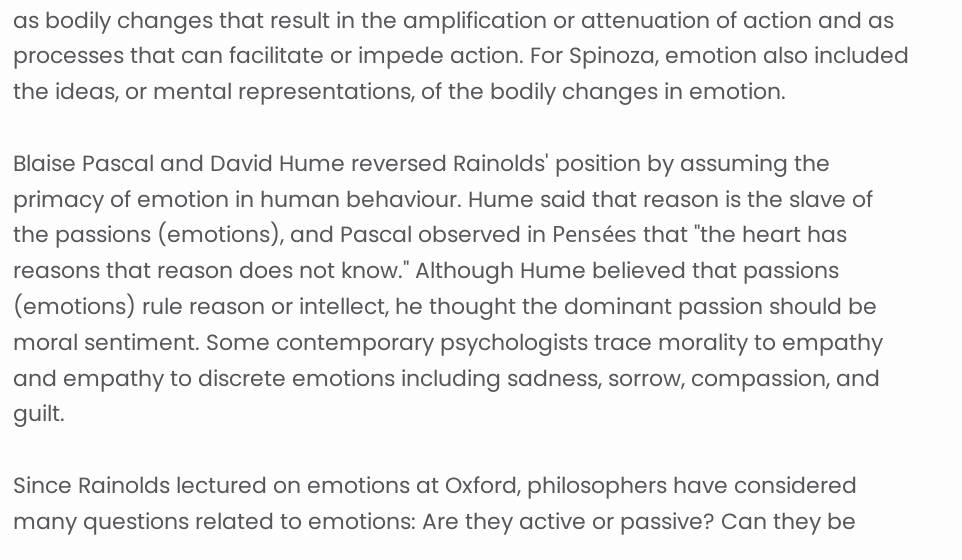as bodily changes that result in the amplification or attenuation of action and as processes that can facilitate or impede action. For Spinoza, emotion also included the ideas, or mental representations, of the bodily changes in emotion.

Blaise Pascal and David Hume reversed Rainolds' position by assuming the primacy of emotion in human behaviour. Hume said that reason is the slave of the passions (emotions), and Pascal observed in Pensées that "the heart has reasons that reason does not know." Although Hume believed that passions (emotions) rule reason or intellect, he thought the dominant passion should be moral sentiment. Some contemporary psychologists trace morality to empathy and empathy to discrete emotions including sadness, sorrow, compassion, and guilt.

Since Rainolds lectured on emotions at Oxford, philosophers have considered many questions related to emotions: Are they active or passive? Can they be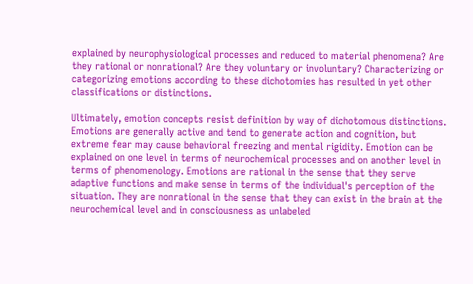explained by neurophysiological processes and reduced to material phenomena? Are they rational or nonrational? Are they voluntary or involuntary? Characterizing or categorizing emotions according to these dichotomies has resulted in yet other classifications or distinctions.

Ultimately, emotion concepts resist definition by way of dichotomous distinctions. Emotions are generally active and tend to generate action and cognition, but extreme fear may cause behavioral freezing and mental rigidity. Emotion can be explained on one level in terms of neurochemical processes and on another level in terms of phenomenology. Emotions are rational in the sense that they serve adaptive functions and make sense in terms of the individual's perception of the situation. They are nonrational in the sense that they can exist in the brain at the neurochemical level and in consciousness as unlabeled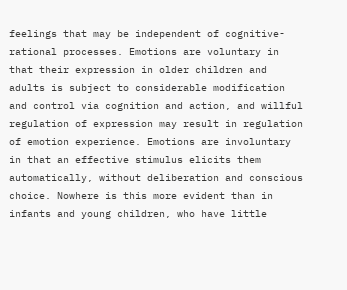feelings that may be independent of cognitive-rational processes. Emotions are voluntary in that their expression in older children and adults is subject to considerable modification and control via cognition and action, and willful regulation of expression may result in regulation of emotion experience. Emotions are involuntary in that an effective stimulus elicits them automatically, without deliberation and conscious choice. Nowhere is this more evident than in infants and young children, who have little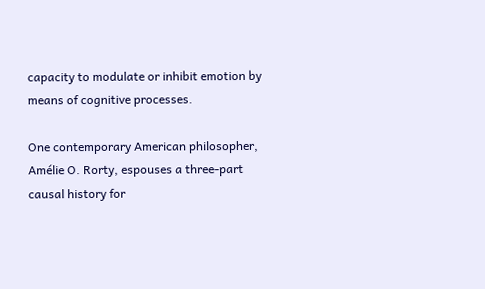capacity to modulate or inhibit emotion by means of cognitive processes.

One contemporary American philosopher, Amélie O. Rorty, espouses a three-part causal history for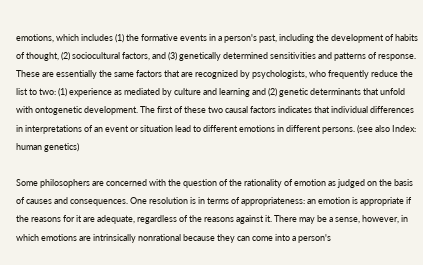emotions, which includes (1) the formative events in a person's past, including the development of habits of thought, (2) sociocultural factors, and (3) genetically determined sensitivities and patterns of response. These are essentially the same factors that are recognized by psychologists, who frequently reduce the list to two: (1) experience as mediated by culture and learning and (2) genetic determinants that unfold with ontogenetic development. The first of these two causal factors indicates that individual differences in interpretations of an event or situation lead to different emotions in different persons. (see also Index: human genetics)

Some philosophers are concerned with the question of the rationality of emotion as judged on the basis of causes and consequences. One resolution is in terms of appropriateness: an emotion is appropriate if the reasons for it are adequate, regardless of the reasons against it. There may be a sense, however, in which emotions are intrinsically nonrational because they can come into a person's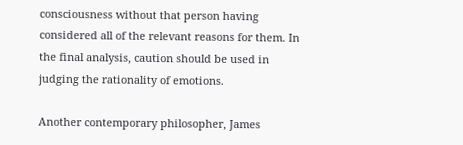consciousness without that person having considered all of the relevant reasons for them. In the final analysis, caution should be used in judging the rationality of emotions.

Another contemporary philosopher, James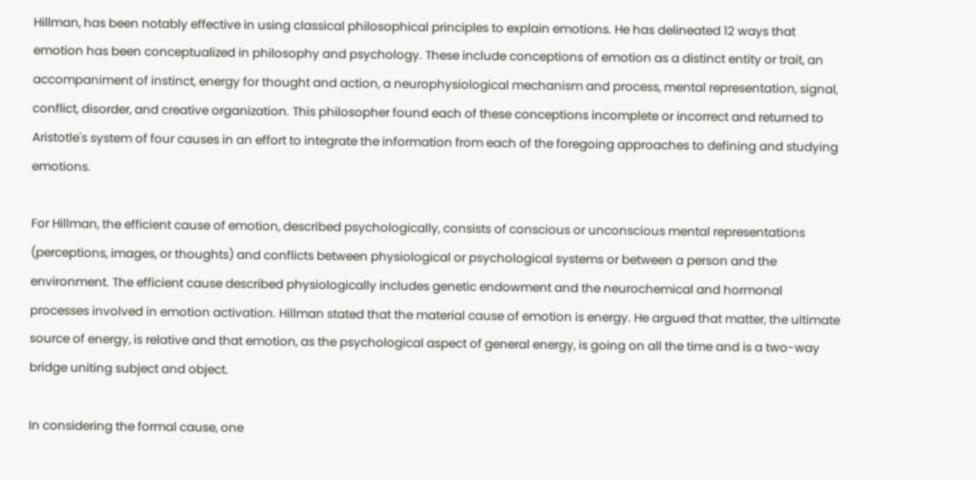Hillman, has been notably effective in using classical philosophical principles to explain emotions. He has delineated 12 ways that emotion has been conceptualized in philosophy and psychology. These include conceptions of emotion as a distinct entity or trait, an accompaniment of instinct, energy for thought and action, a neurophysiological mechanism and process, mental representation, signal, conflict, disorder, and creative organization. This philosopher found each of these conceptions incomplete or incorrect and returned to Aristotle's system of four causes in an effort to integrate the information from each of the foregoing approaches to defining and studying emotions.

For Hillman, the efficient cause of emotion, described psychologically, consists of conscious or unconscious mental representations (perceptions, images, or thoughts) and conflicts between physiological or psychological systems or between a person and the environment. The efficient cause described physiologically includes genetic endowment and the neurochemical and hormonal processes involved in emotion activation. Hillman stated that the material cause of emotion is energy. He argued that matter, the ultimate source of energy, is relative and that emotion, as the psychological aspect of general energy, is going on all the time and is a two-way bridge uniting subject and object.

In considering the formal cause, one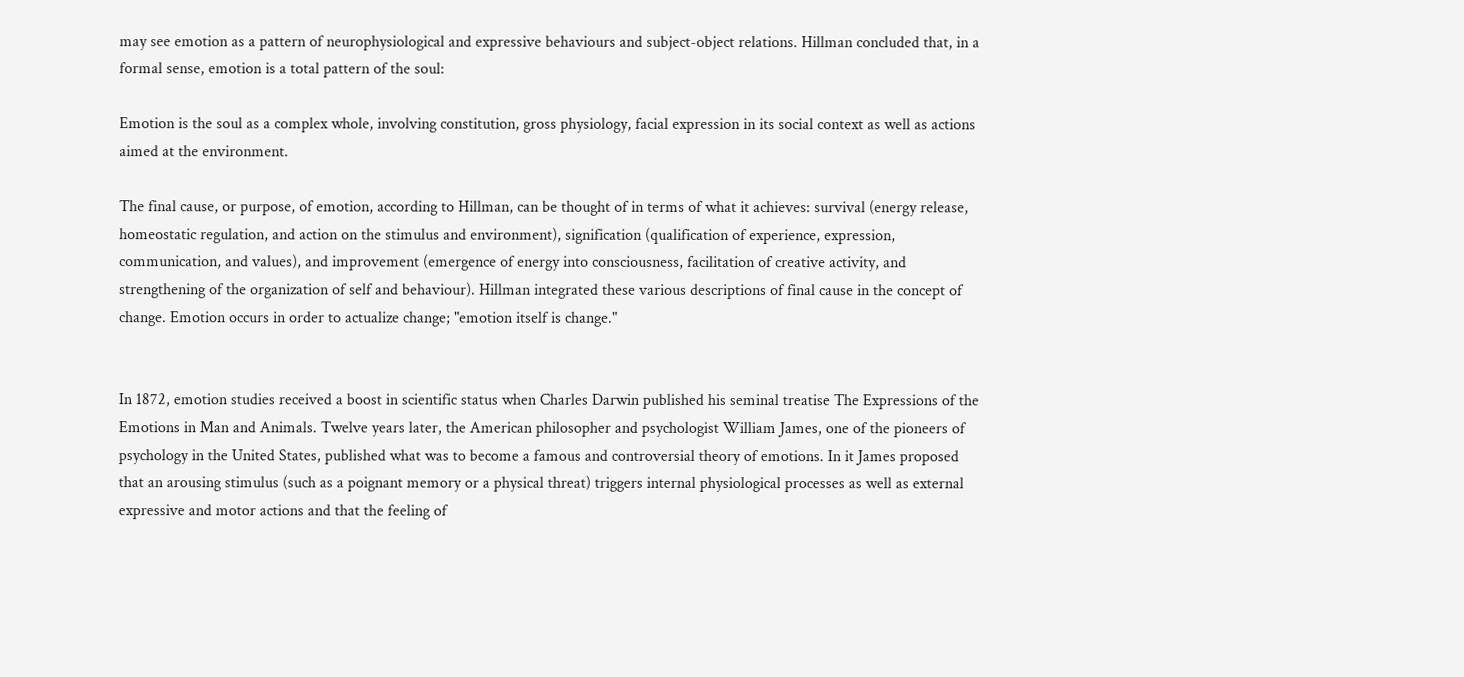may see emotion as a pattern of neurophysiological and expressive behaviours and subject-object relations. Hillman concluded that, in a formal sense, emotion is a total pattern of the soul:

Emotion is the soul as a complex whole, involving constitution, gross physiology, facial expression in its social context as well as actions aimed at the environment.

The final cause, or purpose, of emotion, according to Hillman, can be thought of in terms of what it achieves: survival (energy release, homeostatic regulation, and action on the stimulus and environment), signification (qualification of experience, expression, communication, and values), and improvement (emergence of energy into consciousness, facilitation of creative activity, and strengthening of the organization of self and behaviour). Hillman integrated these various descriptions of final cause in the concept of change. Emotion occurs in order to actualize change; "emotion itself is change."


In 1872, emotion studies received a boost in scientific status when Charles Darwin published his seminal treatise The Expressions of the Emotions in Man and Animals. Twelve years later, the American philosopher and psychologist William James, one of the pioneers of psychology in the United States, published what was to become a famous and controversial theory of emotions. In it James proposed that an arousing stimulus (such as a poignant memory or a physical threat) triggers internal physiological processes as well as external expressive and motor actions and that the feeling of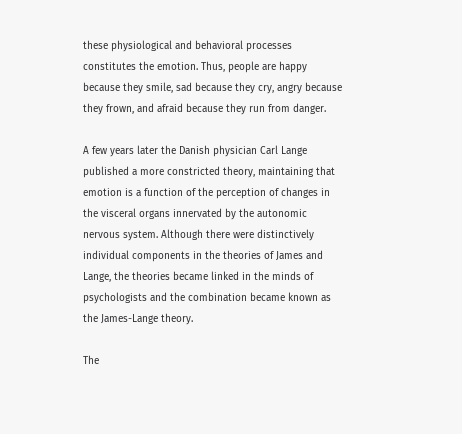these physiological and behavioral processes constitutes the emotion. Thus, people are happy because they smile, sad because they cry, angry because they frown, and afraid because they run from danger.

A few years later the Danish physician Carl Lange published a more constricted theory, maintaining that emotion is a function of the perception of changes in the visceral organs innervated by the autonomic nervous system. Although there were distinctively individual components in the theories of James and Lange, the theories became linked in the minds of psychologists and the combination became known as the James-Lange theory.

The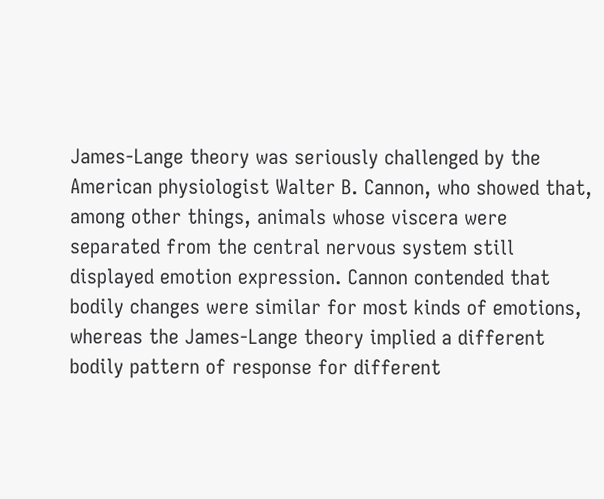James-Lange theory was seriously challenged by the American physiologist Walter B. Cannon, who showed that, among other things, animals whose viscera were separated from the central nervous system still displayed emotion expression. Cannon contended that bodily changes were similar for most kinds of emotions, whereas the James-Lange theory implied a different bodily pattern of response for different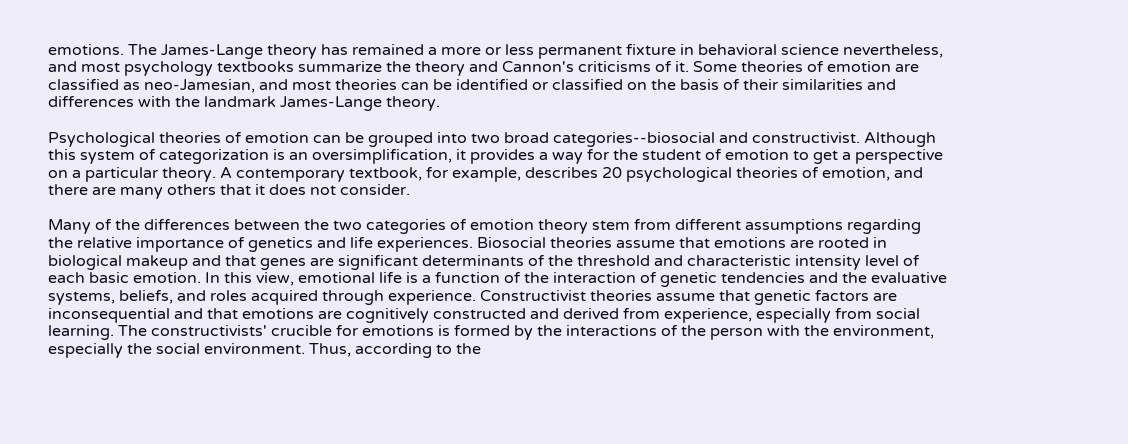emotions. The James-Lange theory has remained a more or less permanent fixture in behavioral science nevertheless, and most psychology textbooks summarize the theory and Cannon's criticisms of it. Some theories of emotion are classified as neo-Jamesian, and most theories can be identified or classified on the basis of their similarities and differences with the landmark James-Lange theory.

Psychological theories of emotion can be grouped into two broad categories--biosocial and constructivist. Although this system of categorization is an oversimplification, it provides a way for the student of emotion to get a perspective on a particular theory. A contemporary textbook, for example, describes 20 psychological theories of emotion, and there are many others that it does not consider.

Many of the differences between the two categories of emotion theory stem from different assumptions regarding the relative importance of genetics and life experiences. Biosocial theories assume that emotions are rooted in biological makeup and that genes are significant determinants of the threshold and characteristic intensity level of each basic emotion. In this view, emotional life is a function of the interaction of genetic tendencies and the evaluative systems, beliefs, and roles acquired through experience. Constructivist theories assume that genetic factors are inconsequential and that emotions are cognitively constructed and derived from experience, especially from social learning. The constructivists' crucible for emotions is formed by the interactions of the person with the environment, especially the social environment. Thus, according to the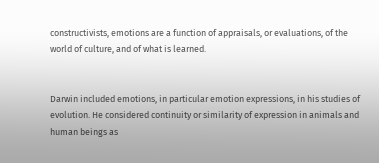constructivists, emotions are a function of appraisals, or evaluations, of the world of culture, and of what is learned.


Darwin included emotions, in particular emotion expressions, in his studies of evolution. He considered continuity or similarity of expression in animals and human beings as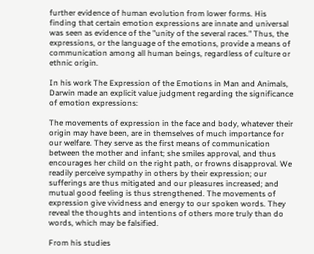further evidence of human evolution from lower forms. His finding that certain emotion expressions are innate and universal was seen as evidence of the "unity of the several races." Thus, the expressions, or the language of the emotions, provide a means of communication among all human beings, regardless of culture or ethnic origin.

In his work The Expression of the Emotions in Man and Animals, Darwin made an explicit value judgment regarding the significance of emotion expressions:

The movements of expression in the face and body, whatever their origin may have been, are in themselves of much importance for our welfare. They serve as the first means of communication between the mother and infant; she smiles approval, and thus encourages her child on the right path, or frowns disapproval. We readily perceive sympathy in others by their expression; our sufferings are thus mitigated and our pleasures increased; and mutual good feeling is thus strengthened. The movements of expression give vividness and energy to our spoken words. They reveal the thoughts and intentions of others more truly than do words, which may be falsified.

From his studies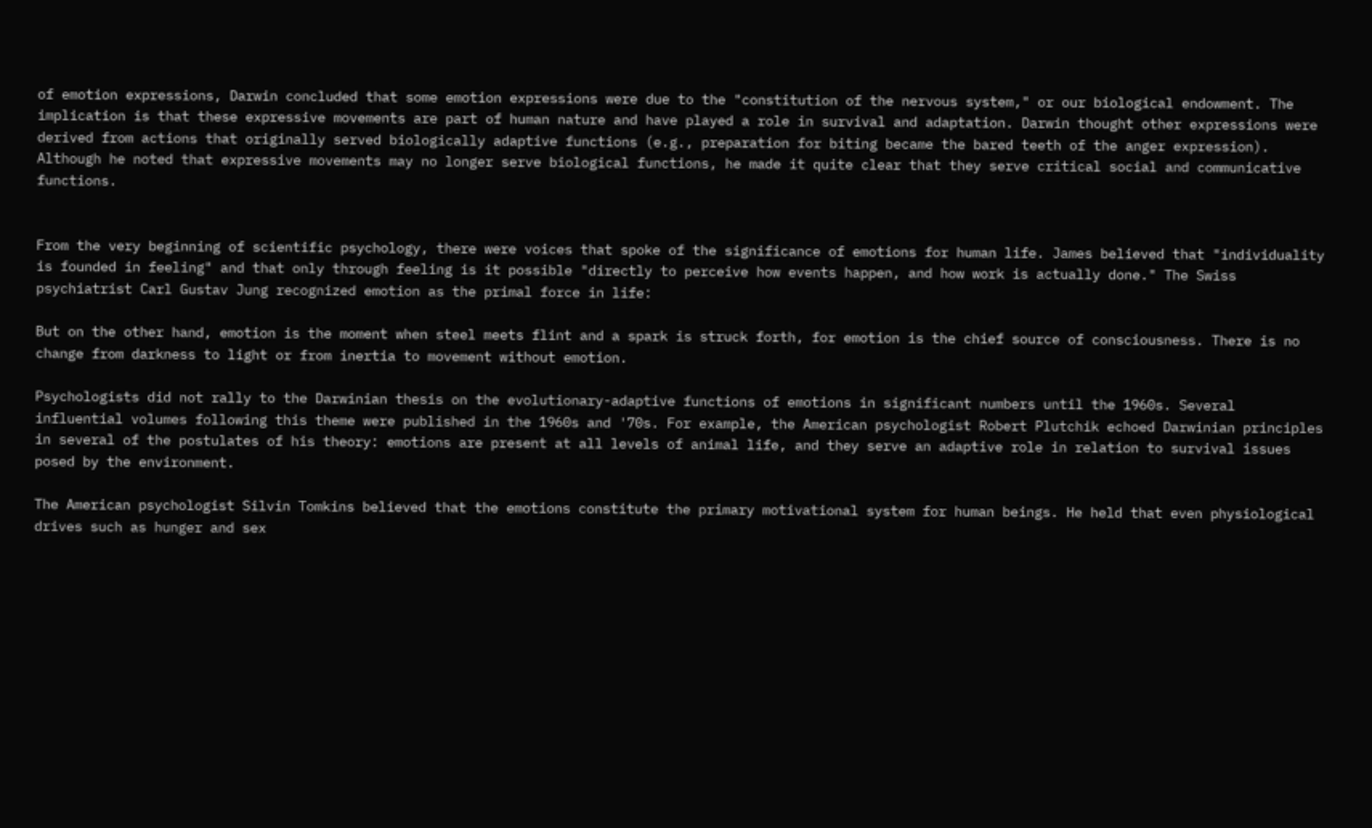of emotion expressions, Darwin concluded that some emotion expressions were due to the "constitution of the nervous system," or our biological endowment. The implication is that these expressive movements are part of human nature and have played a role in survival and adaptation. Darwin thought other expressions were derived from actions that originally served biologically adaptive functions (e.g., preparation for biting became the bared teeth of the anger expression). Although he noted that expressive movements may no longer serve biological functions, he made it quite clear that they serve critical social and communicative functions.


From the very beginning of scientific psychology, there were voices that spoke of the significance of emotions for human life. James believed that "individuality is founded in feeling" and that only through feeling is it possible "directly to perceive how events happen, and how work is actually done." The Swiss psychiatrist Carl Gustav Jung recognized emotion as the primal force in life:

But on the other hand, emotion is the moment when steel meets flint and a spark is struck forth, for emotion is the chief source of consciousness. There is no change from darkness to light or from inertia to movement without emotion.

Psychologists did not rally to the Darwinian thesis on the evolutionary-adaptive functions of emotions in significant numbers until the 1960s. Several influential volumes following this theme were published in the 1960s and '70s. For example, the American psychologist Robert Plutchik echoed Darwinian principles in several of the postulates of his theory: emotions are present at all levels of animal life, and they serve an adaptive role in relation to survival issues posed by the environment.

The American psychologist Silvin Tomkins believed that the emotions constitute the primary motivational system for human beings. He held that even physiological drives such as hunger and sex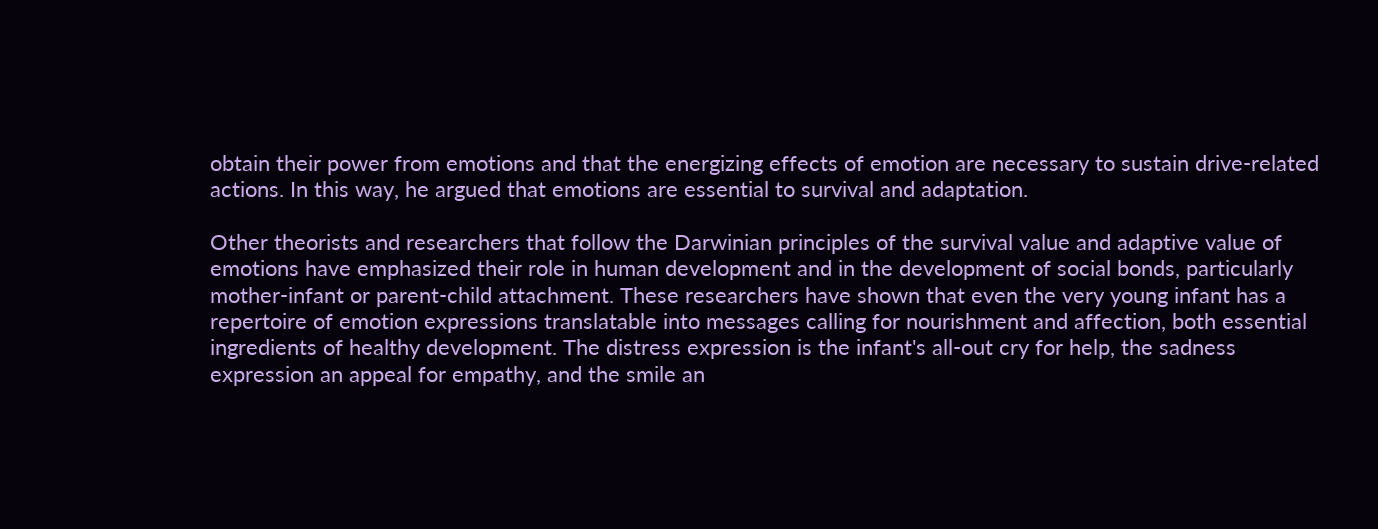obtain their power from emotions and that the energizing effects of emotion are necessary to sustain drive-related actions. In this way, he argued that emotions are essential to survival and adaptation.

Other theorists and researchers that follow the Darwinian principles of the survival value and adaptive value of emotions have emphasized their role in human development and in the development of social bonds, particularly mother-infant or parent-child attachment. These researchers have shown that even the very young infant has a repertoire of emotion expressions translatable into messages calling for nourishment and affection, both essential ingredients of healthy development. The distress expression is the infant's all-out cry for help, the sadness expression an appeal for empathy, and the smile an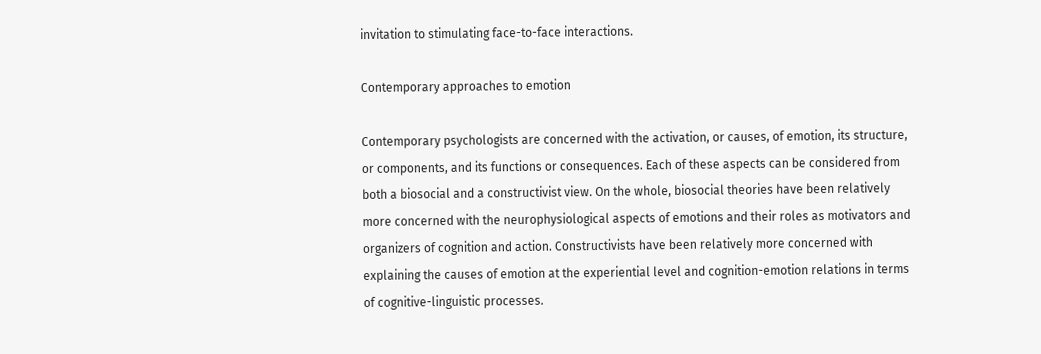invitation to stimulating face-to-face interactions.

Contemporary approaches to emotion

Contemporary psychologists are concerned with the activation, or causes, of emotion, its structure, or components, and its functions or consequences. Each of these aspects can be considered from both a biosocial and a constructivist view. On the whole, biosocial theories have been relatively more concerned with the neurophysiological aspects of emotions and their roles as motivators and organizers of cognition and action. Constructivists have been relatively more concerned with explaining the causes of emotion at the experiential level and cognition-emotion relations in terms of cognitive-linguistic processes.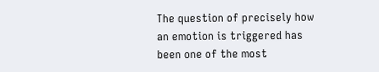The question of precisely how an emotion is triggered has been one of the most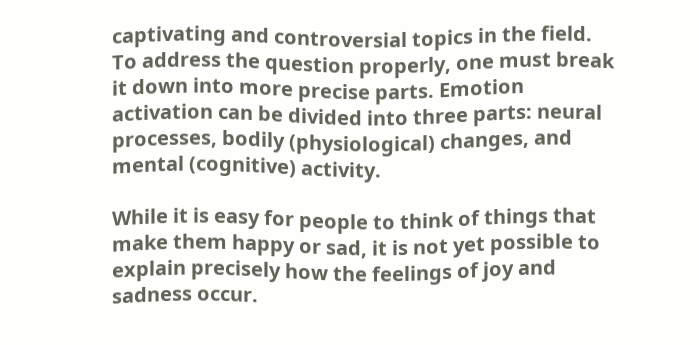captivating and controversial topics in the field. To address the question properly, one must break it down into more precise parts. Emotion activation can be divided into three parts: neural processes, bodily (physiological) changes, and mental (cognitive) activity.

While it is easy for people to think of things that make them happy or sad, it is not yet possible to explain precisely how the feelings of joy and sadness occur.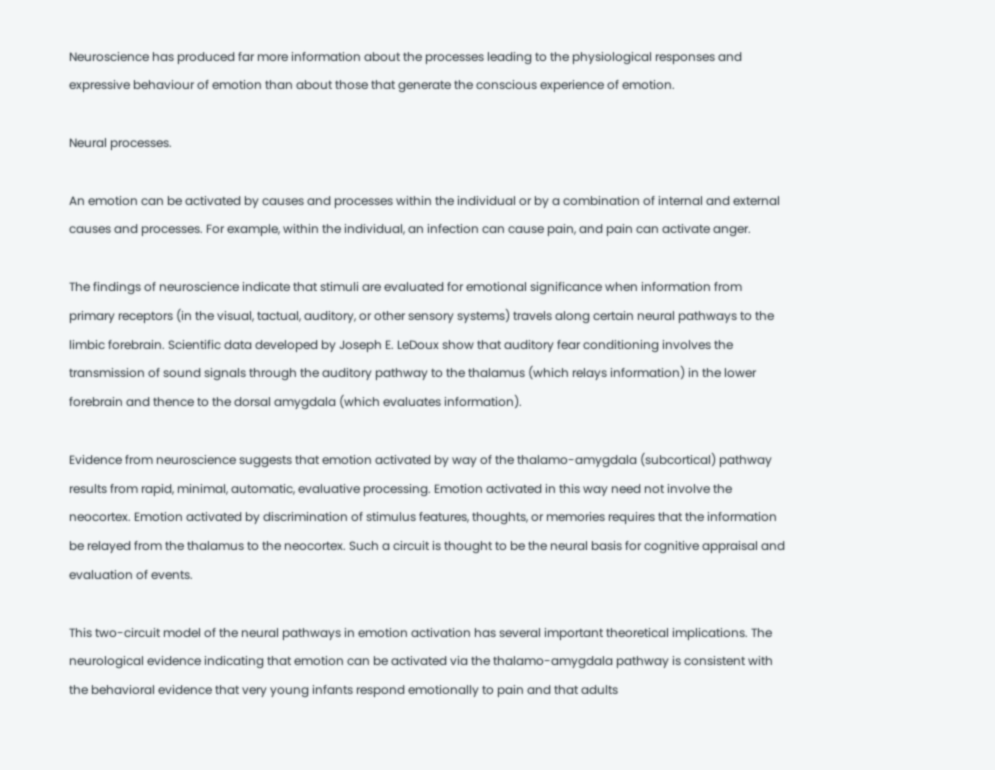Neuroscience has produced far more information about the processes leading to the physiological responses and expressive behaviour of emotion than about those that generate the conscious experience of emotion.

Neural processes.

An emotion can be activated by causes and processes within the individual or by a combination of internal and external causes and processes. For example, within the individual, an infection can cause pain, and pain can activate anger.

The findings of neuroscience indicate that stimuli are evaluated for emotional significance when information from primary receptors (in the visual, tactual, auditory, or other sensory systems) travels along certain neural pathways to the limbic forebrain. Scientific data developed by Joseph E. LeDoux show that auditory fear conditioning involves the transmission of sound signals through the auditory pathway to the thalamus (which relays information) in the lower forebrain and thence to the dorsal amygdala (which evaluates information).

Evidence from neuroscience suggests that emotion activated by way of the thalamo-amygdala (subcortical) pathway results from rapid, minimal, automatic, evaluative processing. Emotion activated in this way need not involve the neocortex. Emotion activated by discrimination of stimulus features, thoughts, or memories requires that the information be relayed from the thalamus to the neocortex. Such a circuit is thought to be the neural basis for cognitive appraisal and evaluation of events.

This two-circuit model of the neural pathways in emotion activation has several important theoretical implications. The neurological evidence indicating that emotion can be activated via the thalamo-amygdala pathway is consistent with the behavioral evidence that very young infants respond emotionally to pain and that adults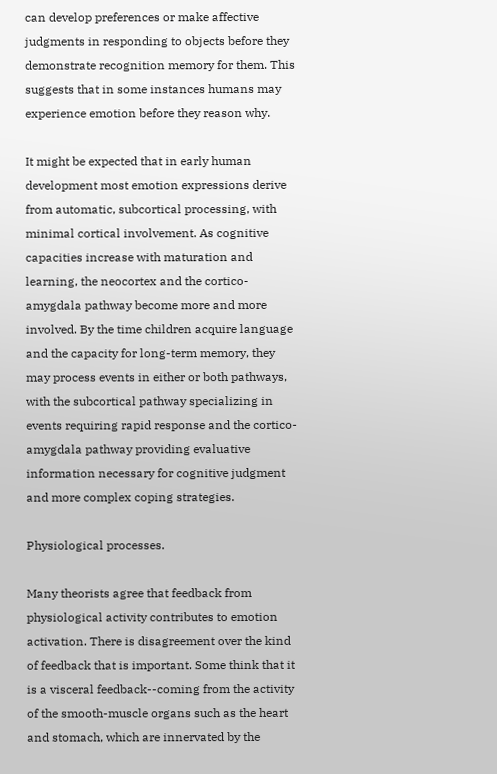can develop preferences or make affective judgments in responding to objects before they demonstrate recognition memory for them. This suggests that in some instances humans may experience emotion before they reason why.

It might be expected that in early human development most emotion expressions derive from automatic, subcortical processing, with minimal cortical involvement. As cognitive capacities increase with maturation and learning, the neocortex and the cortico-amygdala pathway become more and more involved. By the time children acquire language and the capacity for long-term memory, they may process events in either or both pathways, with the subcortical pathway specializing in events requiring rapid response and the cortico-amygdala pathway providing evaluative information necessary for cognitive judgment and more complex coping strategies.

Physiological processes.

Many theorists agree that feedback from physiological activity contributes to emotion activation. There is disagreement over the kind of feedback that is important. Some think that it is a visceral feedback--coming from the activity of the smooth-muscle organs such as the heart and stomach, which are innervated by the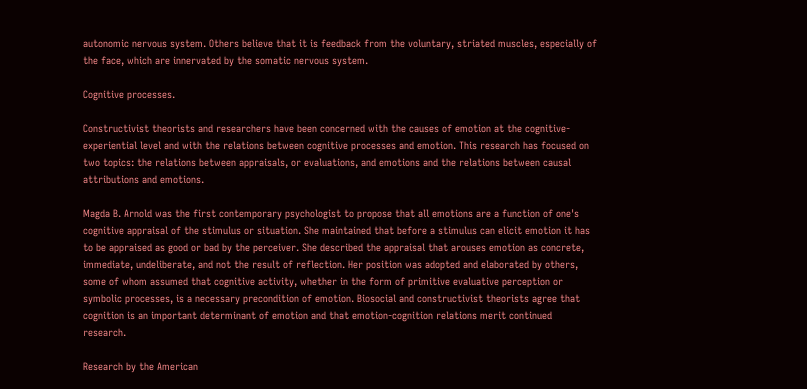autonomic nervous system. Others believe that it is feedback from the voluntary, striated muscles, especially of the face, which are innervated by the somatic nervous system.

Cognitive processes.

Constructivist theorists and researchers have been concerned with the causes of emotion at the cognitive-experiential level and with the relations between cognitive processes and emotion. This research has focused on two topics: the relations between appraisals, or evaluations, and emotions and the relations between causal attributions and emotions.

Magda B. Arnold was the first contemporary psychologist to propose that all emotions are a function of one's cognitive appraisal of the stimulus or situation. She maintained that before a stimulus can elicit emotion it has to be appraised as good or bad by the perceiver. She described the appraisal that arouses emotion as concrete, immediate, undeliberate, and not the result of reflection. Her position was adopted and elaborated by others, some of whom assumed that cognitive activity, whether in the form of primitive evaluative perception or symbolic processes, is a necessary precondition of emotion. Biosocial and constructivist theorists agree that cognition is an important determinant of emotion and that emotion-cognition relations merit continued research.

Research by the American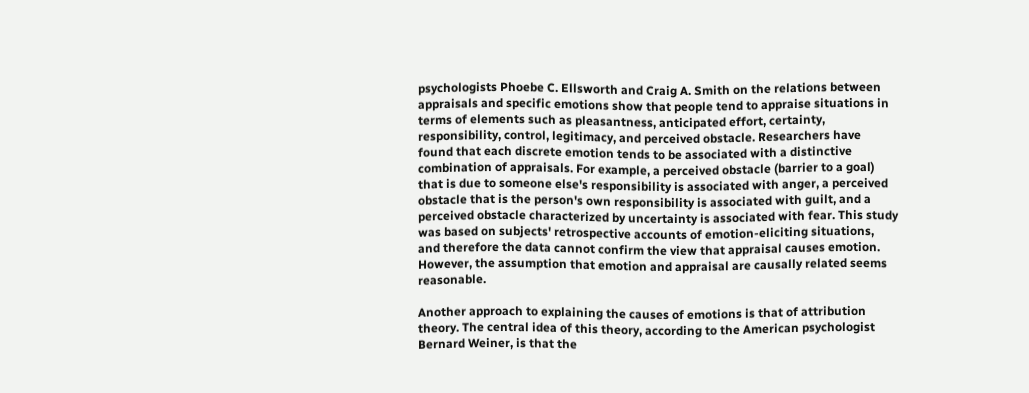psychologists Phoebe C. Ellsworth and Craig A. Smith on the relations between appraisals and specific emotions show that people tend to appraise situations in terms of elements such as pleasantness, anticipated effort, certainty, responsibility, control, legitimacy, and perceived obstacle. Researchers have found that each discrete emotion tends to be associated with a distinctive combination of appraisals. For example, a perceived obstacle (barrier to a goal) that is due to someone else's responsibility is associated with anger, a perceived obstacle that is the person's own responsibility is associated with guilt, and a perceived obstacle characterized by uncertainty is associated with fear. This study was based on subjects' retrospective accounts of emotion-eliciting situations, and therefore the data cannot confirm the view that appraisal causes emotion. However, the assumption that emotion and appraisal are causally related seems reasonable.

Another approach to explaining the causes of emotions is that of attribution theory. The central idea of this theory, according to the American psychologist Bernard Weiner, is that the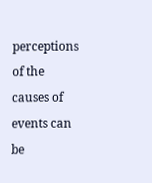perceptions of the causes of events can be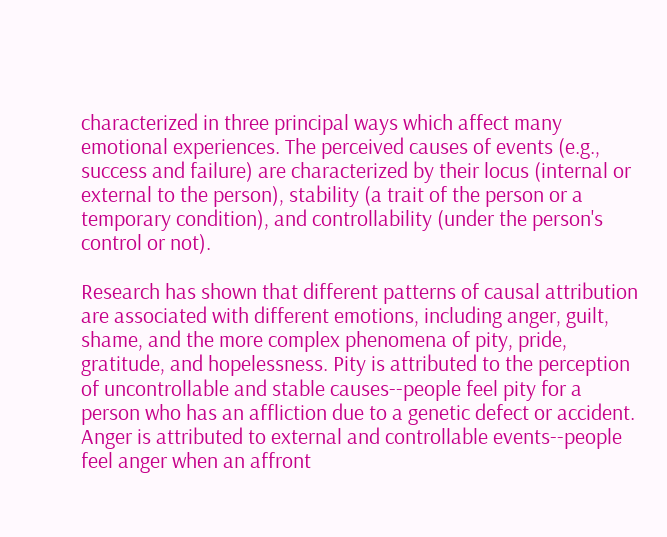characterized in three principal ways which affect many emotional experiences. The perceived causes of events (e.g., success and failure) are characterized by their locus (internal or external to the person), stability (a trait of the person or a temporary condition), and controllability (under the person's control or not).

Research has shown that different patterns of causal attribution are associated with different emotions, including anger, guilt, shame, and the more complex phenomena of pity, pride, gratitude, and hopelessness. Pity is attributed to the perception of uncontrollable and stable causes--people feel pity for a person who has an affliction due to a genetic defect or accident. Anger is attributed to external and controllable events--people feel anger when an affront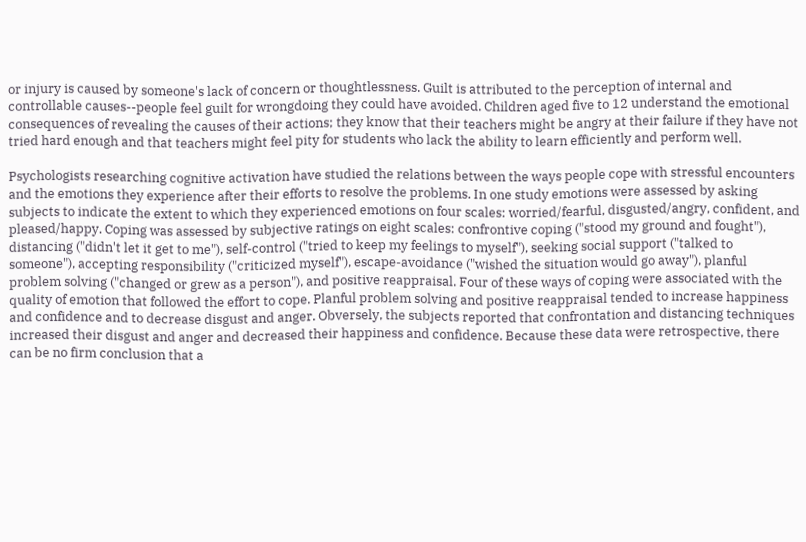or injury is caused by someone's lack of concern or thoughtlessness. Guilt is attributed to the perception of internal and controllable causes--people feel guilt for wrongdoing they could have avoided. Children aged five to 12 understand the emotional consequences of revealing the causes of their actions; they know that their teachers might be angry at their failure if they have not tried hard enough and that teachers might feel pity for students who lack the ability to learn efficiently and perform well.

Psychologists researching cognitive activation have studied the relations between the ways people cope with stressful encounters and the emotions they experience after their efforts to resolve the problems. In one study emotions were assessed by asking subjects to indicate the extent to which they experienced emotions on four scales: worried/fearful, disgusted/angry, confident, and pleased/happy. Coping was assessed by subjective ratings on eight scales: confrontive coping ("stood my ground and fought"), distancing ("didn't let it get to me"), self-control ("tried to keep my feelings to myself"), seeking social support ("talked to someone"), accepting responsibility ("criticized myself"), escape-avoidance ("wished the situation would go away"), planful problem solving ("changed or grew as a person"), and positive reappraisal. Four of these ways of coping were associated with the quality of emotion that followed the effort to cope. Planful problem solving and positive reappraisal tended to increase happiness and confidence and to decrease disgust and anger. Obversely, the subjects reported that confrontation and distancing techniques increased their disgust and anger and decreased their happiness and confidence. Because these data were retrospective, there can be no firm conclusion that a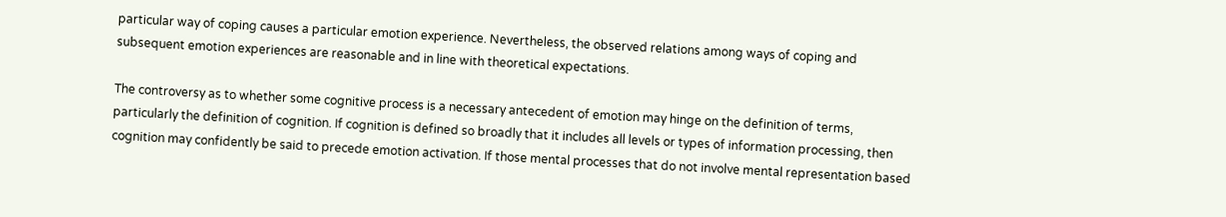particular way of coping causes a particular emotion experience. Nevertheless, the observed relations among ways of coping and subsequent emotion experiences are reasonable and in line with theoretical expectations.

The controversy as to whether some cognitive process is a necessary antecedent of emotion may hinge on the definition of terms, particularly the definition of cognition. If cognition is defined so broadly that it includes all levels or types of information processing, then cognition may confidently be said to precede emotion activation. If those mental processes that do not involve mental representation based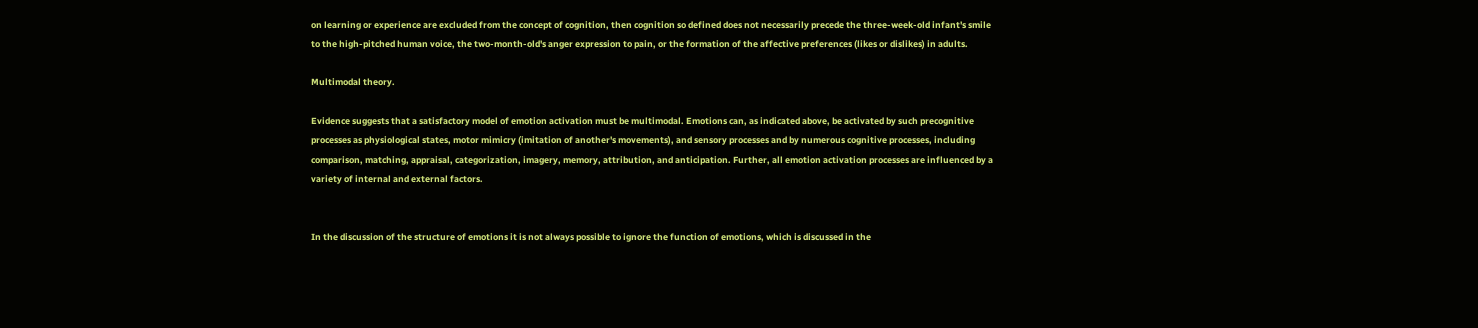on learning or experience are excluded from the concept of cognition, then cognition so defined does not necessarily precede the three-week-old infant's smile to the high-pitched human voice, the two-month-old's anger expression to pain, or the formation of the affective preferences (likes or dislikes) in adults.

Multimodal theory.

Evidence suggests that a satisfactory model of emotion activation must be multimodal. Emotions can, as indicated above, be activated by such precognitive processes as physiological states, motor mimicry (imitation of another's movements), and sensory processes and by numerous cognitive processes, including comparison, matching, appraisal, categorization, imagery, memory, attribution, and anticipation. Further, all emotion activation processes are influenced by a variety of internal and external factors.


In the discussion of the structure of emotions it is not always possible to ignore the function of emotions, which is discussed in the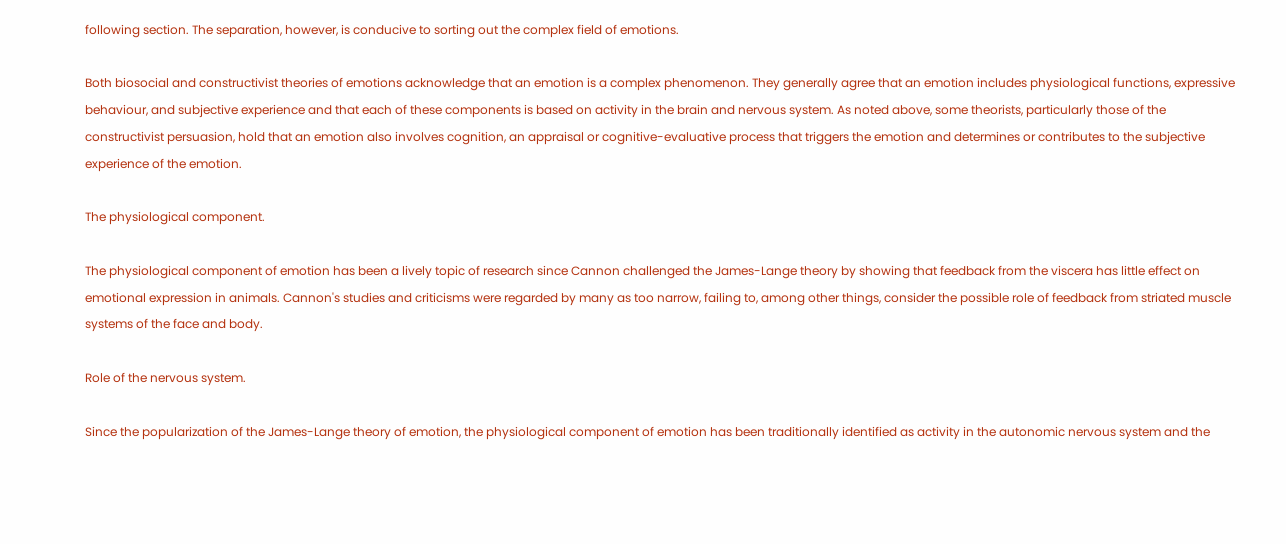following section. The separation, however, is conducive to sorting out the complex field of emotions.

Both biosocial and constructivist theories of emotions acknowledge that an emotion is a complex phenomenon. They generally agree that an emotion includes physiological functions, expressive behaviour, and subjective experience and that each of these components is based on activity in the brain and nervous system. As noted above, some theorists, particularly those of the constructivist persuasion, hold that an emotion also involves cognition, an appraisal or cognitive-evaluative process that triggers the emotion and determines or contributes to the subjective experience of the emotion.

The physiological component.

The physiological component of emotion has been a lively topic of research since Cannon challenged the James-Lange theory by showing that feedback from the viscera has little effect on emotional expression in animals. Cannon's studies and criticisms were regarded by many as too narrow, failing to, among other things, consider the possible role of feedback from striated muscle systems of the face and body.

Role of the nervous system.

Since the popularization of the James-Lange theory of emotion, the physiological component of emotion has been traditionally identified as activity in the autonomic nervous system and the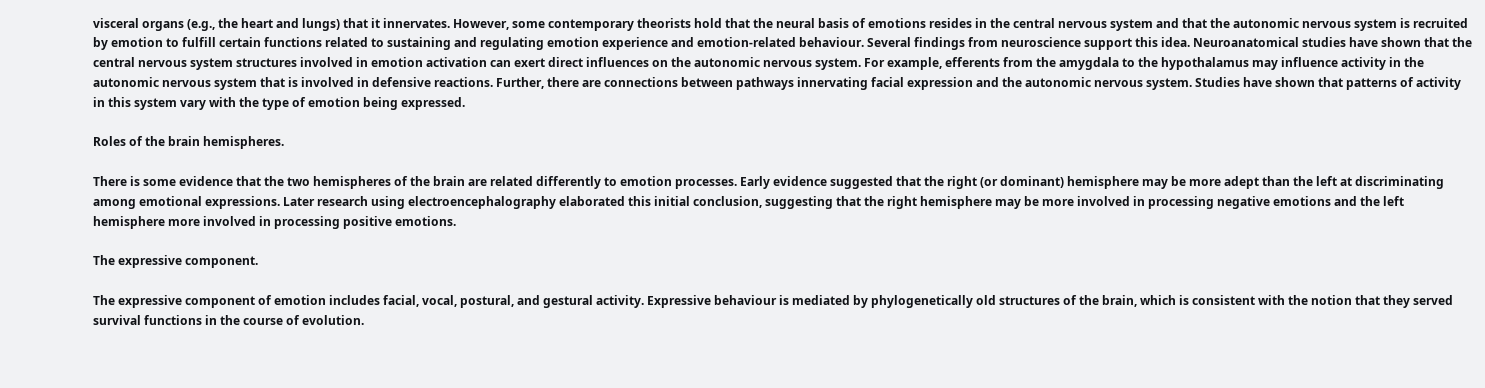visceral organs (e.g., the heart and lungs) that it innervates. However, some contemporary theorists hold that the neural basis of emotions resides in the central nervous system and that the autonomic nervous system is recruited by emotion to fulfill certain functions related to sustaining and regulating emotion experience and emotion-related behaviour. Several findings from neuroscience support this idea. Neuroanatomical studies have shown that the central nervous system structures involved in emotion activation can exert direct influences on the autonomic nervous system. For example, efferents from the amygdala to the hypothalamus may influence activity in the autonomic nervous system that is involved in defensive reactions. Further, there are connections between pathways innervating facial expression and the autonomic nervous system. Studies have shown that patterns of activity in this system vary with the type of emotion being expressed.

Roles of the brain hemispheres.

There is some evidence that the two hemispheres of the brain are related differently to emotion processes. Early evidence suggested that the right (or dominant) hemisphere may be more adept than the left at discriminating among emotional expressions. Later research using electroencephalography elaborated this initial conclusion, suggesting that the right hemisphere may be more involved in processing negative emotions and the left hemisphere more involved in processing positive emotions.

The expressive component.

The expressive component of emotion includes facial, vocal, postural, and gestural activity. Expressive behaviour is mediated by phylogenetically old structures of the brain, which is consistent with the notion that they served survival functions in the course of evolution.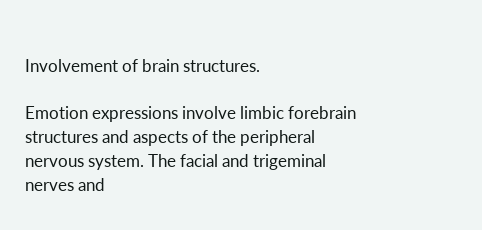Involvement of brain structures.

Emotion expressions involve limbic forebrain structures and aspects of the peripheral nervous system. The facial and trigeminal nerves and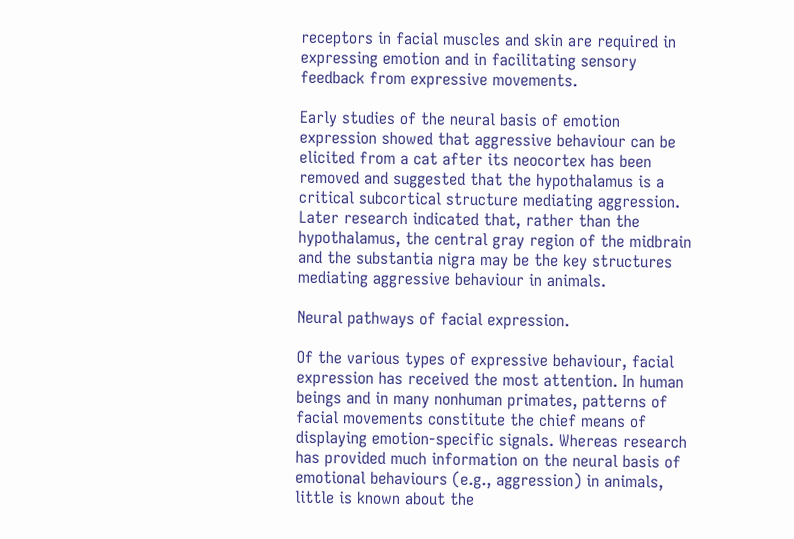receptors in facial muscles and skin are required in expressing emotion and in facilitating sensory feedback from expressive movements.

Early studies of the neural basis of emotion expression showed that aggressive behaviour can be elicited from a cat after its neocortex has been removed and suggested that the hypothalamus is a critical subcortical structure mediating aggression. Later research indicated that, rather than the hypothalamus, the central gray region of the midbrain and the substantia nigra may be the key structures mediating aggressive behaviour in animals.

Neural pathways of facial expression.

Of the various types of expressive behaviour, facial expression has received the most attention. In human beings and in many nonhuman primates, patterns of facial movements constitute the chief means of displaying emotion-specific signals. Whereas research has provided much information on the neural basis of emotional behaviours (e.g., aggression) in animals, little is known about the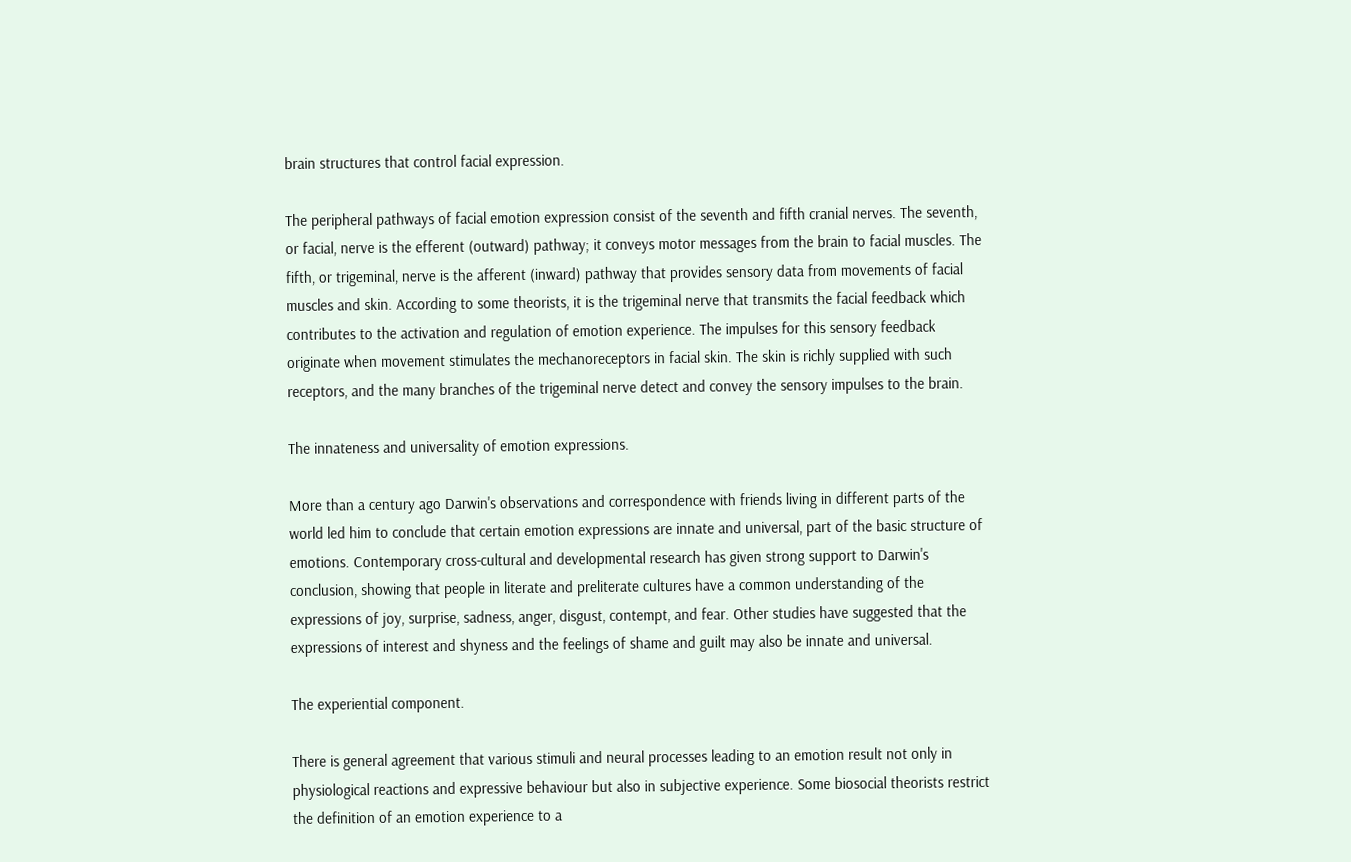brain structures that control facial expression.

The peripheral pathways of facial emotion expression consist of the seventh and fifth cranial nerves. The seventh, or facial, nerve is the efferent (outward) pathway; it conveys motor messages from the brain to facial muscles. The fifth, or trigeminal, nerve is the afferent (inward) pathway that provides sensory data from movements of facial muscles and skin. According to some theorists, it is the trigeminal nerve that transmits the facial feedback which contributes to the activation and regulation of emotion experience. The impulses for this sensory feedback originate when movement stimulates the mechanoreceptors in facial skin. The skin is richly supplied with such receptors, and the many branches of the trigeminal nerve detect and convey the sensory impulses to the brain.

The innateness and universality of emotion expressions.

More than a century ago Darwin's observations and correspondence with friends living in different parts of the world led him to conclude that certain emotion expressions are innate and universal, part of the basic structure of emotions. Contemporary cross-cultural and developmental research has given strong support to Darwin's conclusion, showing that people in literate and preliterate cultures have a common understanding of the expressions of joy, surprise, sadness, anger, disgust, contempt, and fear. Other studies have suggested that the expressions of interest and shyness and the feelings of shame and guilt may also be innate and universal.

The experiential component.

There is general agreement that various stimuli and neural processes leading to an emotion result not only in physiological reactions and expressive behaviour but also in subjective experience. Some biosocial theorists restrict the definition of an emotion experience to a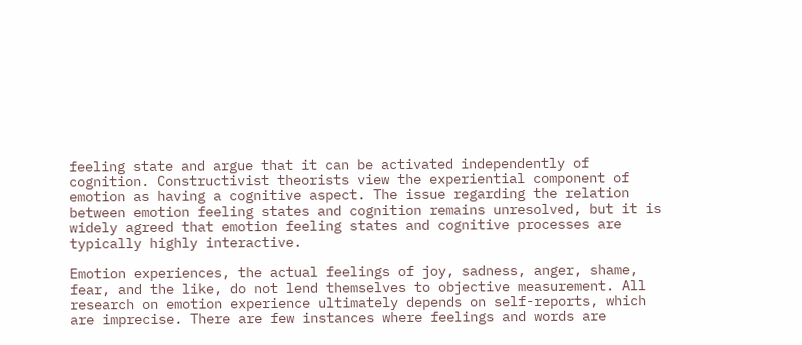feeling state and argue that it can be activated independently of cognition. Constructivist theorists view the experiential component of emotion as having a cognitive aspect. The issue regarding the relation between emotion feeling states and cognition remains unresolved, but it is widely agreed that emotion feeling states and cognitive processes are typically highly interactive.

Emotion experiences, the actual feelings of joy, sadness, anger, shame, fear, and the like, do not lend themselves to objective measurement. All research on emotion experience ultimately depends on self-reports, which are imprecise. There are few instances where feelings and words are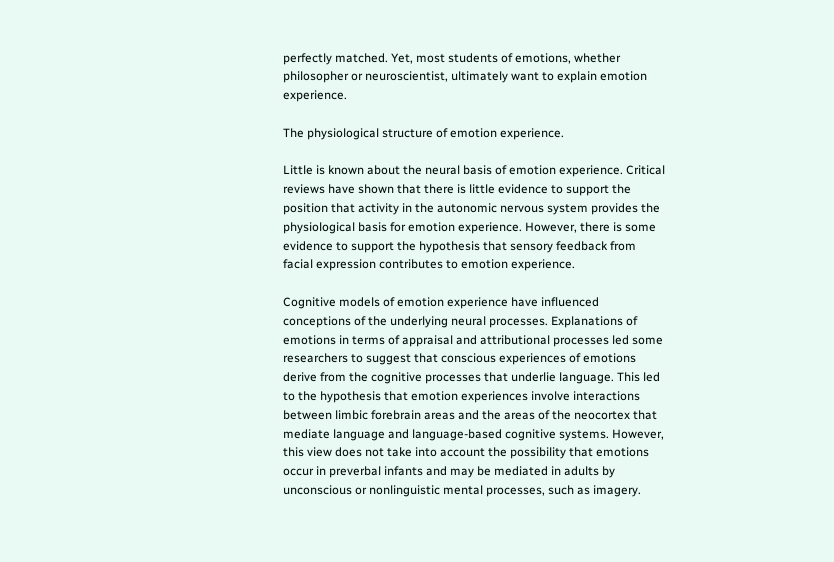perfectly matched. Yet, most students of emotions, whether philosopher or neuroscientist, ultimately want to explain emotion experience.

The physiological structure of emotion experience.

Little is known about the neural basis of emotion experience. Critical reviews have shown that there is little evidence to support the position that activity in the autonomic nervous system provides the physiological basis for emotion experience. However, there is some evidence to support the hypothesis that sensory feedback from facial expression contributes to emotion experience.

Cognitive models of emotion experience have influenced conceptions of the underlying neural processes. Explanations of emotions in terms of appraisal and attributional processes led some researchers to suggest that conscious experiences of emotions derive from the cognitive processes that underlie language. This led to the hypothesis that emotion experiences involve interactions between limbic forebrain areas and the areas of the neocortex that mediate language and language-based cognitive systems. However, this view does not take into account the possibility that emotions occur in preverbal infants and may be mediated in adults by unconscious or nonlinguistic mental processes, such as imagery.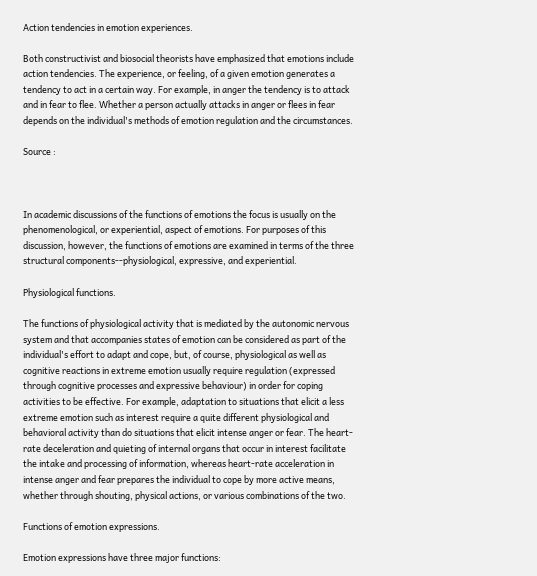Action tendencies in emotion experiences.

Both constructivist and biosocial theorists have emphasized that emotions include action tendencies. The experience, or feeling, of a given emotion generates a tendency to act in a certain way. For example, in anger the tendency is to attack and in fear to flee. Whether a person actually attacks in anger or flees in fear depends on the individual's methods of emotion regulation and the circumstances.

Source :



In academic discussions of the functions of emotions the focus is usually on the phenomenological, or experiential, aspect of emotions. For purposes of this discussion, however, the functions of emotions are examined in terms of the three structural components--physiological, expressive, and experiential.

Physiological functions.

The functions of physiological activity that is mediated by the autonomic nervous system and that accompanies states of emotion can be considered as part of the individual's effort to adapt and cope, but, of course, physiological as well as cognitive reactions in extreme emotion usually require regulation (expressed through cognitive processes and expressive behaviour) in order for coping activities to be effective. For example, adaptation to situations that elicit a less extreme emotion such as interest require a quite different physiological and behavioral activity than do situations that elicit intense anger or fear. The heart-rate deceleration and quieting of internal organs that occur in interest facilitate the intake and processing of information, whereas heart-rate acceleration in intense anger and fear prepares the individual to cope by more active means, whether through shouting, physical actions, or various combinations of the two.

Functions of emotion expressions.

Emotion expressions have three major functions: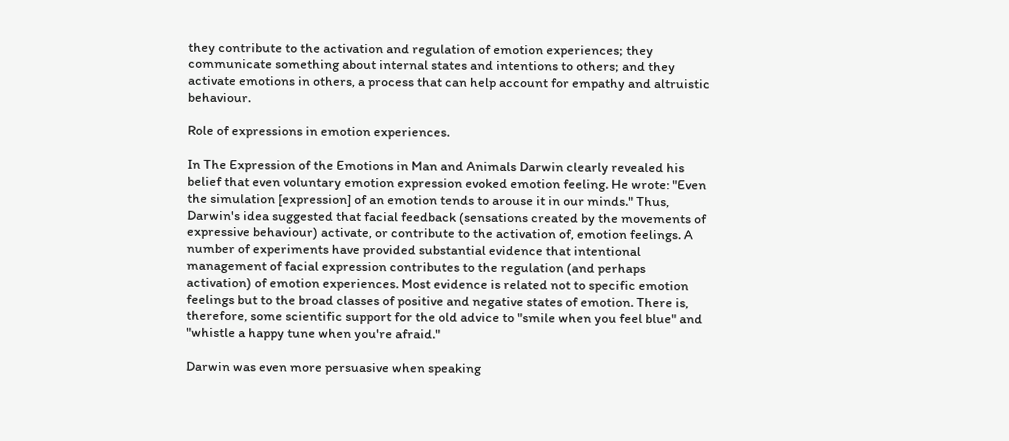they contribute to the activation and regulation of emotion experiences; they communicate something about internal states and intentions to others; and they activate emotions in others, a process that can help account for empathy and altruistic behaviour.

Role of expressions in emotion experiences.

In The Expression of the Emotions in Man and Animals Darwin clearly revealed his belief that even voluntary emotion expression evoked emotion feeling. He wrote: "Even the simulation [expression] of an emotion tends to arouse it in our minds." Thus, Darwin's idea suggested that facial feedback (sensations created by the movements of expressive behaviour) activate, or contribute to the activation of, emotion feelings. A number of experiments have provided substantial evidence that intentional management of facial expression contributes to the regulation (and perhaps activation) of emotion experiences. Most evidence is related not to specific emotion feelings but to the broad classes of positive and negative states of emotion. There is, therefore, some scientific support for the old advice to "smile when you feel blue" and "whistle a happy tune when you're afraid."

Darwin was even more persuasive when speaking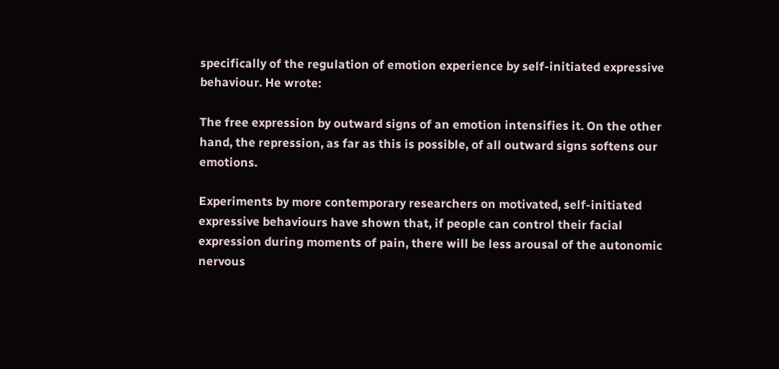specifically of the regulation of emotion experience by self-initiated expressive behaviour. He wrote:

The free expression by outward signs of an emotion intensifies it. On the other hand, the repression, as far as this is possible, of all outward signs softens our emotions.

Experiments by more contemporary researchers on motivated, self-initiated expressive behaviours have shown that, if people can control their facial expression during moments of pain, there will be less arousal of the autonomic nervous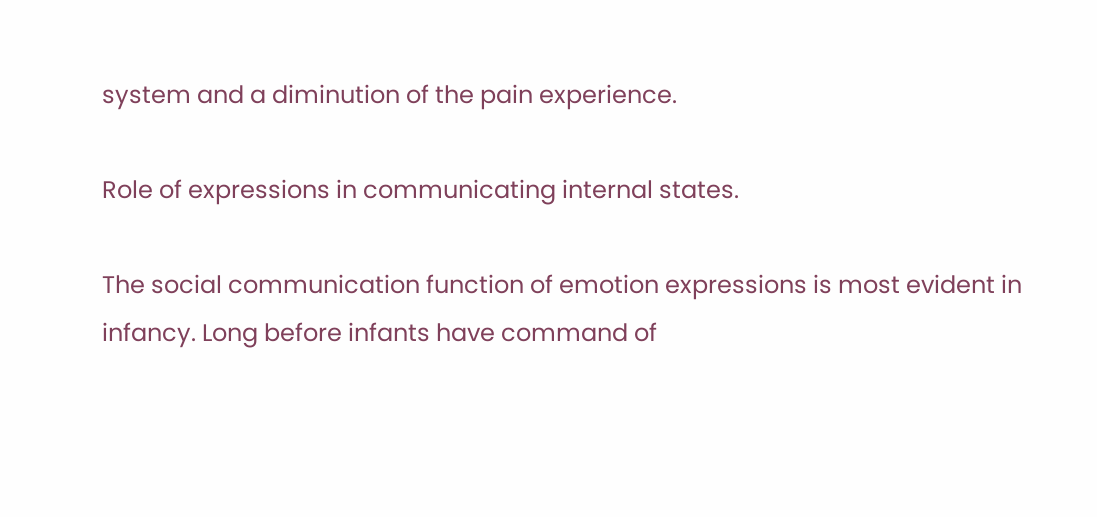system and a diminution of the pain experience.

Role of expressions in communicating internal states.

The social communication function of emotion expressions is most evident in infancy. Long before infants have command of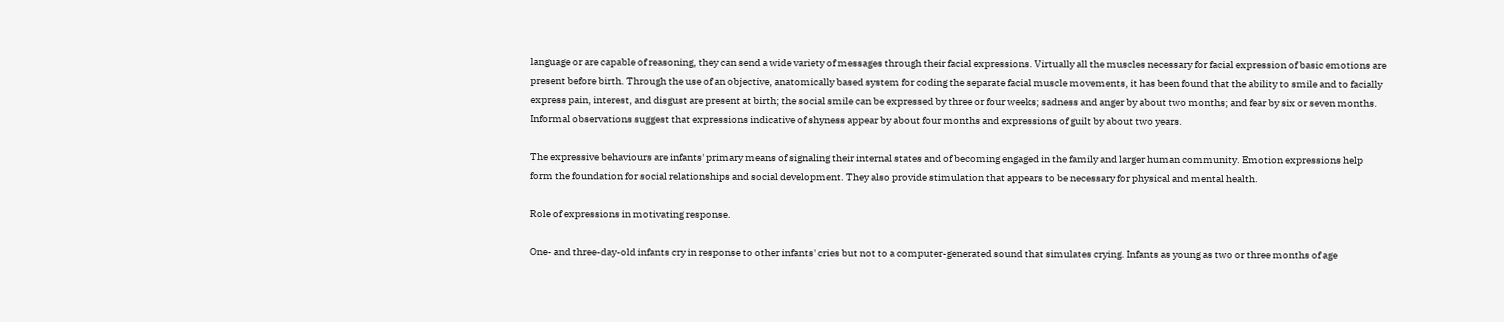language or are capable of reasoning, they can send a wide variety of messages through their facial expressions. Virtually all the muscles necessary for facial expression of basic emotions are present before birth. Through the use of an objective, anatomically based system for coding the separate facial muscle movements, it has been found that the ability to smile and to facially express pain, interest, and disgust are present at birth; the social smile can be expressed by three or four weeks; sadness and anger by about two months; and fear by six or seven months. Informal observations suggest that expressions indicative of shyness appear by about four months and expressions of guilt by about two years.

The expressive behaviours are infants' primary means of signaling their internal states and of becoming engaged in the family and larger human community. Emotion expressions help form the foundation for social relationships and social development. They also provide stimulation that appears to be necessary for physical and mental health.

Role of expressions in motivating response.

One- and three-day-old infants cry in response to other infants' cries but not to a computer-generated sound that simulates crying. Infants as young as two or three months of age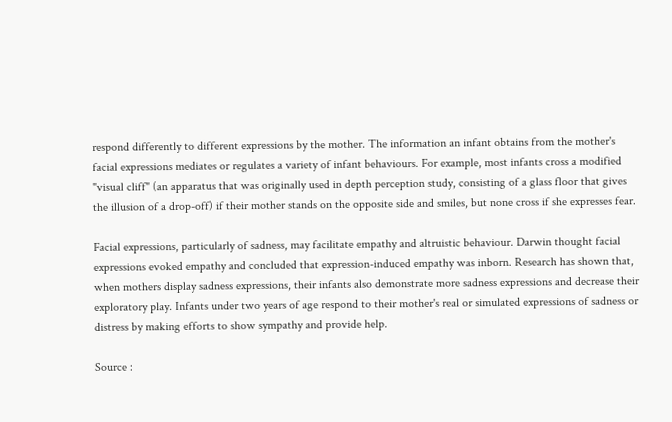respond differently to different expressions by the mother. The information an infant obtains from the mother's facial expressions mediates or regulates a variety of infant behaviours. For example, most infants cross a modified "visual cliff" (an apparatus that was originally used in depth perception study, consisting of a glass floor that gives the illusion of a drop-off) if their mother stands on the opposite side and smiles, but none cross if she expresses fear.

Facial expressions, particularly of sadness, may facilitate empathy and altruistic behaviour. Darwin thought facial expressions evoked empathy and concluded that expression-induced empathy was inborn. Research has shown that, when mothers display sadness expressions, their infants also demonstrate more sadness expressions and decrease their exploratory play. Infants under two years of age respond to their mother's real or simulated expressions of sadness or distress by making efforts to show sympathy and provide help.

Source :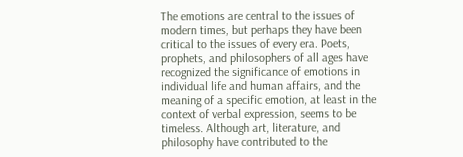The emotions are central to the issues of modern times, but perhaps they have been critical to the issues of every era. Poets, prophets, and philosophers of all ages have recognized the significance of emotions in individual life and human affairs, and the meaning of a specific emotion, at least in the context of verbal expression, seems to be timeless. Although art, literature, and philosophy have contributed to the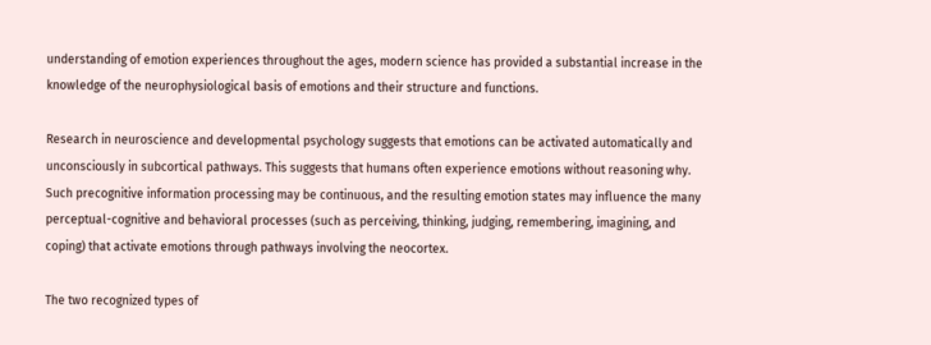understanding of emotion experiences throughout the ages, modern science has provided a substantial increase in the knowledge of the neurophysiological basis of emotions and their structure and functions.

Research in neuroscience and developmental psychology suggests that emotions can be activated automatically and unconsciously in subcortical pathways. This suggests that humans often experience emotions without reasoning why. Such precognitive information processing may be continuous, and the resulting emotion states may influence the many perceptual-cognitive and behavioral processes (such as perceiving, thinking, judging, remembering, imagining, and coping) that activate emotions through pathways involving the neocortex.

The two recognized types of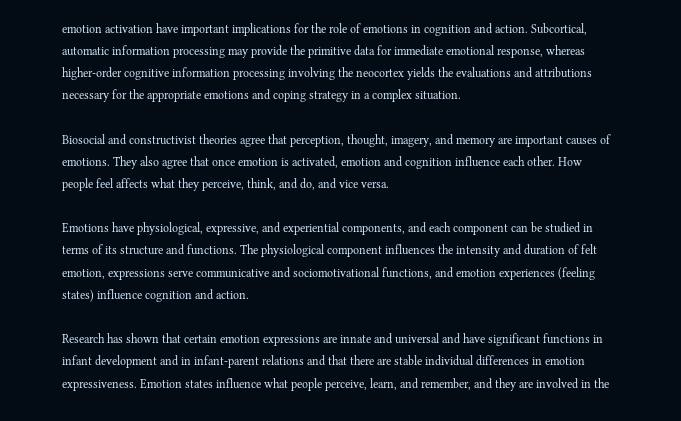emotion activation have important implications for the role of emotions in cognition and action. Subcortical, automatic information processing may provide the primitive data for immediate emotional response, whereas higher-order cognitive information processing involving the neocortex yields the evaluations and attributions necessary for the appropriate emotions and coping strategy in a complex situation.

Biosocial and constructivist theories agree that perception, thought, imagery, and memory are important causes of emotions. They also agree that once emotion is activated, emotion and cognition influence each other. How people feel affects what they perceive, think, and do, and vice versa.

Emotions have physiological, expressive, and experiential components, and each component can be studied in terms of its structure and functions. The physiological component influences the intensity and duration of felt emotion, expressions serve communicative and sociomotivational functions, and emotion experiences (feeling states) influence cognition and action.

Research has shown that certain emotion expressions are innate and universal and have significant functions in infant development and in infant-parent relations and that there are stable individual differences in emotion expressiveness. Emotion states influence what people perceive, learn, and remember, and they are involved in the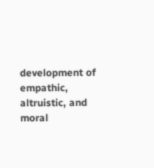development of empathic, altruistic, and moral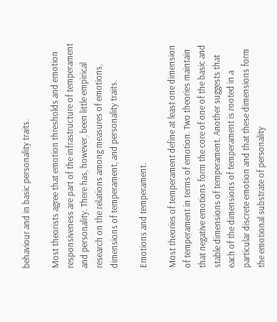behaviour and in basic personality traits.

Most theorists agree that emotion thresholds and emotion responsiveness are part of the infrastructure of temperament and personality. There has, however, been little empirical research on the relations among measures of emotions, dimensions of temperament, and personality traits.

Emotions and temperament.

Most theories of temperament define at least one dimension of temperament in terms of emotion. Two theories maintain that negative emotions form the core of one of the basic and stable dimensions of temperament. Another suggests that each of the dimensions of temperament is rooted in a particular discrete emotion and that these dimensions form the emotional substrate of personality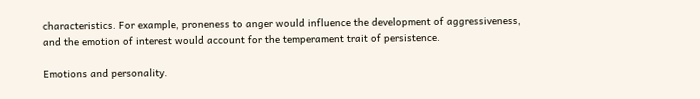characteristics. For example, proneness to anger would influence the development of aggressiveness, and the emotion of interest would account for the temperament trait of persistence.

Emotions and personality.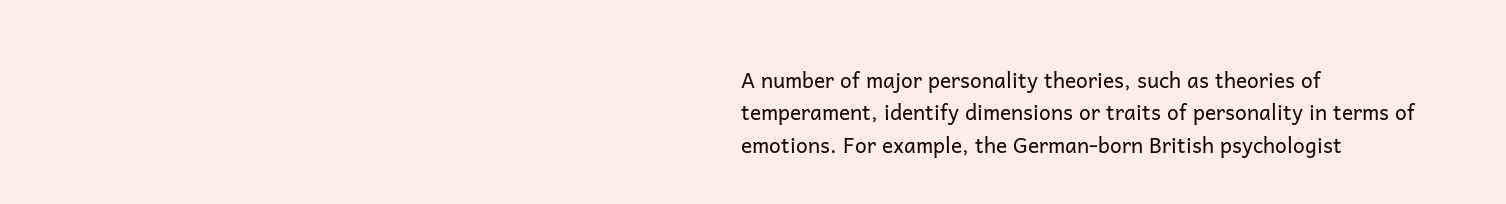A number of major personality theories, such as theories of temperament, identify dimensions or traits of personality in terms of emotions. For example, the German-born British psychologist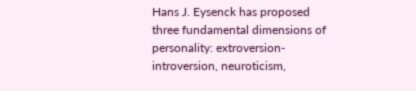Hans J. Eysenck has proposed three fundamental dimensions of personality: extroversion-introversion, neuroticism,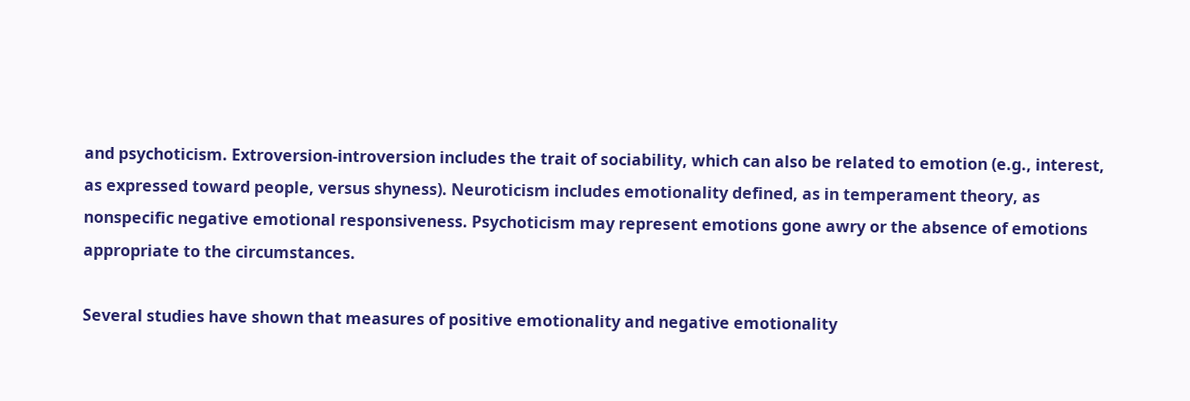and psychoticism. Extroversion-introversion includes the trait of sociability, which can also be related to emotion (e.g., interest, as expressed toward people, versus shyness). Neuroticism includes emotionality defined, as in temperament theory, as nonspecific negative emotional responsiveness. Psychoticism may represent emotions gone awry or the absence of emotions appropriate to the circumstances.

Several studies have shown that measures of positive emotionality and negative emotionality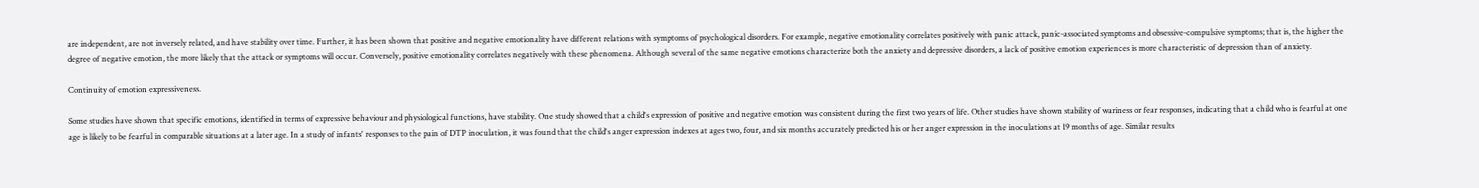are independent, are not inversely related, and have stability over time. Further, it has been shown that positive and negative emotionality have different relations with symptoms of psychological disorders. For example, negative emotionality correlates positively with panic attack, panic-associated symptoms and obsessive-compulsive symptoms; that is, the higher the degree of negative emotion, the more likely that the attack or symptoms will occur. Conversely, positive emotionality correlates negatively with these phenomena. Although several of the same negative emotions characterize both the anxiety and depressive disorders, a lack of positive emotion experiences is more characteristic of depression than of anxiety.

Continuity of emotion expressiveness.

Some studies have shown that specific emotions, identified in terms of expressive behaviour and physiological functions, have stability. One study showed that a child's expression of positive and negative emotion was consistent during the first two years of life. Other studies have shown stability of wariness or fear responses, indicating that a child who is fearful at one age is likely to be fearful in comparable situations at a later age. In a study of infants' responses to the pain of DTP inoculation, it was found that the child's anger expression indexes at ages two, four, and six months accurately predicted his or her anger expression in the inoculations at 19 months of age. Similar results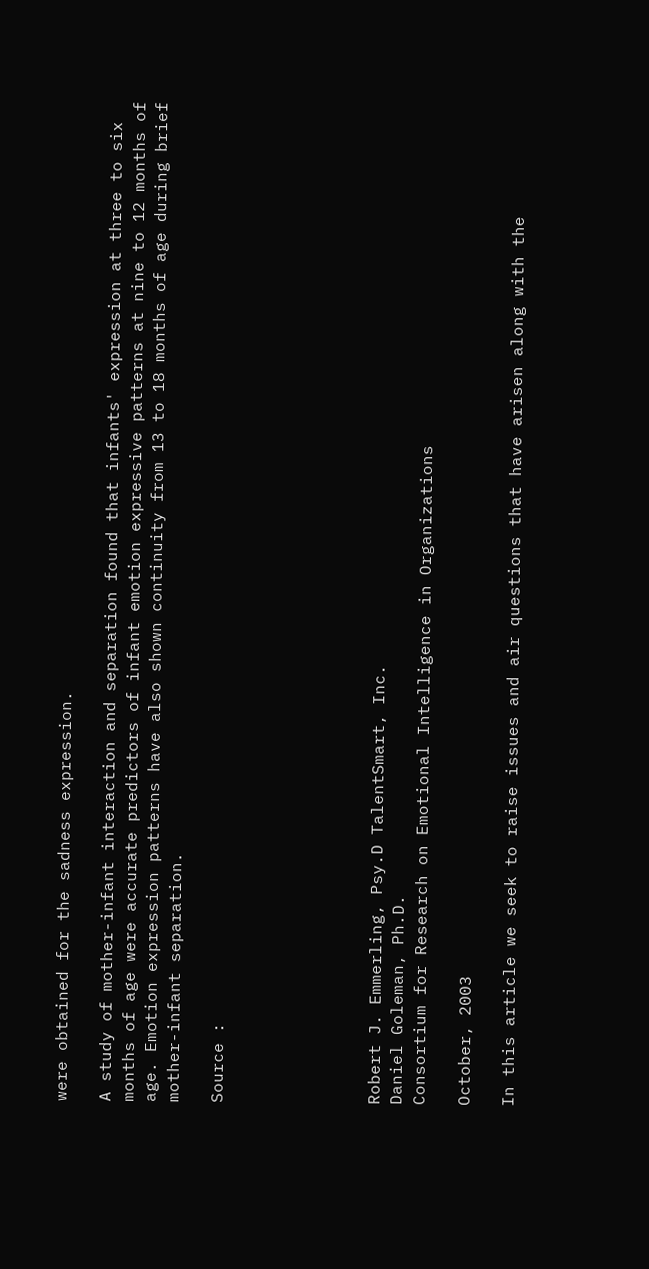were obtained for the sadness expression.

A study of mother-infant interaction and separation found that infants' expression at three to six months of age were accurate predictors of infant emotion expressive patterns at nine to 12 months of age. Emotion expression patterns have also shown continuity from 13 to 18 months of age during brief mother-infant separation.

Source :






Robert J. Emmerling, Psy.D TalentSmart, Inc.
Daniel Goleman, Ph.D.
Consortium for Research on Emotional Intelligence in Organizations

October, 2003

In this article we seek to raise issues and air questions that have arisen along with the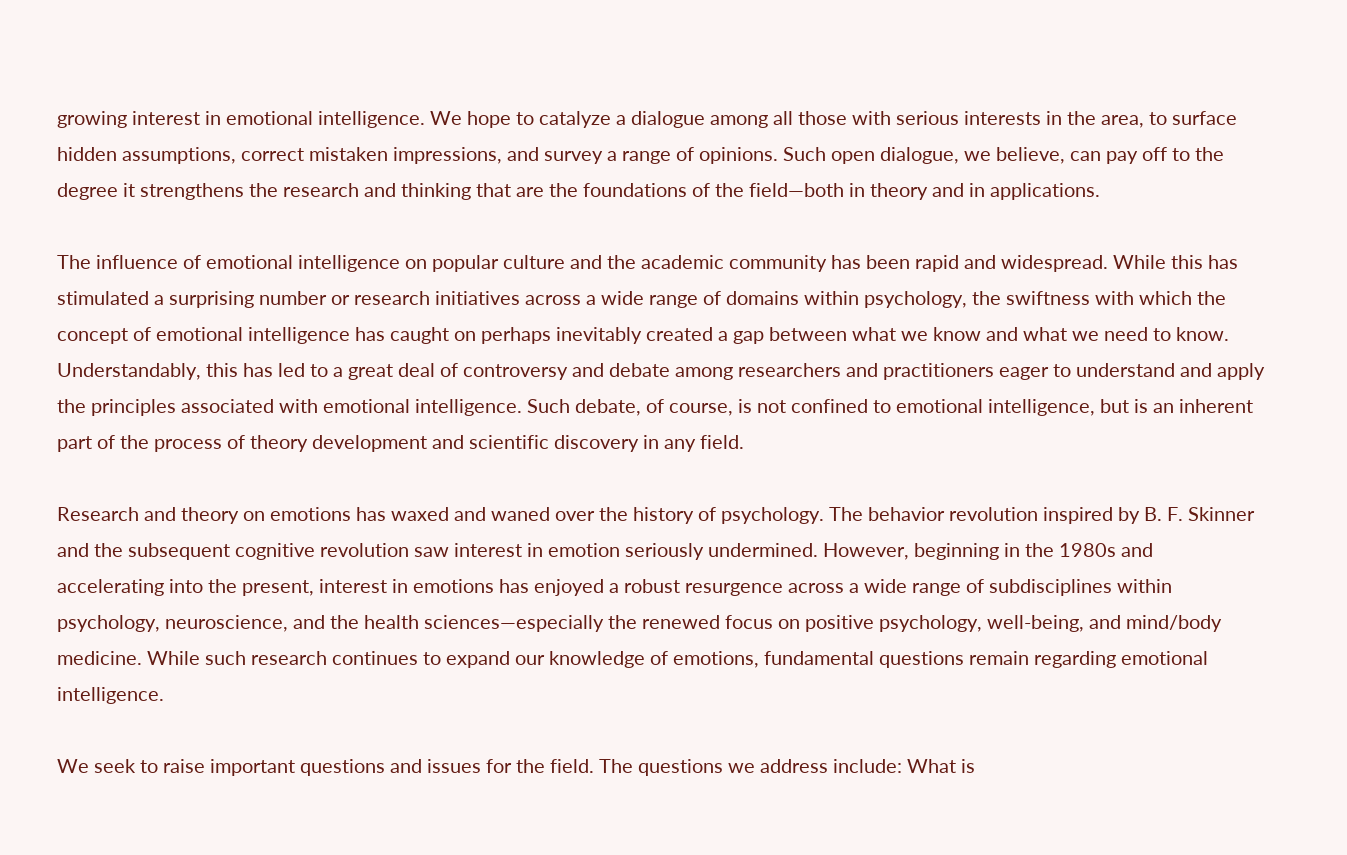growing interest in emotional intelligence. We hope to catalyze a dialogue among all those with serious interests in the area, to surface hidden assumptions, correct mistaken impressions, and survey a range of opinions. Such open dialogue, we believe, can pay off to the degree it strengthens the research and thinking that are the foundations of the field—both in theory and in applications.

The influence of emotional intelligence on popular culture and the academic community has been rapid and widespread. While this has stimulated a surprising number or research initiatives across a wide range of domains within psychology, the swiftness with which the concept of emotional intelligence has caught on perhaps inevitably created a gap between what we know and what we need to know. Understandably, this has led to a great deal of controversy and debate among researchers and practitioners eager to understand and apply the principles associated with emotional intelligence. Such debate, of course, is not confined to emotional intelligence, but is an inherent part of the process of theory development and scientific discovery in any field.

Research and theory on emotions has waxed and waned over the history of psychology. The behavior revolution inspired by B. F. Skinner and the subsequent cognitive revolution saw interest in emotion seriously undermined. However, beginning in the 1980s and accelerating into the present, interest in emotions has enjoyed a robust resurgence across a wide range of subdisciplines within psychology, neuroscience, and the health sciences—especially the renewed focus on positive psychology, well-being, and mind/body medicine. While such research continues to expand our knowledge of emotions, fundamental questions remain regarding emotional intelligence.

We seek to raise important questions and issues for the field. The questions we address include: What is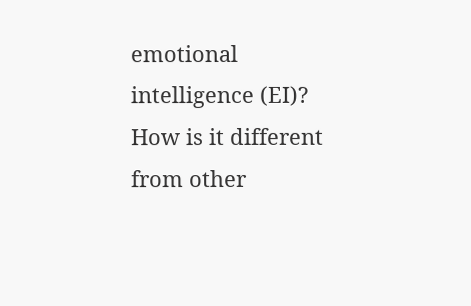emotional intelligence (EI)? How is it different from other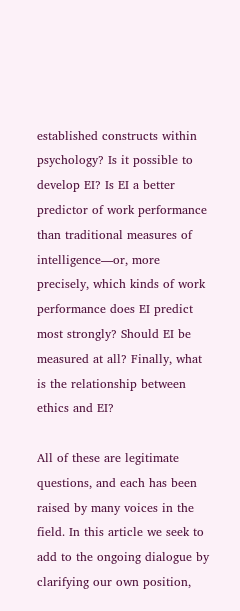established constructs within psychology? Is it possible to develop EI? Is EI a better predictor of work performance than traditional measures of intelligence—or, more precisely, which kinds of work performance does EI predict most strongly? Should EI be measured at all? Finally, what is the relationship between ethics and EI?

All of these are legitimate questions, and each has been raised by many voices in the field. In this article we seek to add to the ongoing dialogue by clarifying our own position,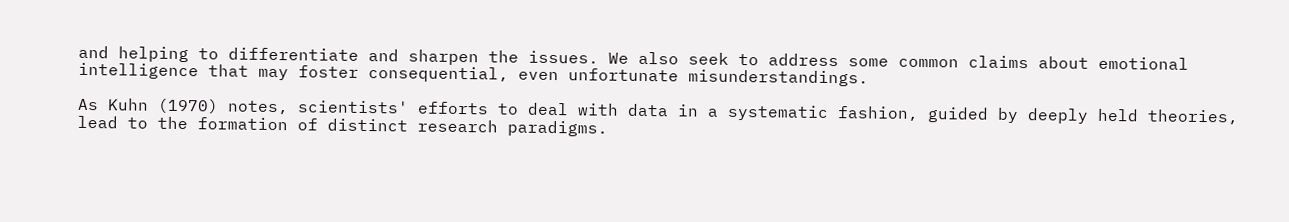and helping to differentiate and sharpen the issues. We also seek to address some common claims about emotional intelligence that may foster consequential, even unfortunate misunderstandings.

As Kuhn (1970) notes, scientists' efforts to deal with data in a systematic fashion, guided by deeply held theories, lead to the formation of distinct research paradigms.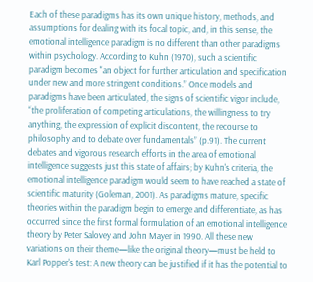Each of these paradigms has its own unique history, methods, and assumptions for dealing with its focal topic, and, in this sense, the emotional intelligence paradigm is no different than other paradigms within psychology. According to Kuhn (1970), such a scientific paradigm becomes "an object for further articulation and specification under new and more stringent conditions.” Once models and paradigms have been articulated, the signs of scientific vigor include, “the proliferation of competing articulations, the willingness to try anything, the expression of explicit discontent, the recourse to philosophy and to debate over fundamentals” (p.91). The current debates and vigorous research efforts in the area of emotional intelligence suggests just this state of affairs; by Kuhn's criteria, the emotional intelligence paradigm would seem to have reached a state of scientific maturity (Goleman, 2001). As paradigms mature, specific theories within the paradigm begin to emerge and differentiate, as has occurred since the first formal formulation of an emotional intelligence theory by Peter Salovey and John Mayer in 1990. All these new variations on their theme—like the original theory—must be held to Karl Popper's test: A new theory can be justified if it has the potential to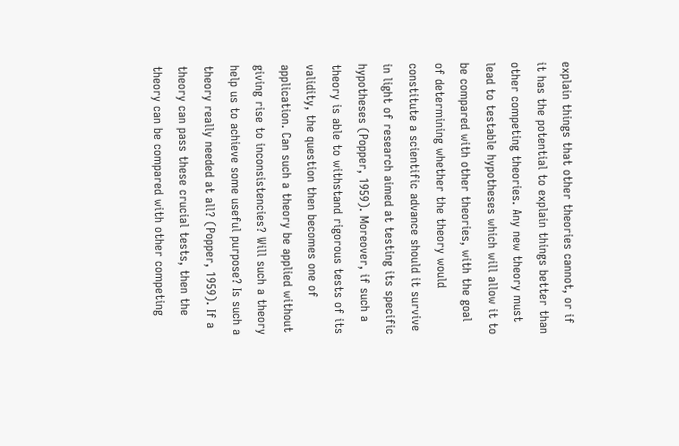explain things that other theories cannot, or if it has the potential to explain things better than other competing theories. Any new theory must lead to testable hypotheses which will allow it to be compared with other theories, with the goal of determining whether the theory would constitute a scientific advance should it survive in light of research aimed at testing its specific hypotheses (Popper, 1959). Moreover, if such a theory is able to withstand rigorous tests of its validity, the question then becomes one of application. Can such a theory be applied without giving rise to inconsistencies? Will such a theory help us to achieve some useful purpose? Is such a theory really needed at all? (Popper, 1959). If a theory can pass these crucial tests, then the theory can be compared with other competing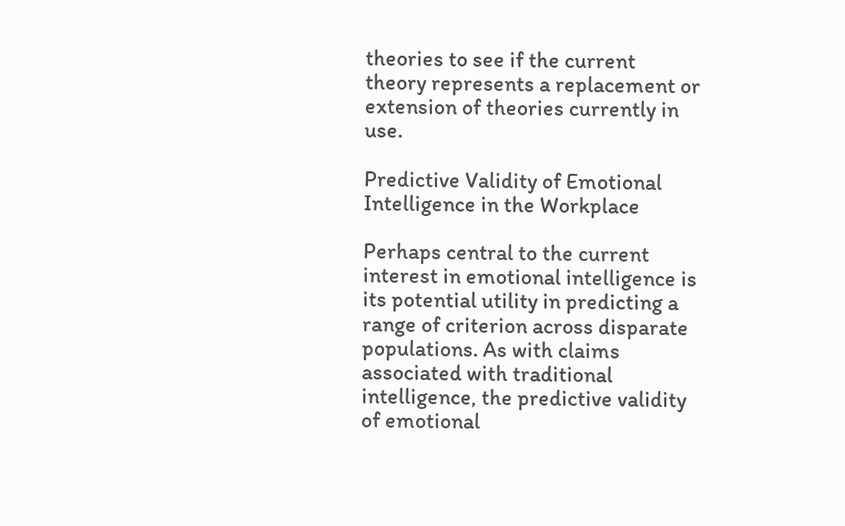theories to see if the current theory represents a replacement or extension of theories currently in use.

Predictive Validity of Emotional Intelligence in the Workplace

Perhaps central to the current interest in emotional intelligence is its potential utility in predicting a range of criterion across disparate populations. As with claims associated with traditional intelligence, the predictive validity of emotional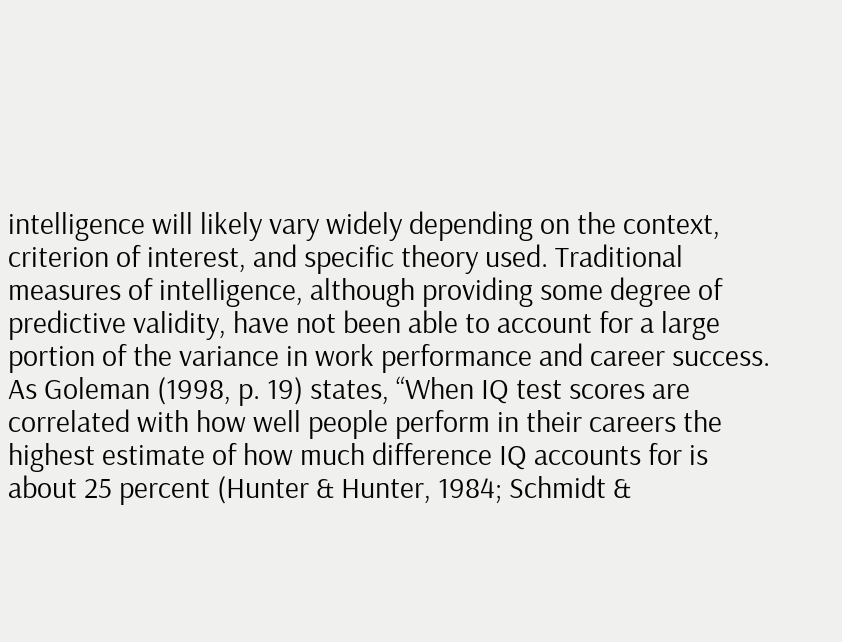intelligence will likely vary widely depending on the context, criterion of interest, and specific theory used. Traditional measures of intelligence, although providing some degree of predictive validity, have not been able to account for a large portion of the variance in work performance and career success. As Goleman (1998, p. 19) states, “When IQ test scores are correlated with how well people perform in their careers the highest estimate of how much difference IQ accounts for is about 25 percent (Hunter & Hunter, 1984; Schmidt &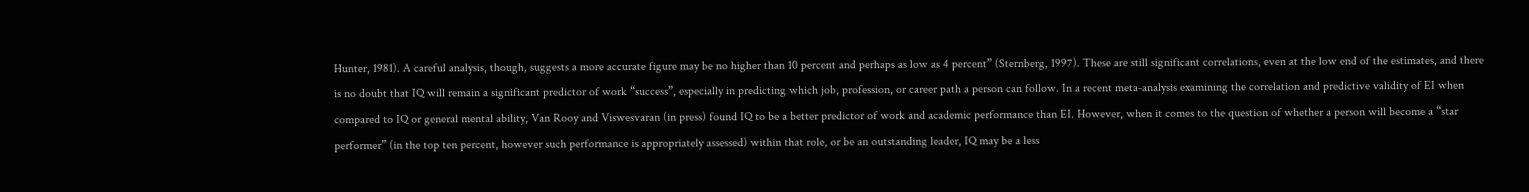Hunter, 1981). A careful analysis, though, suggests a more accurate figure may be no higher than 10 percent and perhaps as low as 4 percent” (Sternberg, 1997). These are still significant correlations, even at the low end of the estimates, and there is no doubt that IQ will remain a significant predictor of work “success”, especially in predicting which job, profession, or career path a person can follow. In a recent meta-analysis examining the correlation and predictive validity of EI when compared to IQ or general mental ability, Van Rooy and Viswesvaran (in press) found IQ to be a better predictor of work and academic performance than EI. However, when it comes to the question of whether a person will become a “star performer” (in the top ten percent, however such performance is appropriately assessed) within that role, or be an outstanding leader, IQ may be a less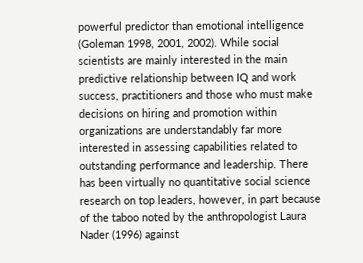powerful predictor than emotional intelligence (Goleman 1998, 2001, 2002). While social scientists are mainly interested in the main predictive relationship between IQ and work success, practitioners and those who must make decisions on hiring and promotion within organizations are understandably far more interested in assessing capabilities related to outstanding performance and leadership. There has been virtually no quantitative social science research on top leaders, however, in part because of the taboo noted by the anthropologist Laura Nader (1996) against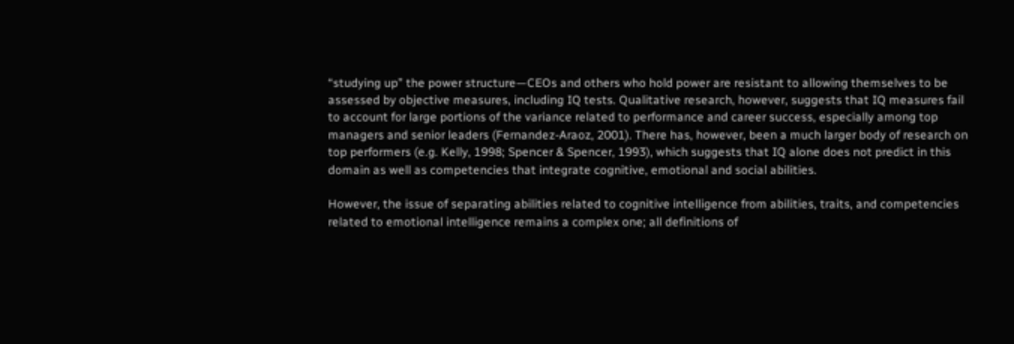“studying up” the power structure—CEOs and others who hold power are resistant to allowing themselves to be assessed by objective measures, including IQ tests. Qualitative research, however, suggests that IQ measures fail to account for large portions of the variance related to performance and career success, especially among top managers and senior leaders (Fernandez-Araoz, 2001). There has, however, been a much larger body of research on top performers (e.g. Kelly, 1998; Spencer & Spencer, 1993), which suggests that IQ alone does not predict in this domain as well as competencies that integrate cognitive, emotional and social abilities.

However, the issue of separating abilities related to cognitive intelligence from abilities, traits, and competencies related to emotional intelligence remains a complex one; all definitions of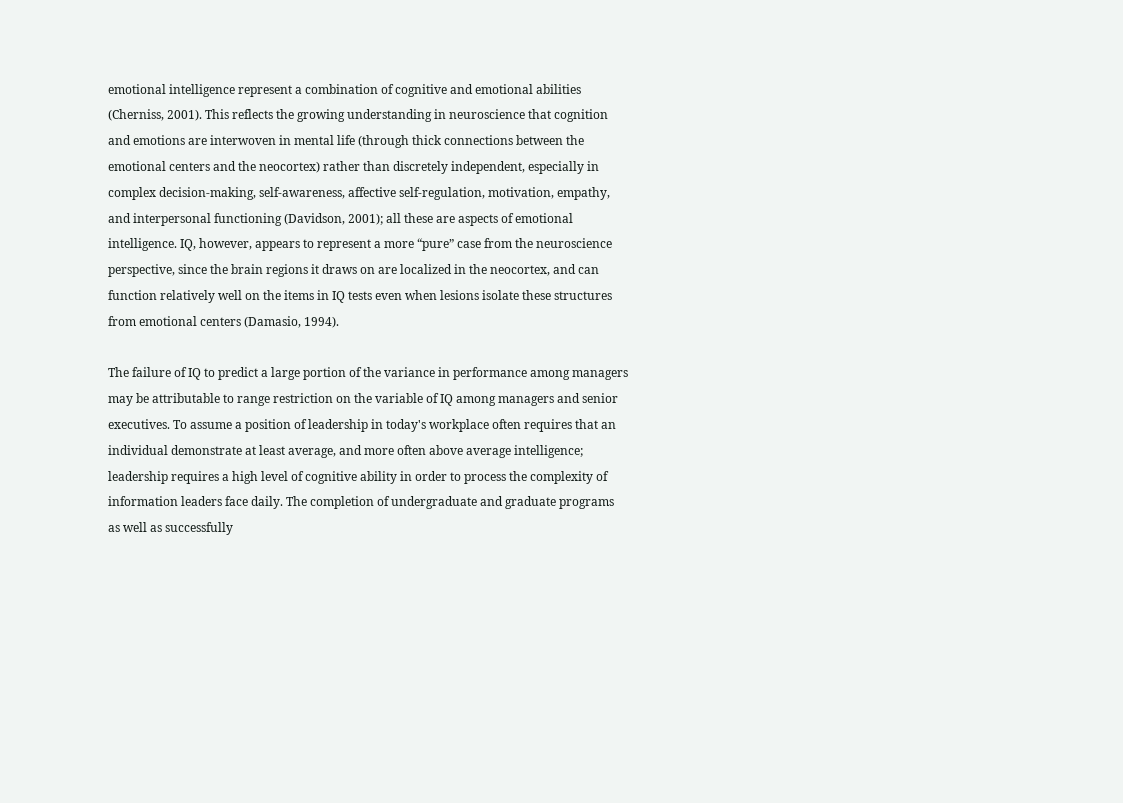emotional intelligence represent a combination of cognitive and emotional abilities (Cherniss, 2001). This reflects the growing understanding in neuroscience that cognition and emotions are interwoven in mental life (through thick connections between the emotional centers and the neocortex) rather than discretely independent, especially in complex decision-making, self-awareness, affective self-regulation, motivation, empathy, and interpersonal functioning (Davidson, 2001); all these are aspects of emotional intelligence. IQ, however, appears to represent a more “pure” case from the neuroscience perspective, since the brain regions it draws on are localized in the neocortex, and can function relatively well on the items in IQ tests even when lesions isolate these structures from emotional centers (Damasio, 1994).

The failure of IQ to predict a large portion of the variance in performance among managers may be attributable to range restriction on the variable of IQ among managers and senior executives. To assume a position of leadership in today's workplace often requires that an individual demonstrate at least average, and more often above average intelligence; leadership requires a high level of cognitive ability in order to process the complexity of information leaders face daily. The completion of undergraduate and graduate programs as well as successfully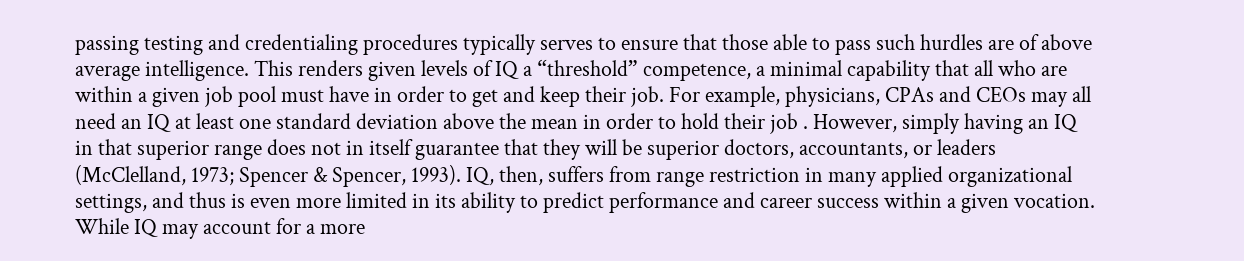passing testing and credentialing procedures typically serves to ensure that those able to pass such hurdles are of above average intelligence. This renders given levels of IQ a “threshold” competence, a minimal capability that all who are within a given job pool must have in order to get and keep their job. For example, physicians, CPAs and CEOs may all need an IQ at least one standard deviation above the mean in order to hold their job . However, simply having an IQ in that superior range does not in itself guarantee that they will be superior doctors, accountants, or leaders (McClelland, 1973; Spencer & Spencer, 1993). IQ, then, suffers from range restriction in many applied organizational settings, and thus is even more limited in its ability to predict performance and career success within a given vocation. While IQ may account for a more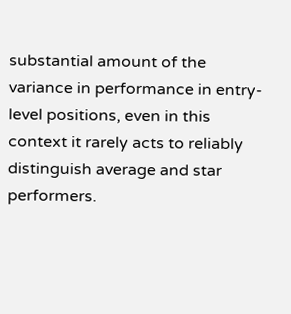substantial amount of the variance in performance in entry-level positions, even in this context it rarely acts to reliably distinguish average and star performers.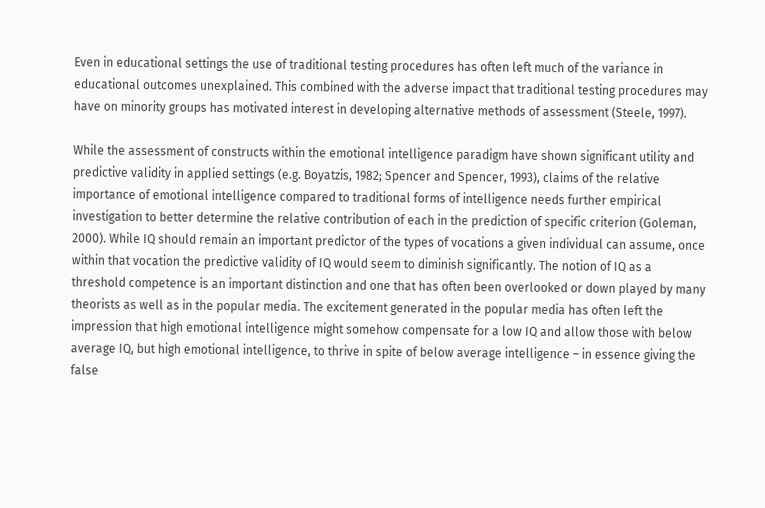Even in educational settings the use of traditional testing procedures has often left much of the variance in educational outcomes unexplained. This combined with the adverse impact that traditional testing procedures may have on minority groups has motivated interest in developing alternative methods of assessment (Steele, 1997).

While the assessment of constructs within the emotional intelligence paradigm have shown significant utility and predictive validity in applied settings (e.g. Boyatzis, 1982; Spencer and Spencer, 1993), claims of the relative importance of emotional intelligence compared to traditional forms of intelligence needs further empirical investigation to better determine the relative contribution of each in the prediction of specific criterion (Goleman, 2000). While IQ should remain an important predictor of the types of vocations a given individual can assume, once within that vocation the predictive validity of IQ would seem to diminish significantly. The notion of IQ as a threshold competence is an important distinction and one that has often been overlooked or down played by many theorists as well as in the popular media. The excitement generated in the popular media has often left the impression that high emotional intelligence might somehow compensate for a low IQ and allow those with below average IQ, but high emotional intelligence, to thrive in spite of below average intelligence – in essence giving the false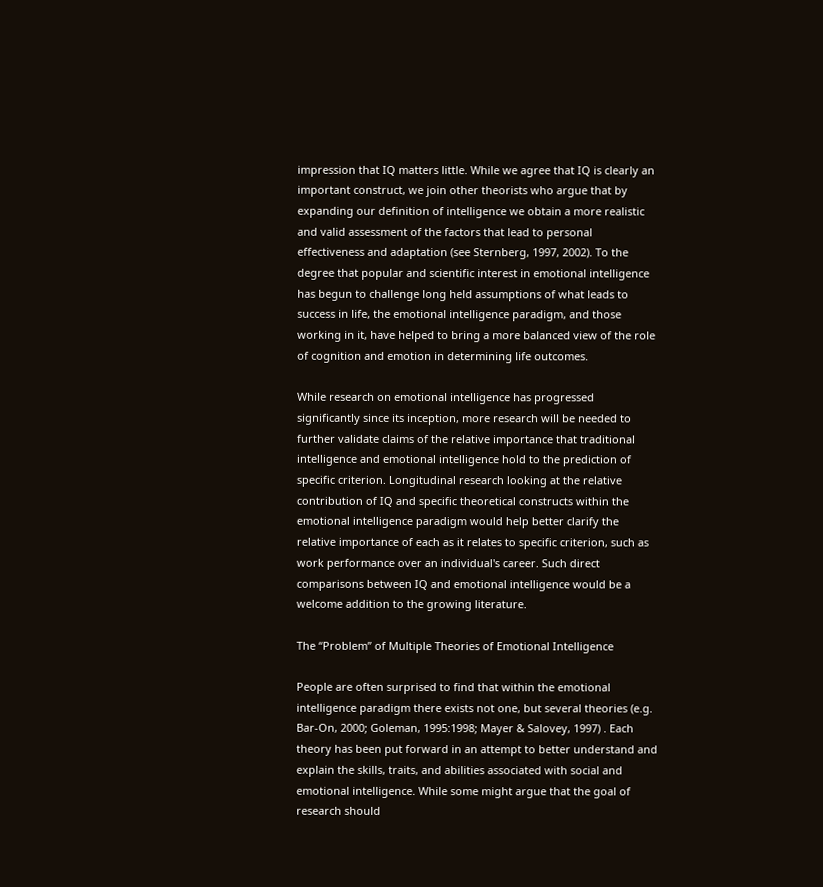impression that IQ matters little. While we agree that IQ is clearly an important construct, we join other theorists who argue that by expanding our definition of intelligence we obtain a more realistic and valid assessment of the factors that lead to personal effectiveness and adaptation (see Sternberg, 1997, 2002). To the degree that popular and scientific interest in emotional intelligence has begun to challenge long held assumptions of what leads to success in life, the emotional intelligence paradigm, and those working in it, have helped to bring a more balanced view of the role of cognition and emotion in determining life outcomes.

While research on emotional intelligence has progressed significantly since its inception, more research will be needed to further validate claims of the relative importance that traditional intelligence and emotional intelligence hold to the prediction of specific criterion. Longitudinal research looking at the relative contribution of IQ and specific theoretical constructs within the emotional intelligence paradigm would help better clarify the relative importance of each as it relates to specific criterion, such as work performance over an individual's career. Such direct comparisons between IQ and emotional intelligence would be a welcome addition to the growing literature.

The “Problem” of Multiple Theories of Emotional Intelligence

People are often surprised to find that within the emotional intelligence paradigm there exists not one, but several theories (e.g. Bar-On, 2000; Goleman, 1995:1998; Mayer & Salovey, 1997) . Each theory has been put forward in an attempt to better understand and explain the skills, traits, and abilities associated with social and emotional intelligence. While some might argue that the goal of research should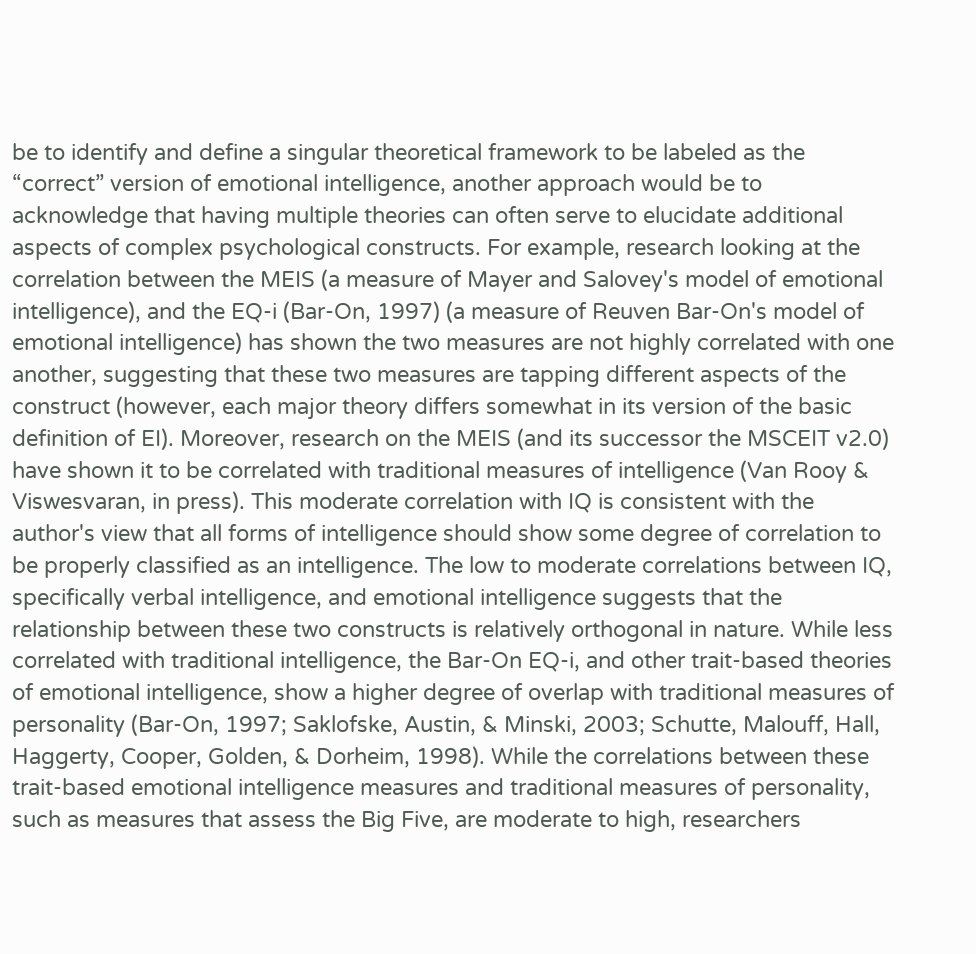be to identify and define a singular theoretical framework to be labeled as the “correct” version of emotional intelligence, another approach would be to acknowledge that having multiple theories can often serve to elucidate additional aspects of complex psychological constructs. For example, research looking at the correlation between the MEIS (a measure of Mayer and Salovey's model of emotional intelligence), and the EQ-i (Bar-On, 1997) (a measure of Reuven Bar-On's model of emotional intelligence) has shown the two measures are not highly correlated with one another, suggesting that these two measures are tapping different aspects of the construct (however, each major theory differs somewhat in its version of the basic definition of EI). Moreover, research on the MEIS (and its successor the MSCEIT v2.0) have shown it to be correlated with traditional measures of intelligence (Van Rooy & Viswesvaran, in press). This moderate correlation with IQ is consistent with the author's view that all forms of intelligence should show some degree of correlation to be properly classified as an intelligence. The low to moderate correlations between IQ, specifically verbal intelligence, and emotional intelligence suggests that the relationship between these two constructs is relatively orthogonal in nature. While less correlated with traditional intelligence, the Bar-On EQ-i, and other trait-based theories of emotional intelligence, show a higher degree of overlap with traditional measures of personality (Bar-On, 1997; Saklofske, Austin, & Minski, 2003; Schutte, Malouff, Hall, Haggerty, Cooper, Golden, & Dorheim, 1998). While the correlations between these trait-based emotional intelligence measures and traditional measures of personality, such as measures that assess the Big Five, are moderate to high, researchers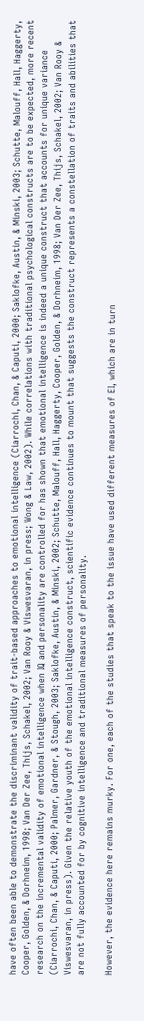have often been able to demonstrate the discriminant validity of trait-based approaches to emotional intelligence (Ciarrochi, Chan, & Caputi, 2000; Saklofke, Austin, & Minski, 2003; Schutte, Malouff, Hall, Haggerty, Cooper, Golden, & Dorhneim, 1998; Van Der Zee, Thijs, Schakel, 2002; Van Rooy & Viswesvaran, in press; Wong & Law, 2002). While correlations with traditional psychological constructs are to be expected, more recent research on the incremental validity of emotional intelligence when IQ and personality are controlled for has shown that emotional intelligence is indeed a unique construct that accounts for unique variance (Ciarrochi, Chan, & Caputi, 2000; Palmer, Gardner, & Stough, 2003; Saklofke, Austin, & Minski, 2002; Schutte, Malouff, Hall, Haggerty, Cooper, Golden, & Dorhneim, 1998; Van Der Zee, Thijs, Schakel, 2002; Van Rooy & Viswesvaran, in press). Given the relative youth of the emotional intelligence construct, scientific evidence continues to mount that suggests the construct represents a constellation of traits and abilities that are not fully accounted for by cognitive intelligence and traditional measures of personality.

However, the evidence here remains murky. For one, each of the studies that speak to the issue have used different measures of EI, which are in turn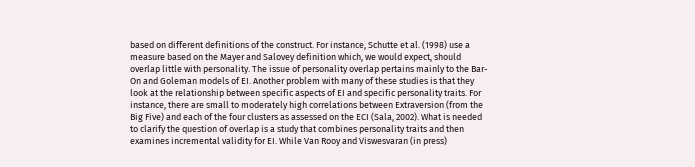based on different definitions of the construct. For instance, Schutte et al. (1998) use a measure based on the Mayer and Salovey definition which, we would expect, should overlap little with personality. The issue of personality overlap pertains mainly to the Bar-On and Goleman models of EI. Another problem with many of these studies is that they look at the relationship between specific aspects of EI and specific personality traits. For instance, there are small to moderately high correlations between Extraversion (from the Big Five) and each of the four clusters as assessed on the ECI (Sala, 2002). What is needed to clarify the question of overlap is a study that combines personality traits and then examines incremental validity for EI. While Van Rooy and Viswesvaran (in press)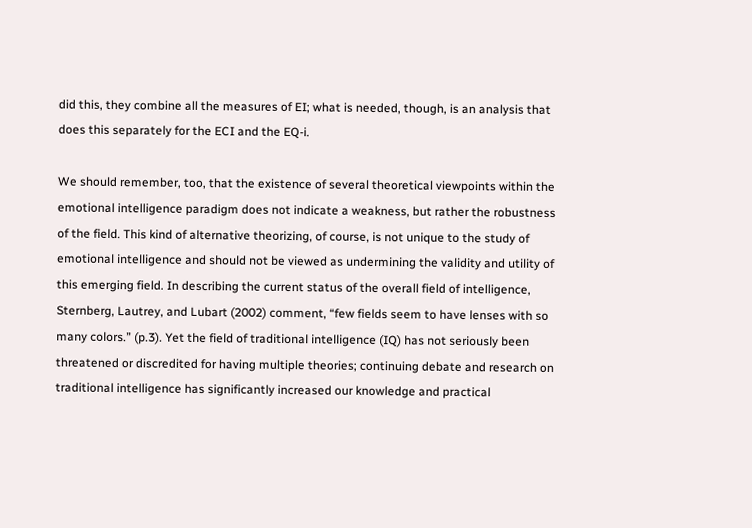did this, they combine all the measures of EI; what is needed, though, is an analysis that does this separately for the ECI and the EQ-i.

We should remember, too, that the existence of several theoretical viewpoints within the emotional intelligence paradigm does not indicate a weakness, but rather the robustness of the field. This kind of alternative theorizing, of course, is not unique to the study of emotional intelligence and should not be viewed as undermining the validity and utility of this emerging field. In describing the current status of the overall field of intelligence, Sternberg, Lautrey, and Lubart (2002) comment, “few fields seem to have lenses with so many colors.” (p.3). Yet the field of traditional intelligence (IQ) has not seriously been threatened or discredited for having multiple theories; continuing debate and research on traditional intelligence has significantly increased our knowledge and practical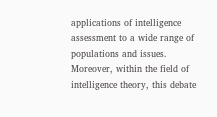applications of intelligence assessment to a wide range of populations and issues. Moreover, within the field of intelligence theory, this debate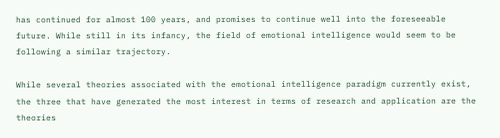has continued for almost 100 years, and promises to continue well into the foreseeable future. While still in its infancy, the field of emotional intelligence would seem to be following a similar trajectory.

While several theories associated with the emotional intelligence paradigm currently exist, the three that have generated the most interest in terms of research and application are the theories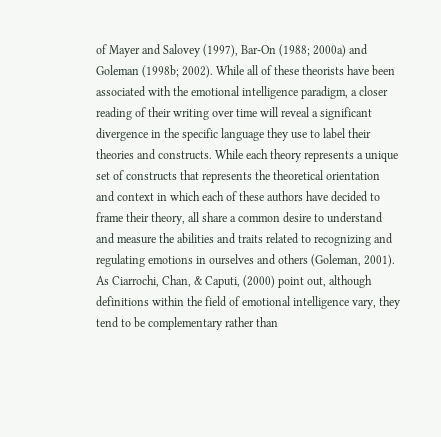of Mayer and Salovey (1997), Bar-On (1988; 2000a) and Goleman (1998b; 2002). While all of these theorists have been associated with the emotional intelligence paradigm, a closer reading of their writing over time will reveal a significant divergence in the specific language they use to label their theories and constructs. While each theory represents a unique set of constructs that represents the theoretical orientation and context in which each of these authors have decided to frame their theory, all share a common desire to understand and measure the abilities and traits related to recognizing and regulating emotions in ourselves and others (Goleman, 2001). As Ciarrochi, Chan, & Caputi, (2000) point out, although definitions within the field of emotional intelligence vary, they tend to be complementary rather than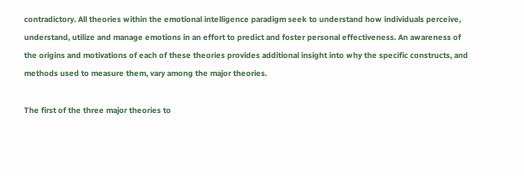contradictory. All theories within the emotional intelligence paradigm seek to understand how individuals perceive, understand, utilize and manage emotions in an effort to predict and foster personal effectiveness. An awareness of the origins and motivations of each of these theories provides additional insight into why the specific constructs, and methods used to measure them, vary among the major theories.

The first of the three major theories to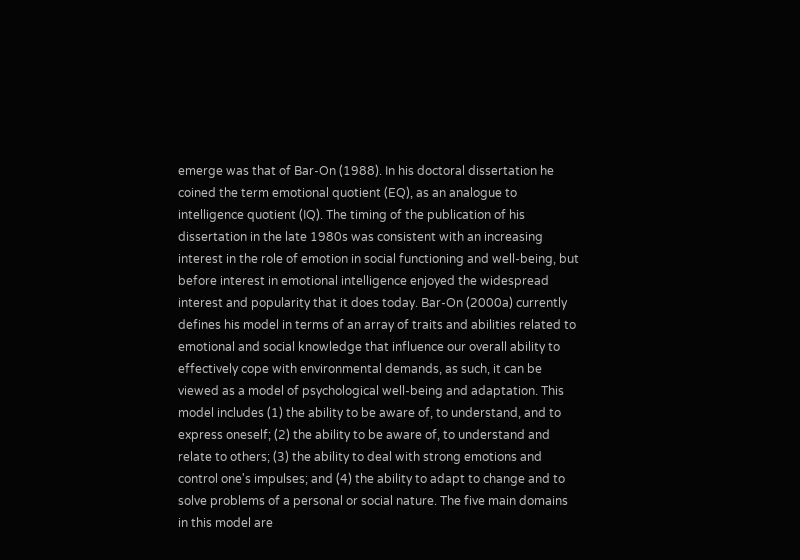emerge was that of Bar-On (1988). In his doctoral dissertation he coined the term emotional quotient (EQ), as an analogue to intelligence quotient (IQ). The timing of the publication of his dissertation in the late 1980s was consistent with an increasing interest in the role of emotion in social functioning and well-being, but before interest in emotional intelligence enjoyed the widespread interest and popularity that it does today. Bar-On (2000a) currently defines his model in terms of an array of traits and abilities related to emotional and social knowledge that influence our overall ability to effectively cope with environmental demands, as such, it can be viewed as a model of psychological well-being and adaptation. This model includes (1) the ability to be aware of, to understand, and to express oneself; (2) the ability to be aware of, to understand and relate to others; (3) the ability to deal with strong emotions and control one's impulses; and (4) the ability to adapt to change and to solve problems of a personal or social nature. The five main domains in this model are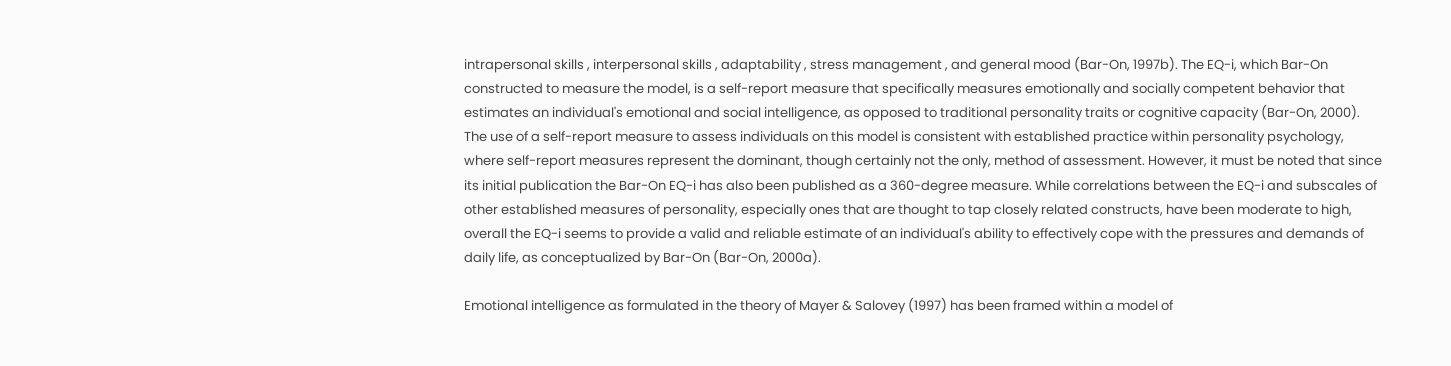intrapersonal skills , interpersonal skills , adaptability , stress management , and general mood (Bar-On, 1997b). The EQ-i, which Bar-On constructed to measure the model, is a self-report measure that specifically measures emotionally and socially competent behavior that estimates an individual's emotional and social intelligence, as opposed to traditional personality traits or cognitive capacity (Bar-On, 2000). The use of a self-report measure to assess individuals on this model is consistent with established practice within personality psychology, where self-report measures represent the dominant, though certainly not the only, method of assessment. However, it must be noted that since its initial publication the Bar-On EQ-i has also been published as a 360-degree measure. While correlations between the EQ-i and subscales of other established measures of personality, especially ones that are thought to tap closely related constructs, have been moderate to high, overall the EQ-i seems to provide a valid and reliable estimate of an individual's ability to effectively cope with the pressures and demands of daily life, as conceptualized by Bar-On (Bar-On, 2000a).

Emotional intelligence as formulated in the theory of Mayer & Salovey (1997) has been framed within a model of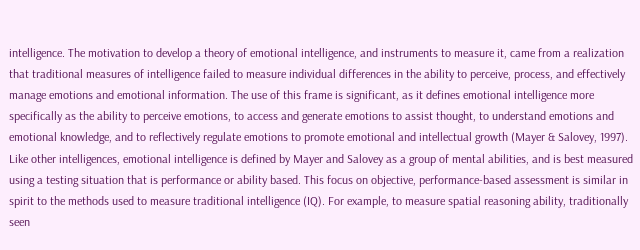intelligence. The motivation to develop a theory of emotional intelligence, and instruments to measure it, came from a realization that traditional measures of intelligence failed to measure individual differences in the ability to perceive, process, and effectively manage emotions and emotional information. The use of this frame is significant, as it defines emotional intelligence more specifically as the ability to perceive emotions, to access and generate emotions to assist thought, to understand emotions and emotional knowledge, and to reflectively regulate emotions to promote emotional and intellectual growth (Mayer & Salovey, 1997). Like other intelligences, emotional intelligence is defined by Mayer and Salovey as a group of mental abilities, and is best measured using a testing situation that is performance or ability based. This focus on objective, performance-based assessment is similar in spirit to the methods used to measure traditional intelligence (IQ). For example, to measure spatial reasoning ability, traditionally seen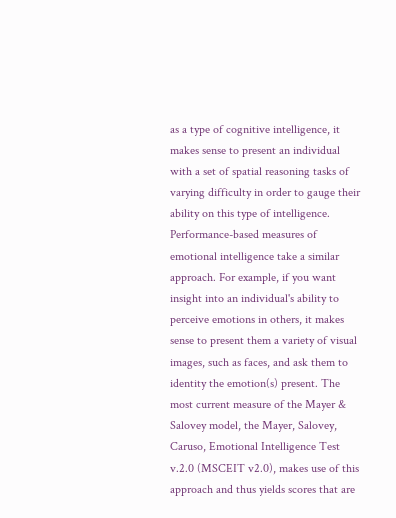as a type of cognitive intelligence, it makes sense to present an individual with a set of spatial reasoning tasks of varying difficulty in order to gauge their ability on this type of intelligence. Performance-based measures of emotional intelligence take a similar approach. For example, if you want insight into an individual's ability to perceive emotions in others, it makes sense to present them a variety of visual images, such as faces, and ask them to identity the emotion(s) present. The most current measure of the Mayer & Salovey model, the Mayer, Salovey, Caruso, Emotional Intelligence Test v.2.0 (MSCEIT v2.0), makes use of this approach and thus yields scores that are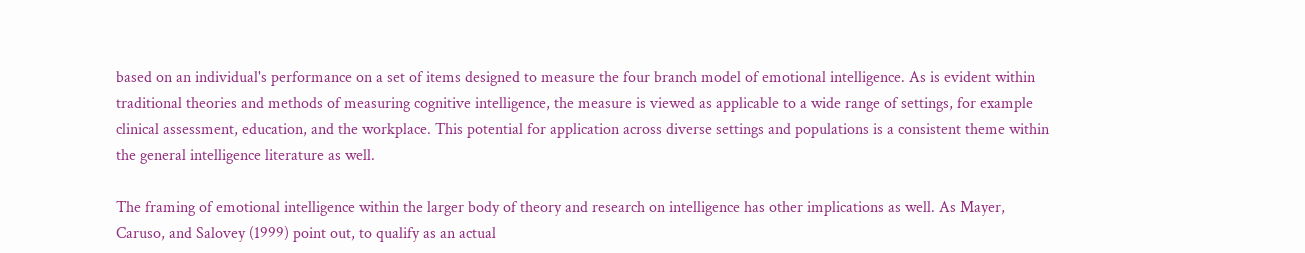based on an individual's performance on a set of items designed to measure the four branch model of emotional intelligence. As is evident within traditional theories and methods of measuring cognitive intelligence, the measure is viewed as applicable to a wide range of settings, for example clinical assessment, education, and the workplace. This potential for application across diverse settings and populations is a consistent theme within the general intelligence literature as well.

The framing of emotional intelligence within the larger body of theory and research on intelligence has other implications as well. As Mayer, Caruso, and Salovey (1999) point out, to qualify as an actual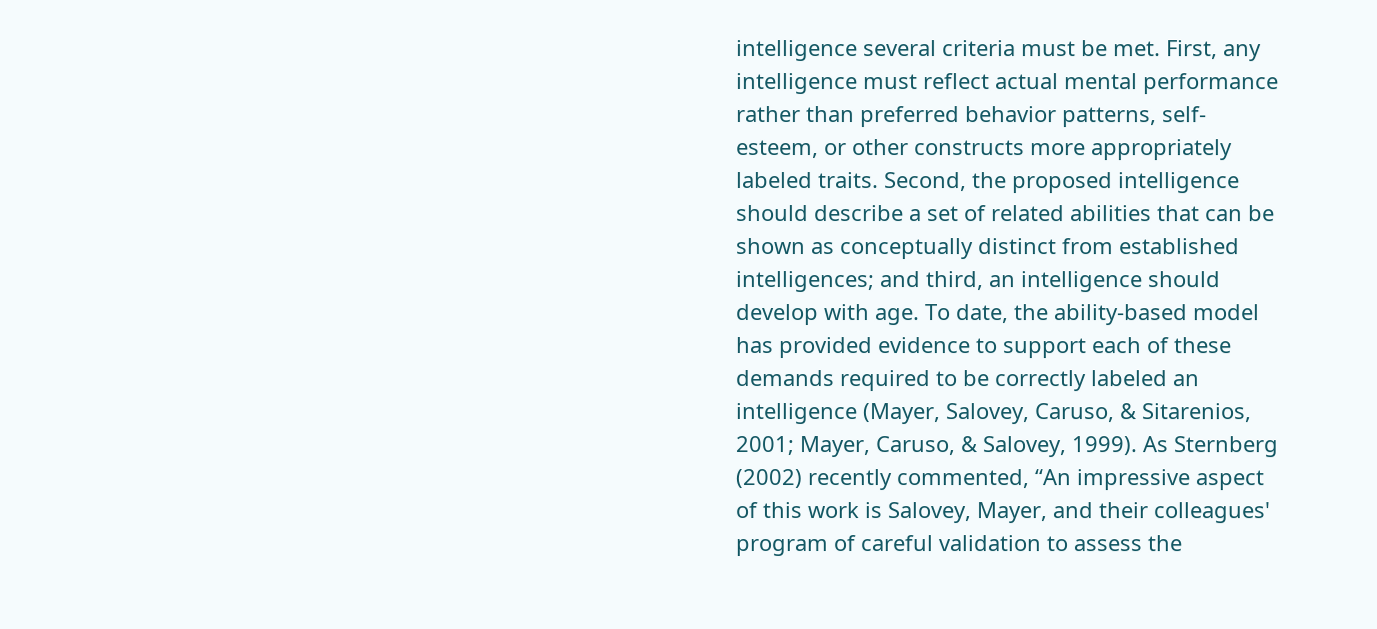intelligence several criteria must be met. First, any intelligence must reflect actual mental performance rather than preferred behavior patterns, self-esteem, or other constructs more appropriately labeled traits. Second, the proposed intelligence should describe a set of related abilities that can be shown as conceptually distinct from established intelligences; and third, an intelligence should develop with age. To date, the ability-based model has provided evidence to support each of these demands required to be correctly labeled an intelligence (Mayer, Salovey, Caruso, & Sitarenios, 2001; Mayer, Caruso, & Salovey, 1999). As Sternberg (2002) recently commented, “An impressive aspect of this work is Salovey, Mayer, and their colleagues' program of careful validation to assess the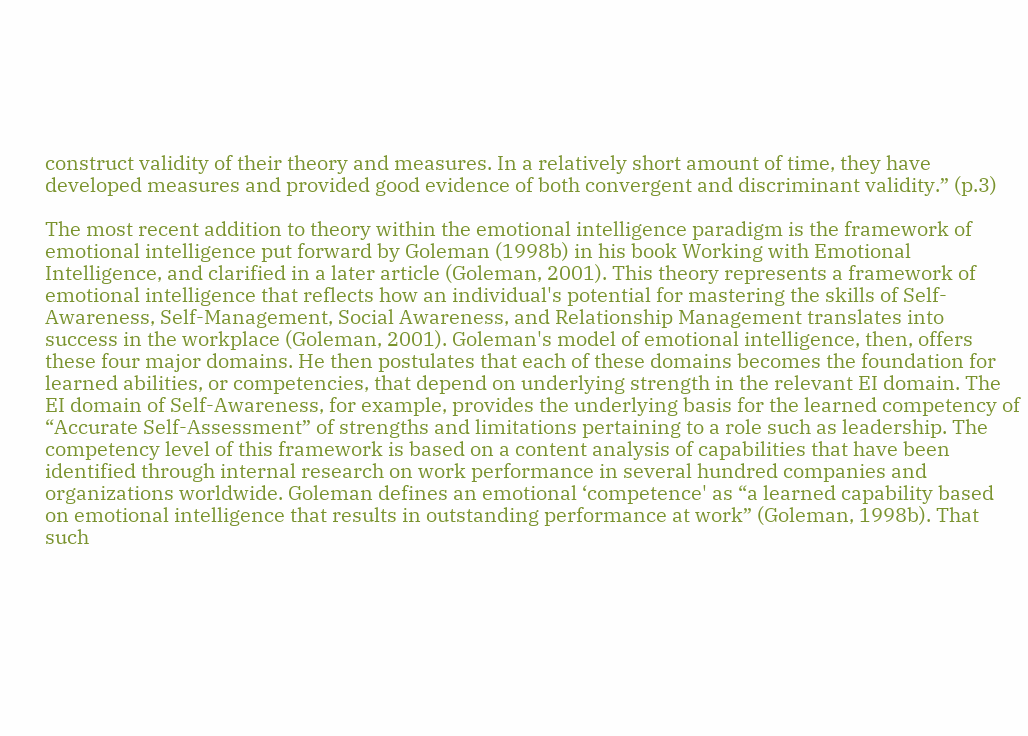construct validity of their theory and measures. In a relatively short amount of time, they have developed measures and provided good evidence of both convergent and discriminant validity.” (p.3)

The most recent addition to theory within the emotional intelligence paradigm is the framework of emotional intelligence put forward by Goleman (1998b) in his book Working with Emotional Intelligence, and clarified in a later article (Goleman, 2001). This theory represents a framework of emotional intelligence that reflects how an individual's potential for mastering the skills of Self-Awareness, Self-Management, Social Awareness, and Relationship Management translates into success in the workplace (Goleman, 2001). Goleman's model of emotional intelligence, then, offers these four major domains. He then postulates that each of these domains becomes the foundation for learned abilities, or competencies, that depend on underlying strength in the relevant EI domain. The EI domain of Self-Awareness, for example, provides the underlying basis for the learned competency of “Accurate Self-Assessment” of strengths and limitations pertaining to a role such as leadership. The competency level of this framework is based on a content analysis of capabilities that have been identified through internal research on work performance in several hundred companies and organizations worldwide. Goleman defines an emotional ‘competence' as “a learned capability based on emotional intelligence that results in outstanding performance at work” (Goleman, 1998b). That such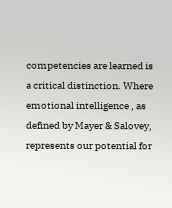competencies are learned is a critical distinction. Where emotional intelligence , as defined by Mayer & Salovey, represents our potential for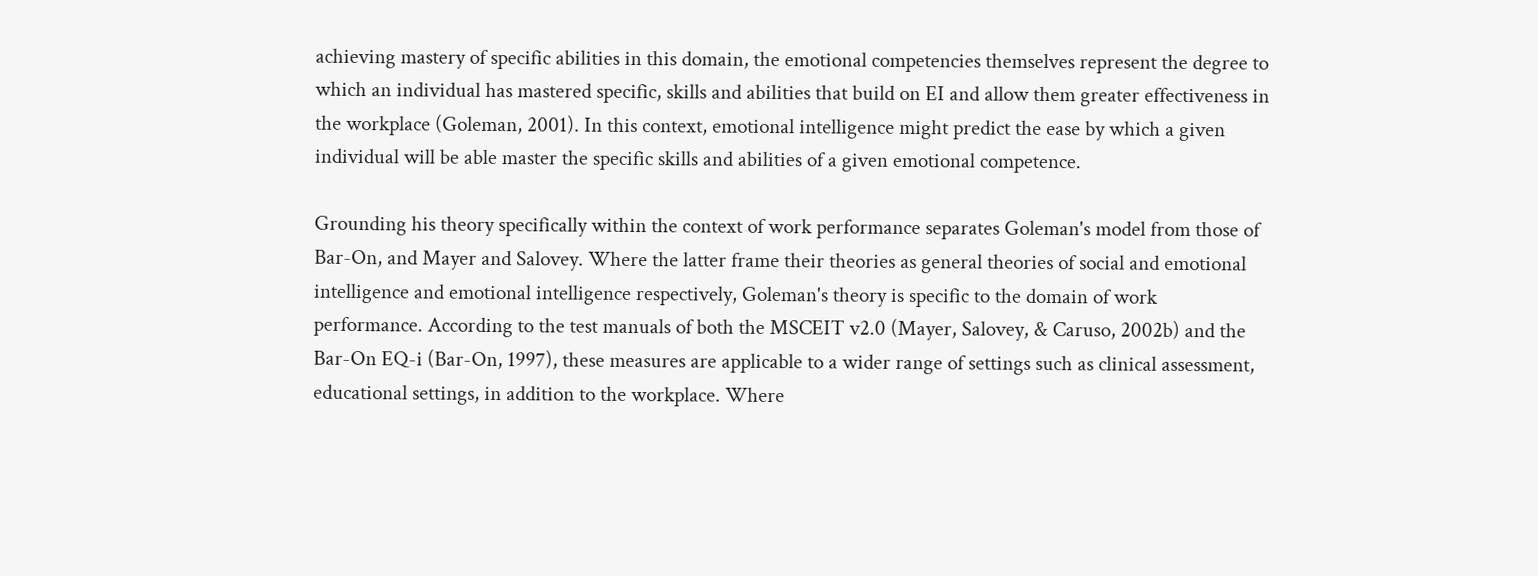achieving mastery of specific abilities in this domain, the emotional competencies themselves represent the degree to which an individual has mastered specific, skills and abilities that build on EI and allow them greater effectiveness in the workplace (Goleman, 2001). In this context, emotional intelligence might predict the ease by which a given individual will be able master the specific skills and abilities of a given emotional competence.

Grounding his theory specifically within the context of work performance separates Goleman's model from those of Bar-On, and Mayer and Salovey. Where the latter frame their theories as general theories of social and emotional intelligence and emotional intelligence respectively, Goleman's theory is specific to the domain of work performance. According to the test manuals of both the MSCEIT v2.0 (Mayer, Salovey, & Caruso, 2002b) and the Bar-On EQ-i (Bar-On, 1997), these measures are applicable to a wider range of settings such as clinical assessment, educational settings, in addition to the workplace. Where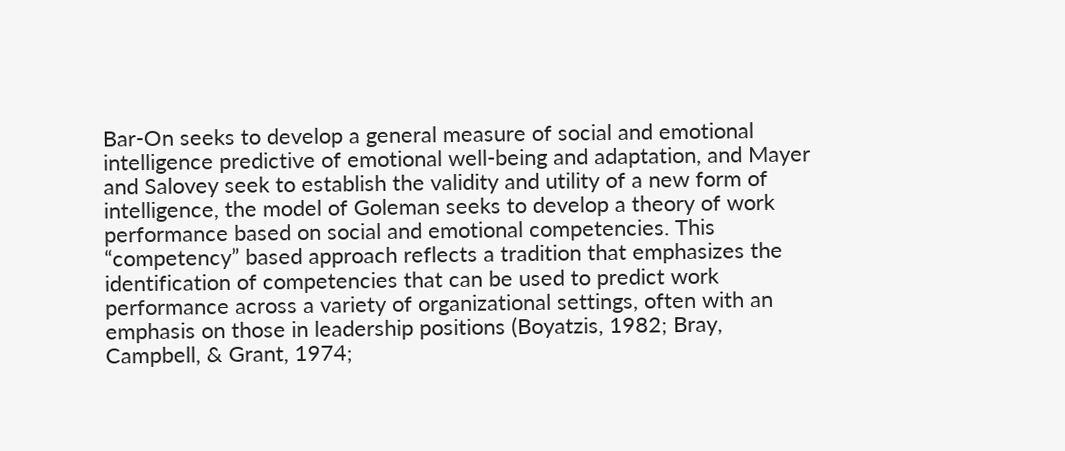Bar-On seeks to develop a general measure of social and emotional intelligence predictive of emotional well-being and adaptation, and Mayer and Salovey seek to establish the validity and utility of a new form of intelligence, the model of Goleman seeks to develop a theory of work performance based on social and emotional competencies. This “competency” based approach reflects a tradition that emphasizes the identification of competencies that can be used to predict work performance across a variety of organizational settings, often with an emphasis on those in leadership positions (Boyatzis, 1982; Bray, Campbell, & Grant, 1974;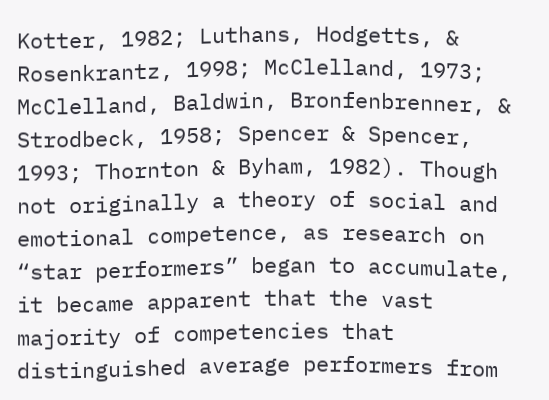Kotter, 1982; Luthans, Hodgetts, & Rosenkrantz, 1998; McClelland, 1973; McClelland, Baldwin, Bronfenbrenner, & Strodbeck, 1958; Spencer & Spencer, 1993; Thornton & Byham, 1982). Though not originally a theory of social and emotional competence, as research on “star performers” began to accumulate, it became apparent that the vast majority of competencies that distinguished average performers from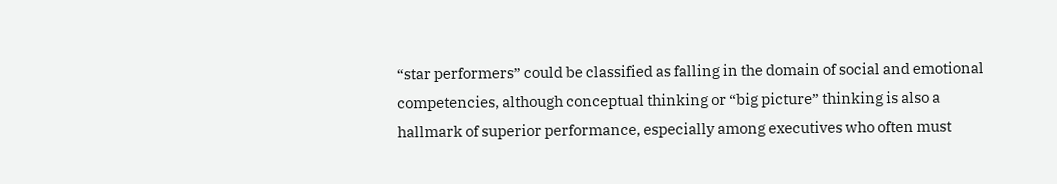“star performers” could be classified as falling in the domain of social and emotional competencies, although conceptual thinking or “big picture” thinking is also a hallmark of superior performance, especially among executives who often must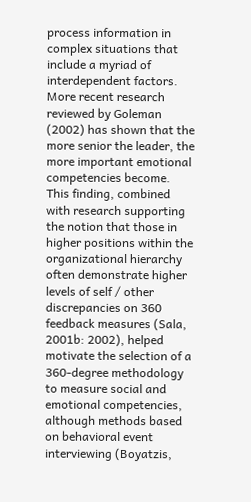process information in complex situations that include a myriad of interdependent factors. More recent research reviewed by Goleman (2002) has shown that the more senior the leader, the more important emotional competencies become. This finding, combined with research supporting the notion that those in higher positions within the organizational hierarchy often demonstrate higher levels of self / other discrepancies on 360 feedback measures (Sala, 2001b: 2002), helped motivate the selection of a 360-degree methodology to measure social and emotional competencies, although methods based on behavioral event interviewing (Boyatzis,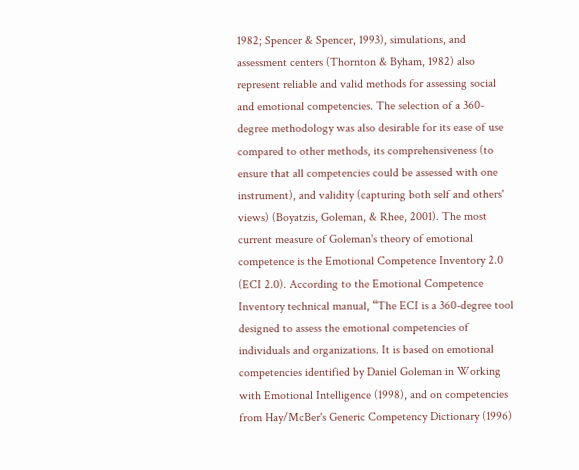1982; Spencer & Spencer, 1993), simulations, and assessment centers (Thornton & Byham, 1982) also represent reliable and valid methods for assessing social and emotional competencies. The selection of a 360-degree methodology was also desirable for its ease of use compared to other methods, its comprehensiveness (to ensure that all competencies could be assessed with one instrument), and validity (capturing both self and others' views) (Boyatzis, Goleman, & Rhee, 2001). The most current measure of Goleman's theory of emotional competence is the Emotional Competence Inventory 2.0 (ECI 2.0). According to the Emotional Competence Inventory technical manual, “The ECI is a 360-degree tool designed to assess the emotional competencies of individuals and organizations. It is based on emotional competencies identified by Daniel Goleman in Working with Emotional Intelligence (1998), and on competencies from Hay/McBer's Generic Competency Dictionary (1996)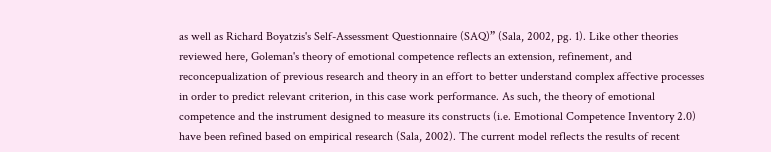as well as Richard Boyatzis's Self-Assessment Questionnaire (SAQ)” (Sala, 2002, pg. 1). Like other theories reviewed here, Goleman's theory of emotional competence reflects an extension, refinement, and reconcepualization of previous research and theory in an effort to better understand complex affective processes in order to predict relevant criterion, in this case work performance. As such, the theory of emotional competence and the instrument designed to measure its constructs (i.e. Emotional Competence Inventory 2.0) have been refined based on empirical research (Sala, 2002). The current model reflects the results of recent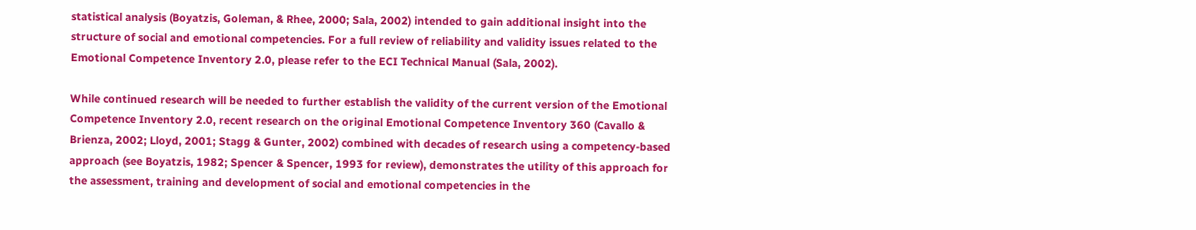statistical analysis (Boyatzis, Goleman, & Rhee, 2000; Sala, 2002) intended to gain additional insight into the structure of social and emotional competencies. For a full review of reliability and validity issues related to the Emotional Competence Inventory 2.0, please refer to the ECI Technical Manual (Sala, 2002).

While continued research will be needed to further establish the validity of the current version of the Emotional Competence Inventory 2.0, recent research on the original Emotional Competence Inventory 360 (Cavallo & Brienza, 2002; Lloyd, 2001; Stagg & Gunter, 2002) combined with decades of research using a competency-based approach (see Boyatzis, 1982; Spencer & Spencer, 1993 for review), demonstrates the utility of this approach for the assessment, training and development of social and emotional competencies in the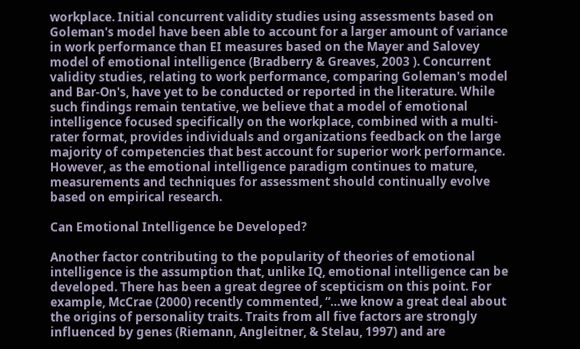workplace. Initial concurrent validity studies using assessments based on Goleman's model have been able to account for a larger amount of variance in work performance than EI measures based on the Mayer and Salovey model of emotional intelligence (Bradberry & Greaves, 2003 ). Concurrent validity studies, relating to work performance, comparing Goleman's model and Bar-On's, have yet to be conducted or reported in the literature. While such findings remain tentative, we believe that a model of emotional intelligence focused specifically on the workplace, combined with a multi-rater format, provides individuals and organizations feedback on the large majority of competencies that best account for superior work performance. However, as the emotional intelligence paradigm continues to mature, measurements and techniques for assessment should continually evolve based on empirical research.

Can Emotional Intelligence be Developed?

Another factor contributing to the popularity of theories of emotional intelligence is the assumption that, unlike IQ, emotional intelligence can be developed. There has been a great degree of scepticism on this point. For example, McCrae (2000) recently commented, “…we know a great deal about the origins of personality traits. Traits from all five factors are strongly influenced by genes (Riemann, Angleitner, & Stelau, 1997) and are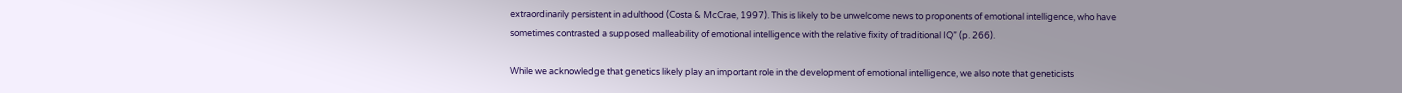extraordinarily persistent in adulthood (Costa & McCrae, 1997). This is likely to be unwelcome news to proponents of emotional intelligence, who have sometimes contrasted a supposed malleability of emotional intelligence with the relative fixity of traditional IQ” (p. 266).

While we acknowledge that genetics likely play an important role in the development of emotional intelligence, we also note that geneticists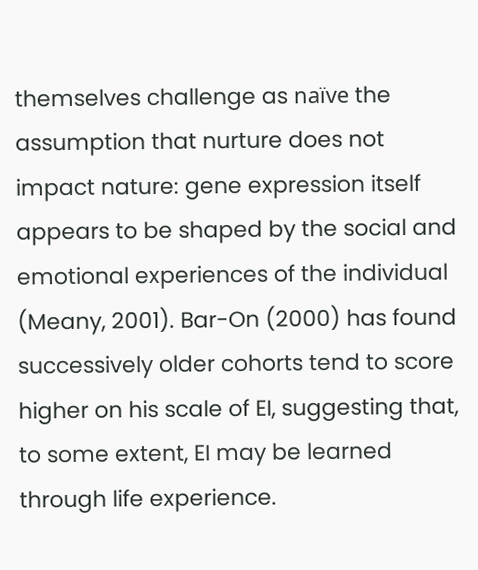themselves challenge as naïve the assumption that nurture does not impact nature: gene expression itself appears to be shaped by the social and emotional experiences of the individual (Meany, 2001). Bar-On (2000) has found successively older cohorts tend to score higher on his scale of EI, suggesting that, to some extent, EI may be learned through life experience.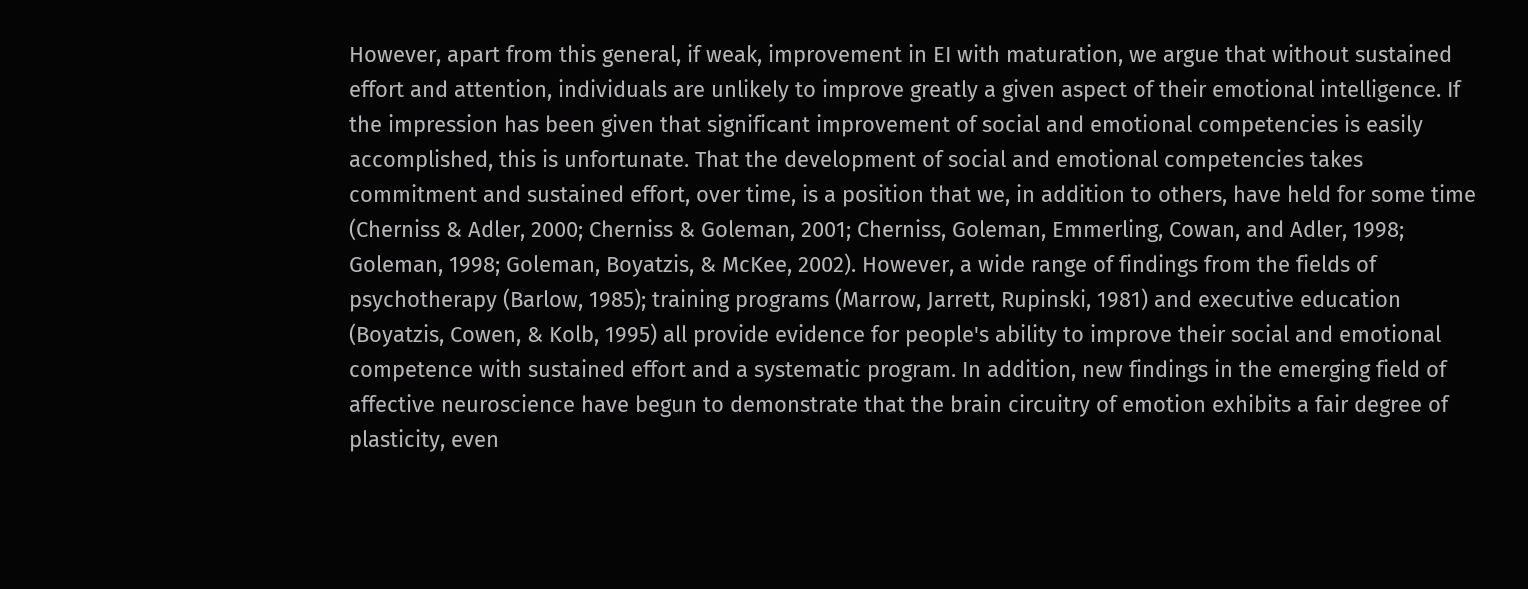However, apart from this general, if weak, improvement in EI with maturation, we argue that without sustained effort and attention, individuals are unlikely to improve greatly a given aspect of their emotional intelligence. If the impression has been given that significant improvement of social and emotional competencies is easily accomplished, this is unfortunate. That the development of social and emotional competencies takes commitment and sustained effort, over time, is a position that we, in addition to others, have held for some time (Cherniss & Adler, 2000; Cherniss & Goleman, 2001; Cherniss, Goleman, Emmerling, Cowan, and Adler, 1998; Goleman, 1998; Goleman, Boyatzis, & McKee, 2002). However, a wide range of findings from the fields of psychotherapy (Barlow, 1985); training programs (Marrow, Jarrett, Rupinski, 1981) and executive education (Boyatzis, Cowen, & Kolb, 1995) all provide evidence for people's ability to improve their social and emotional competence with sustained effort and a systematic program. In addition, new findings in the emerging field of affective neuroscience have begun to demonstrate that the brain circuitry of emotion exhibits a fair degree of plasticity, even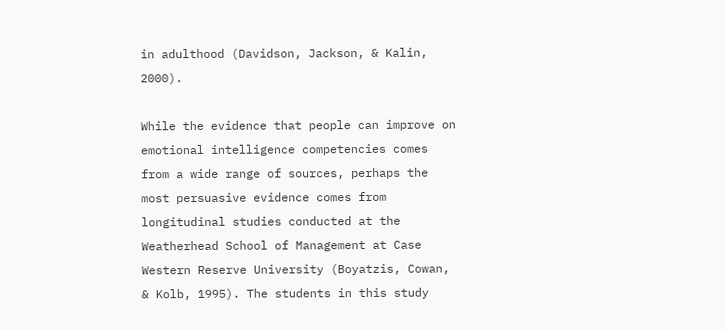in adulthood (Davidson, Jackson, & Kalin, 2000).

While the evidence that people can improve on emotional intelligence competencies comes from a wide range of sources, perhaps the most persuasive evidence comes from longitudinal studies conducted at the Weatherhead School of Management at Case Western Reserve University (Boyatzis, Cowan, & Kolb, 1995). The students in this study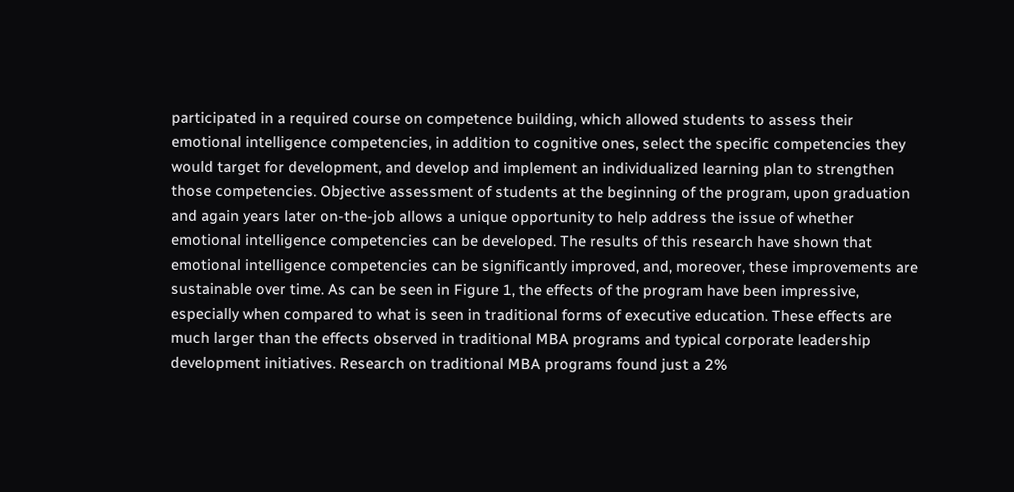participated in a required course on competence building, which allowed students to assess their emotional intelligence competencies, in addition to cognitive ones, select the specific competencies they would target for development, and develop and implement an individualized learning plan to strengthen those competencies. Objective assessment of students at the beginning of the program, upon graduation and again years later on-the-job allows a unique opportunity to help address the issue of whether emotional intelligence competencies can be developed. The results of this research have shown that emotional intelligence competencies can be significantly improved, and, moreover, these improvements are sustainable over time. As can be seen in Figure 1, the effects of the program have been impressive, especially when compared to what is seen in traditional forms of executive education. These effects are much larger than the effects observed in traditional MBA programs and typical corporate leadership development initiatives. Research on traditional MBA programs found just a 2%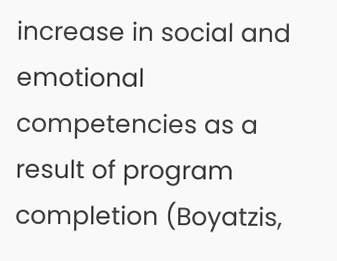increase in social and emotional competencies as a result of program completion (Boyatzis,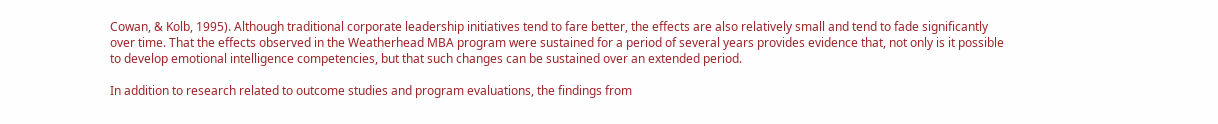Cowan, & Kolb, 1995). Although traditional corporate leadership initiatives tend to fare better, the effects are also relatively small and tend to fade significantly over time. That the effects observed in the Weatherhead MBA program were sustained for a period of several years provides evidence that, not only is it possible to develop emotional intelligence competencies, but that such changes can be sustained over an extended period.

In addition to research related to outcome studies and program evaluations, the findings from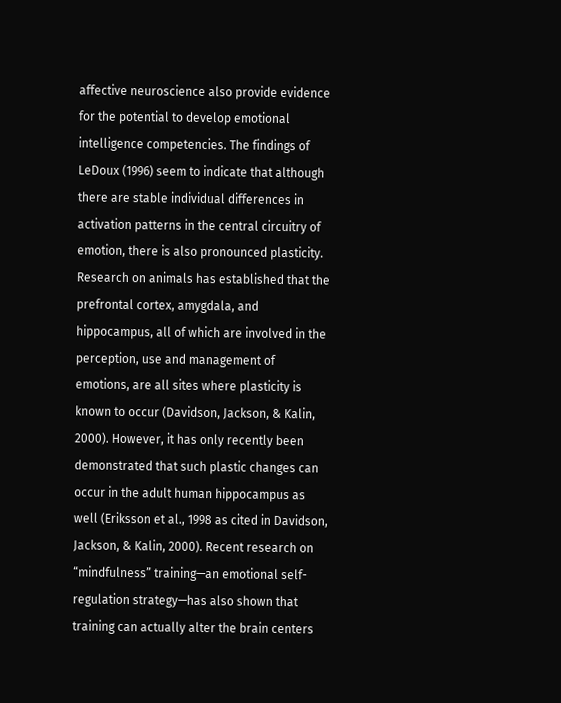affective neuroscience also provide evidence for the potential to develop emotional intelligence competencies. The findings of LeDoux (1996) seem to indicate that although there are stable individual differences in activation patterns in the central circuitry of emotion, there is also pronounced plasticity. Research on animals has established that the prefrontal cortex, amygdala, and hippocampus, all of which are involved in the perception, use and management of emotions, are all sites where plasticity is known to occur (Davidson, Jackson, & Kalin, 2000). However, it has only recently been demonstrated that such plastic changes can occur in the adult human hippocampus as well (Eriksson et al., 1998 as cited in Davidson, Jackson, & Kalin, 2000). Recent research on “mindfulness” training—an emotional self-regulation strategy—has also shown that training can actually alter the brain centers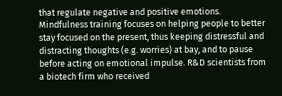that regulate negative and positive emotions. Mindfulness training focuses on helping people to better stay focused on the present, thus keeping distressful and distracting thoughts (e.g. worries) at bay, and to pause before acting on emotional impulse. R&D scientists from a biotech firm who received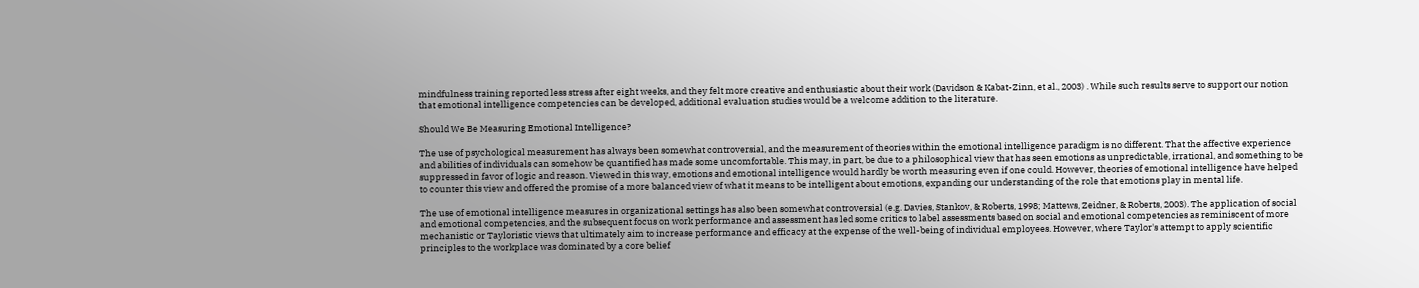mindfulness training reported less stress after eight weeks, and they felt more creative and enthusiastic about their work (Davidson & Kabat-Zinn, et al., 2003) . While such results serve to support our notion that emotional intelligence competencies can be developed, additional evaluation studies would be a welcome addition to the literature.

Should We Be Measuring Emotional Intelligence?

The use of psychological measurement has always been somewhat controversial, and the measurement of theories within the emotional intelligence paradigm is no different. That the affective experience and abilities of individuals can somehow be quantified has made some uncomfortable. This may, in part, be due to a philosophical view that has seen emotions as unpredictable, irrational, and something to be suppressed in favor of logic and reason. Viewed in this way, emotions and emotional intelligence would hardly be worth measuring even if one could. However, theories of emotional intelligence have helped to counter this view and offered the promise of a more balanced view of what it means to be intelligent about emotions, expanding our understanding of the role that emotions play in mental life.

The use of emotional intelligence measures in organizational settings has also been somewhat controversial (e.g. Davies, Stankov, & Roberts, 1998; Mattews, Zeidner, & Roberts, 2003). The application of social and emotional competencies, and the subsequent focus on work performance and assessment has led some critics to label assessments based on social and emotional competencies as reminiscent of more mechanistic or Tayloristic views that ultimately aim to increase performance and efficacy at the expense of the well-being of individual employees. However, where Taylor's attempt to apply scientific principles to the workplace was dominated by a core belief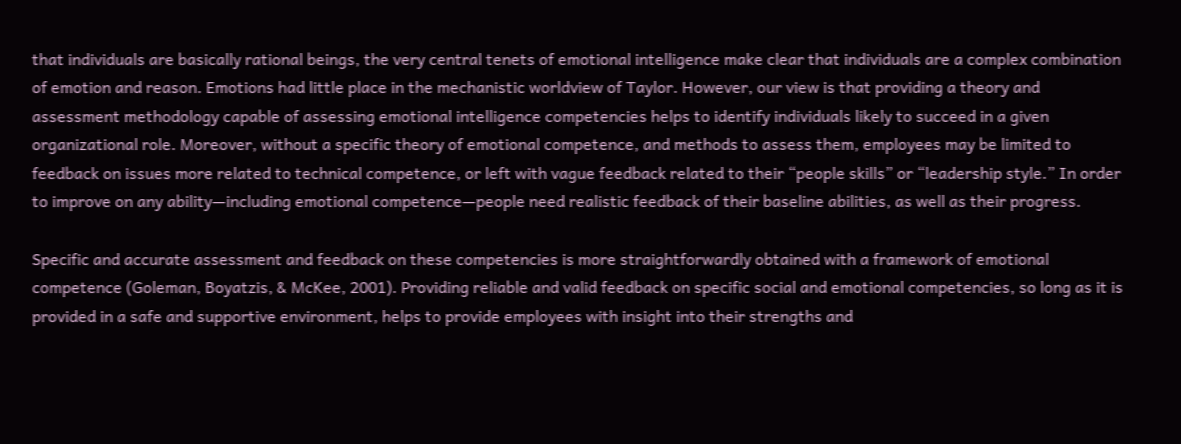that individuals are basically rational beings, the very central tenets of emotional intelligence make clear that individuals are a complex combination of emotion and reason. Emotions had little place in the mechanistic worldview of Taylor. However, our view is that providing a theory and assessment methodology capable of assessing emotional intelligence competencies helps to identify individuals likely to succeed in a given organizational role. Moreover, without a specific theory of emotional competence, and methods to assess them, employees may be limited to feedback on issues more related to technical competence, or left with vague feedback related to their “people skills” or “leadership style.” In order to improve on any ability—including emotional competence—people need realistic feedback of their baseline abilities, as well as their progress.

Specific and accurate assessment and feedback on these competencies is more straightforwardly obtained with a framework of emotional competence (Goleman, Boyatzis, & McKee, 2001). Providing reliable and valid feedback on specific social and emotional competencies, so long as it is provided in a safe and supportive environment, helps to provide employees with insight into their strengths and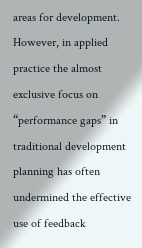areas for development. However, in applied practice the almost exclusive focus on “performance gaps” in traditional development planning has often undermined the effective use of feedback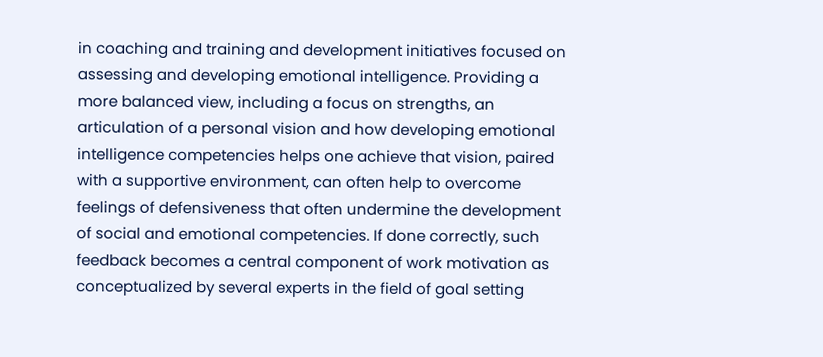in coaching and training and development initiatives focused on assessing and developing emotional intelligence. Providing a more balanced view, including a focus on strengths, an articulation of a personal vision and how developing emotional intelligence competencies helps one achieve that vision, paired with a supportive environment, can often help to overcome feelings of defensiveness that often undermine the development of social and emotional competencies. If done correctly, such feedback becomes a central component of work motivation as conceptualized by several experts in the field of goal setting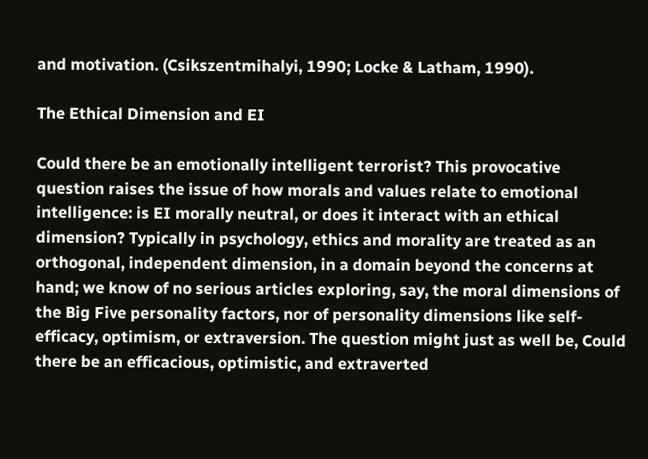and motivation. (Csikszentmihalyi, 1990; Locke & Latham, 1990).

The Ethical Dimension and EI

Could there be an emotionally intelligent terrorist? This provocative question raises the issue of how morals and values relate to emotional intelligence: is EI morally neutral, or does it interact with an ethical dimension? Typically in psychology, ethics and morality are treated as an orthogonal, independent dimension, in a domain beyond the concerns at hand; we know of no serious articles exploring, say, the moral dimensions of the Big Five personality factors, nor of personality dimensions like self-efficacy, optimism, or extraversion. The question might just as well be, Could there be an efficacious, optimistic, and extraverted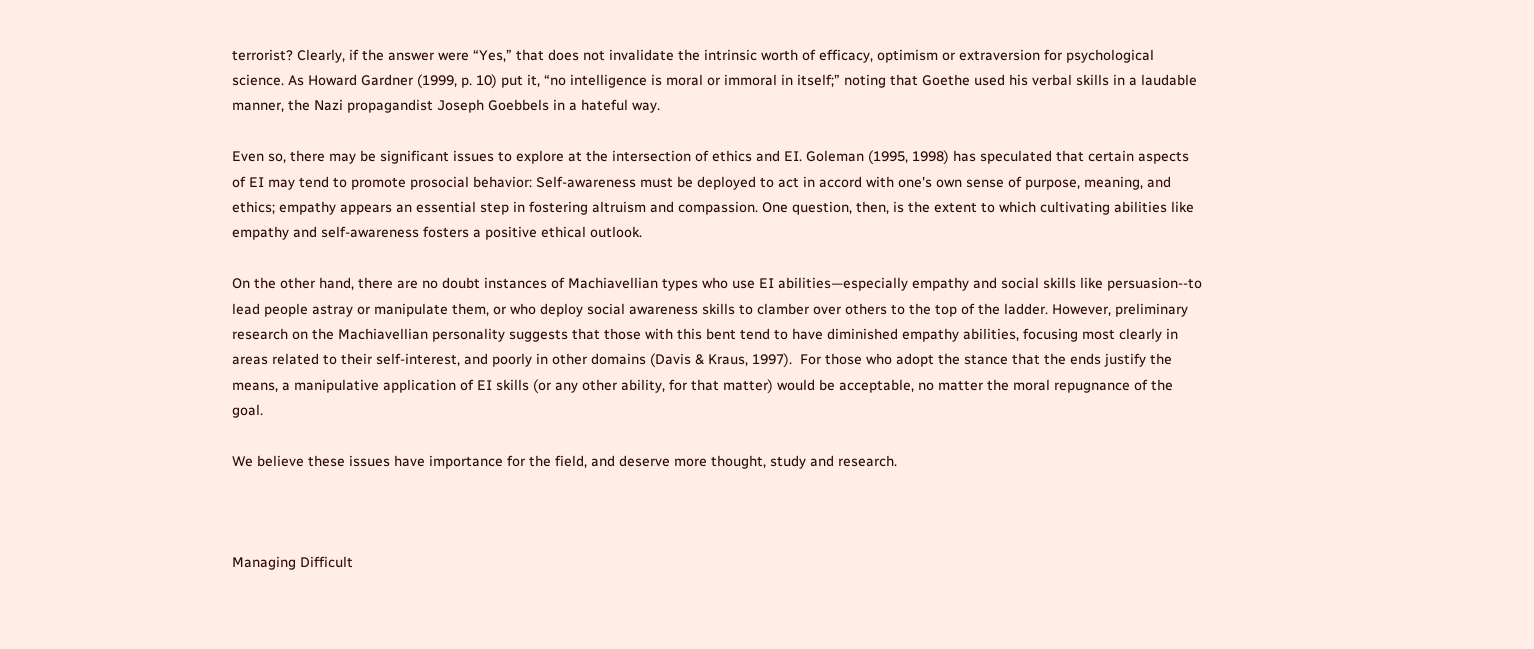terrorist? Clearly, if the answer were “Yes,” that does not invalidate the intrinsic worth of efficacy, optimism or extraversion for psychological science. As Howard Gardner (1999, p. 10) put it, “no intelligence is moral or immoral in itself;” noting that Goethe used his verbal skills in a laudable manner, the Nazi propagandist Joseph Goebbels in a hateful way.

Even so, there may be significant issues to explore at the intersection of ethics and EI. Goleman (1995, 1998) has speculated that certain aspects of EI may tend to promote prosocial behavior: Self-awareness must be deployed to act in accord with one's own sense of purpose, meaning, and ethics; empathy appears an essential step in fostering altruism and compassion. One question, then, is the extent to which cultivating abilities like empathy and self-awareness fosters a positive ethical outlook.

On the other hand, there are no doubt instances of Machiavellian types who use EI abilities—especially empathy and social skills like persuasion--to lead people astray or manipulate them, or who deploy social awareness skills to clamber over others to the top of the ladder. However, preliminary research on the Machiavellian personality suggests that those with this bent tend to have diminished empathy abilities, focusing most clearly in areas related to their self-interest, and poorly in other domains (Davis & Kraus, 1997).  For those who adopt the stance that the ends justify the means, a manipulative application of EI skills (or any other ability, for that matter) would be acceptable, no matter the moral repugnance of the goal.

We believe these issues have importance for the field, and deserve more thought, study and research.



Managing Difficult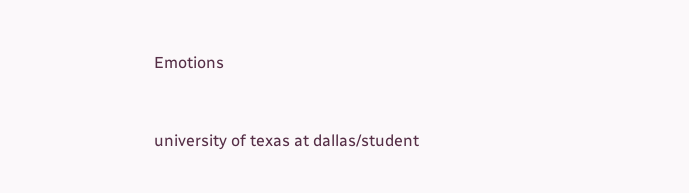Emotions


university of texas at dallas/student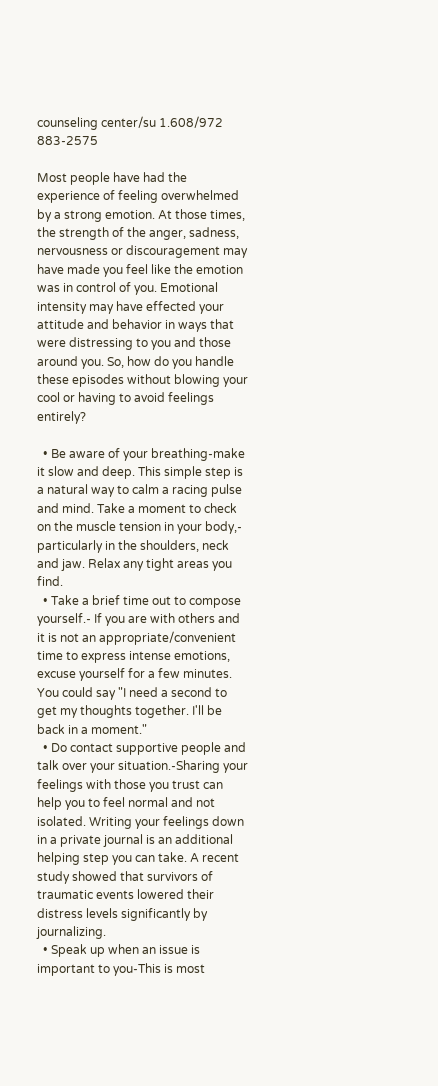counseling center/su 1.608/972 883-2575

Most people have had the experience of feeling overwhelmed by a strong emotion. At those times, the strength of the anger, sadness, nervousness or discouragement may have made you feel like the emotion was in control of you. Emotional intensity may have effected your attitude and behavior in ways that were distressing to you and those around you. So, how do you handle these episodes without blowing your cool or having to avoid feelings entirely?

  • Be aware of your breathing-make it slow and deep. This simple step is a natural way to calm a racing pulse and mind. Take a moment to check on the muscle tension in your body,- particularly in the shoulders, neck and jaw. Relax any tight areas you find.
  • Take a brief time out to compose yourself.- If you are with others and it is not an appropriate/convenient time to express intense emotions, excuse yourself for a few minutes. You could say "I need a second to get my thoughts together. I'll be back in a moment."
  • Do contact supportive people and talk over your situation.-Sharing your feelings with those you trust can help you to feel normal and not isolated. Writing your feelings down in a private journal is an additional helping step you can take. A recent study showed that survivors of traumatic events lowered their distress levels significantly by journalizing.
  • Speak up when an issue is important to you-This is most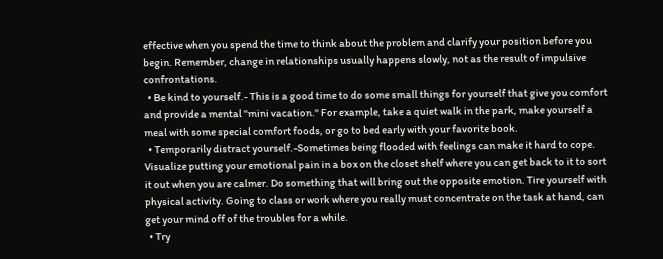effective when you spend the time to think about the problem and clarify your position before you begin. Remember, change in relationships usually happens slowly, not as the result of impulsive confrontations.
  • Be kind to yourself.- This is a good time to do some small things for yourself that give you comfort and provide a mental "mini vacation." For example, take a quiet walk in the park, make yourself a meal with some special comfort foods, or go to bed early with your favorite book.
  • Temporarily distract yourself.-Sometimes being flooded with feelings can make it hard to cope. Visualize putting your emotional pain in a box on the closet shelf where you can get back to it to sort it out when you are calmer. Do something that will bring out the opposite emotion. Tire yourself with physical activity. Going to class or work where you really must concentrate on the task at hand, can get your mind off of the troubles for a while.
  • Try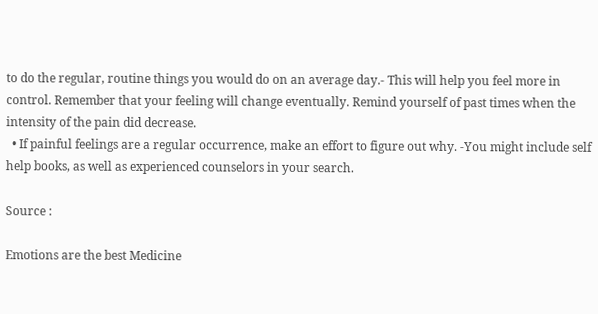to do the regular, routine things you would do on an average day.- This will help you feel more in control. Remember that your feeling will change eventually. Remind yourself of past times when the intensity of the pain did decrease.
  • If painful feelings are a regular occurrence, make an effort to figure out why. -You might include self help books, as well as experienced counselors in your search.

Source :

Emotions are the best Medicine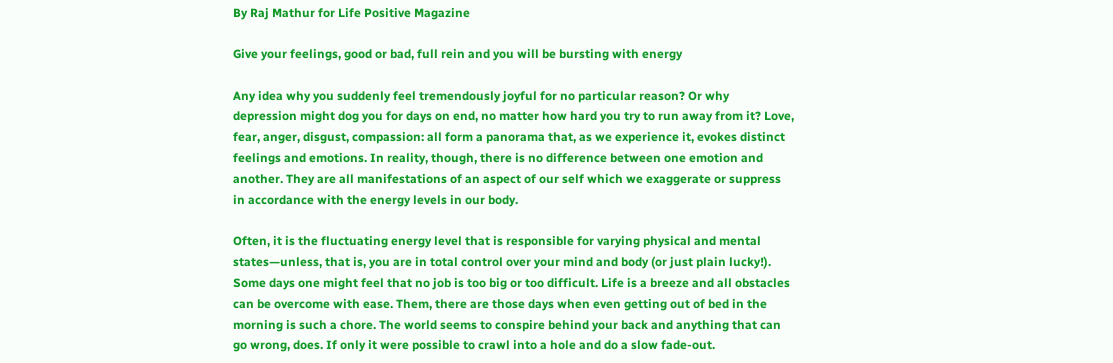By Raj Mathur for Life Positive Magazine

Give your feelings, good or bad, full rein and you will be bursting with energy

Any idea why you suddenly feel tremendously joyful for no particular reason? Or why depression might dog you for days on end, no matter how hard you try to run away from it? Love, fear, anger, disgust, compassion: all form a panorama that, as we experience it, evokes distinct feelings and emotions. In reality, though, there is no difference between one emotion and another. They are all manifestations of an aspect of our self which we exaggerate or suppress in accordance with the energy levels in our body.

Often, it is the fluctuating energy level that is responsible for varying physical and mental states—unless, that is, you are in total control over your mind and body (or just plain lucky!). Some days one might feel that no job is too big or too difficult. Life is a breeze and all obstacles can be overcome with ease. Them, there are those days when even getting out of bed in the morning is such a chore. The world seems to conspire behind your back and anything that can go wrong, does. If only it were possible to crawl into a hole and do a slow fade-out.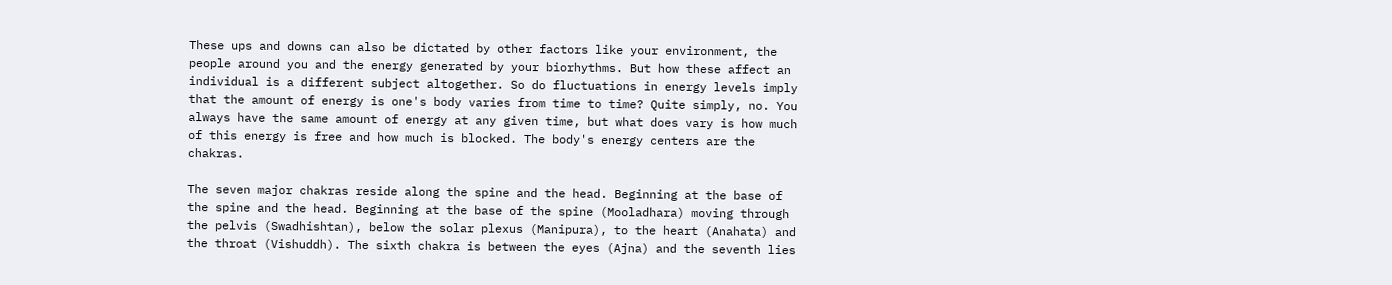These ups and downs can also be dictated by other factors like your environment, the people around you and the energy generated by your biorhythms. But how these affect an individual is a different subject altogether. So do fluctuations in energy levels imply that the amount of energy is one's body varies from time to time? Quite simply, no. You always have the same amount of energy at any given time, but what does vary is how much of this energy is free and how much is blocked. The body's energy centers are the chakras.

The seven major chakras reside along the spine and the head. Beginning at the base of the spine and the head. Beginning at the base of the spine (Mooladhara) moving through the pelvis (Swadhishtan), below the solar plexus (Manipura), to the heart (Anahata) and the throat (Vishuddh). The sixth chakra is between the eyes (Ajna) and the seventh lies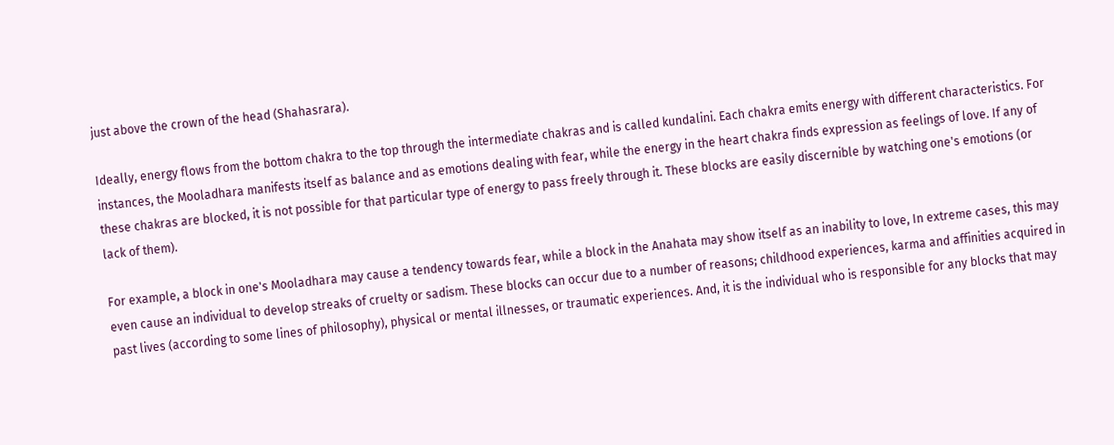just above the crown of the head (Shahasrara).

Ideally, energy flows from the bottom chakra to the top through the intermediate chakras and is called kundalini. Each chakra emits energy with different characteristics. For instances, the Mooladhara manifests itself as balance and as emotions dealing with fear, while the energy in the heart chakra finds expression as feelings of love. If any of these chakras are blocked, it is not possible for that particular type of energy to pass freely through it. These blocks are easily discernible by watching one's emotions (or lack of them).

For example, a block in one's Mooladhara may cause a tendency towards fear, while a block in the Anahata may show itself as an inability to love, In extreme cases, this may even cause an individual to develop streaks of cruelty or sadism. These blocks can occur due to a number of reasons; childhood experiences, karma and affinities acquired in past lives (according to some lines of philosophy), physical or mental illnesses, or traumatic experiences. And, it is the individual who is responsible for any blocks that may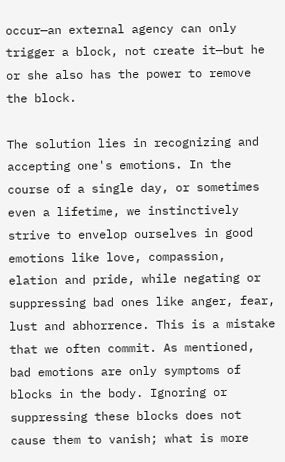occur—an external agency can only trigger a block, not create it—but he or she also has the power to remove the block.

The solution lies in recognizing and accepting one's emotions. In the course of a single day, or sometimes even a lifetime, we instinctively strive to envelop ourselves in good emotions like love, compassion, elation and pride, while negating or suppressing bad ones like anger, fear, lust and abhorrence. This is a mistake that we often commit. As mentioned, bad emotions are only symptoms of blocks in the body. Ignoring or suppressing these blocks does not cause them to vanish; what is more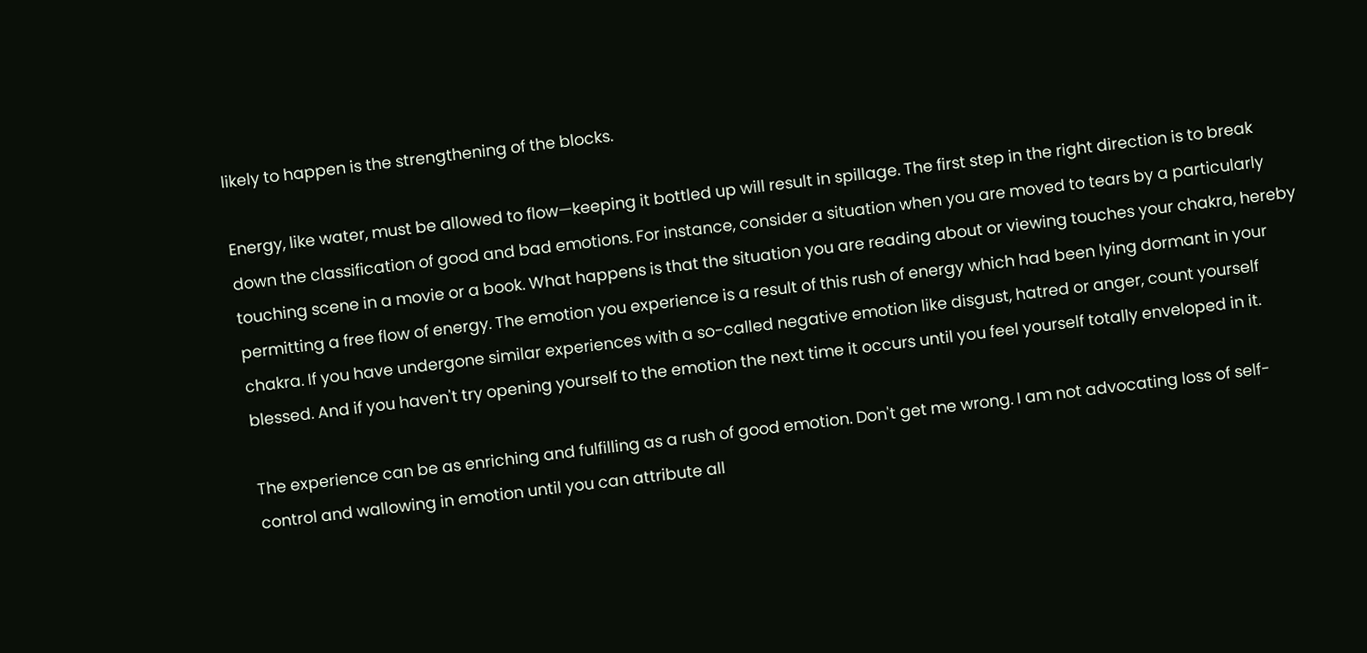likely to happen is the strengthening of the blocks.

Energy, like water, must be allowed to flow—keeping it bottled up will result in spillage. The first step in the right direction is to break down the classification of good and bad emotions. For instance, consider a situation when you are moved to tears by a particularly touching scene in a movie or a book. What happens is that the situation you are reading about or viewing touches your chakra, hereby permitting a free flow of energy. The emotion you experience is a result of this rush of energy which had been lying dormant in your chakra. If you have undergone similar experiences with a so-called negative emotion like disgust, hatred or anger, count yourself blessed. And if you haven't try opening yourself to the emotion the next time it occurs until you feel yourself totally enveloped in it.

The experience can be as enriching and fulfilling as a rush of good emotion. Don't get me wrong. I am not advocating loss of self-control and wallowing in emotion until you can attribute all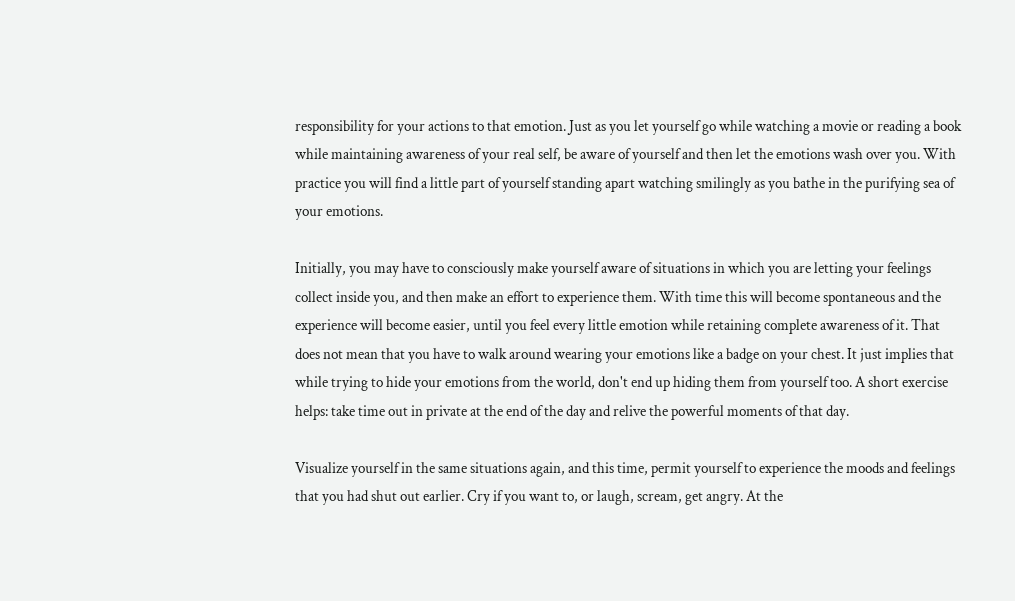responsibility for your actions to that emotion. Just as you let yourself go while watching a movie or reading a book while maintaining awareness of your real self, be aware of yourself and then let the emotions wash over you. With practice you will find a little part of yourself standing apart watching smilingly as you bathe in the purifying sea of your emotions.

Initially, you may have to consciously make yourself aware of situations in which you are letting your feelings collect inside you, and then make an effort to experience them. With time this will become spontaneous and the experience will become easier, until you feel every little emotion while retaining complete awareness of it. That does not mean that you have to walk around wearing your emotions like a badge on your chest. It just implies that while trying to hide your emotions from the world, don't end up hiding them from yourself too. A short exercise helps: take time out in private at the end of the day and relive the powerful moments of that day.

Visualize yourself in the same situations again, and this time, permit yourself to experience the moods and feelings that you had shut out earlier. Cry if you want to, or laugh, scream, get angry. At the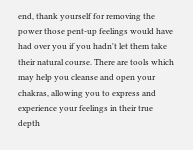end, thank yourself for removing the power those pent-up feelings would have had over you if you hadn't let them take their natural course. There are tools which may help you cleanse and open your chakras, allowing you to express and experience your feelings in their true depth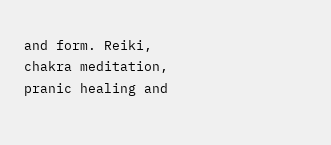and form. Reiki, chakra meditation, pranic healing and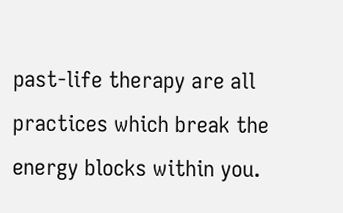past-life therapy are all practices which break the energy blocks within you.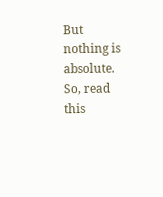But nothing is absolute. So, read this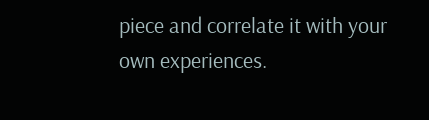piece and correlate it with your own experiences.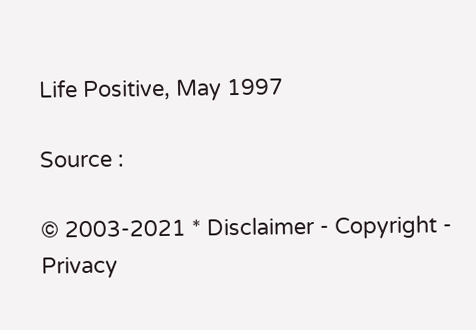Life Positive, May 1997

Source :

© 2003-2021 * Disclaimer - Copyright - Privacy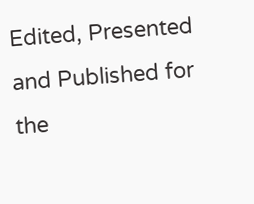Edited, Presented and Published for the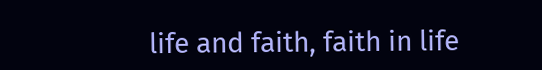life and faith, faith in life